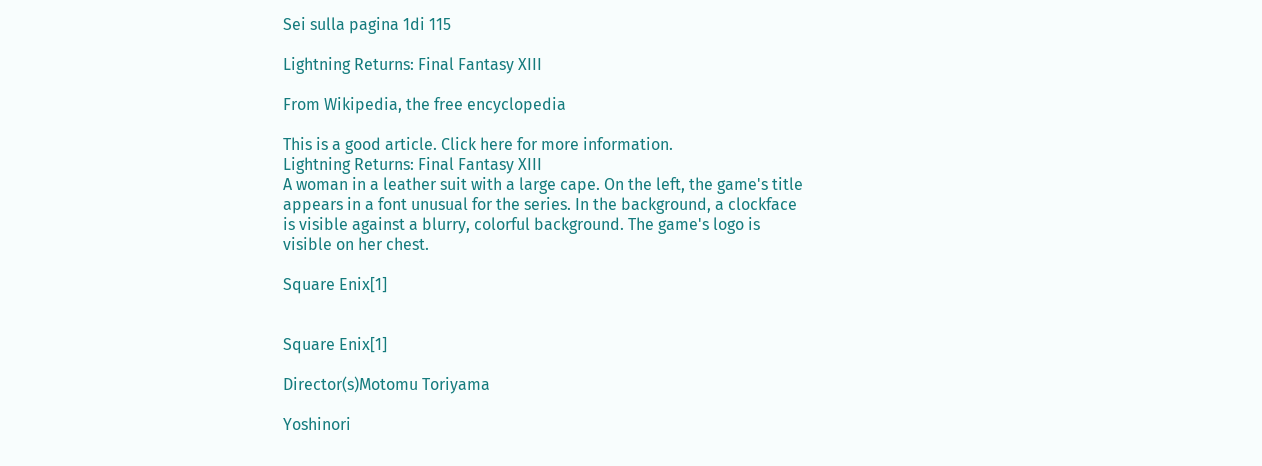Sei sulla pagina 1di 115

Lightning Returns: Final Fantasy XIII

From Wikipedia, the free encyclopedia

This is a good article. Click here for more information.
Lightning Returns: Final Fantasy XIII
A woman in a leather suit with a large cape. On the left, the game's title
appears in a font unusual for the series. In the background, a clockface
is visible against a blurry, colorful background. The game's logo is
visible on her chest.

Square Enix[1]


Square Enix[1]

Director(s)Motomu Toriyama

Yoshinori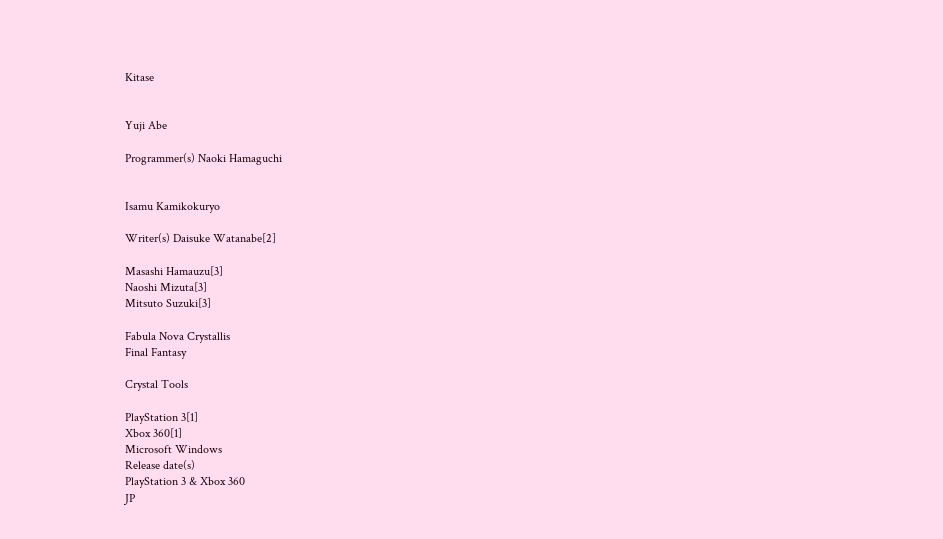Kitase


Yuji Abe

Programmer(s) Naoki Hamaguchi


Isamu Kamikokuryo

Writer(s) Daisuke Watanabe[2]

Masashi Hamauzu[3]
Naoshi Mizuta[3]
Mitsuto Suzuki[3]

Fabula Nova Crystallis
Final Fantasy

Crystal Tools

PlayStation 3[1]
Xbox 360[1]
Microsoft Windows
Release date(s)
PlayStation 3 & Xbox 360
JP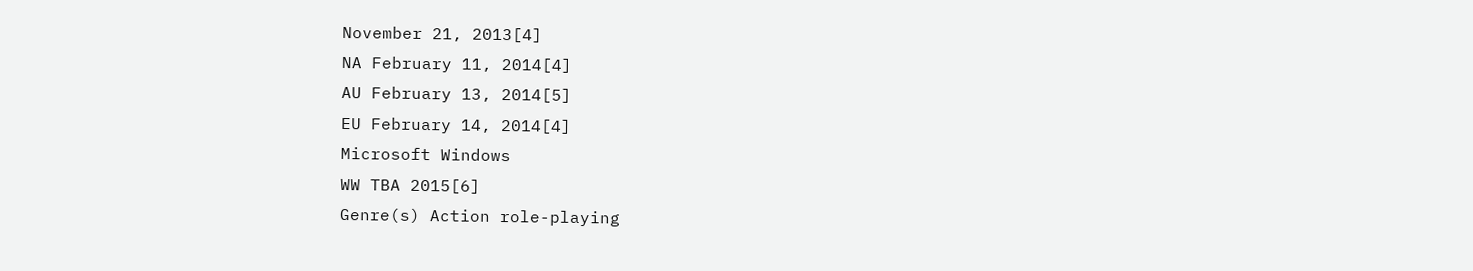November 21, 2013[4]
NA February 11, 2014[4]
AU February 13, 2014[5]
EU February 14, 2014[4]
Microsoft Windows
WW TBA 2015[6]
Genre(s) Action role-playing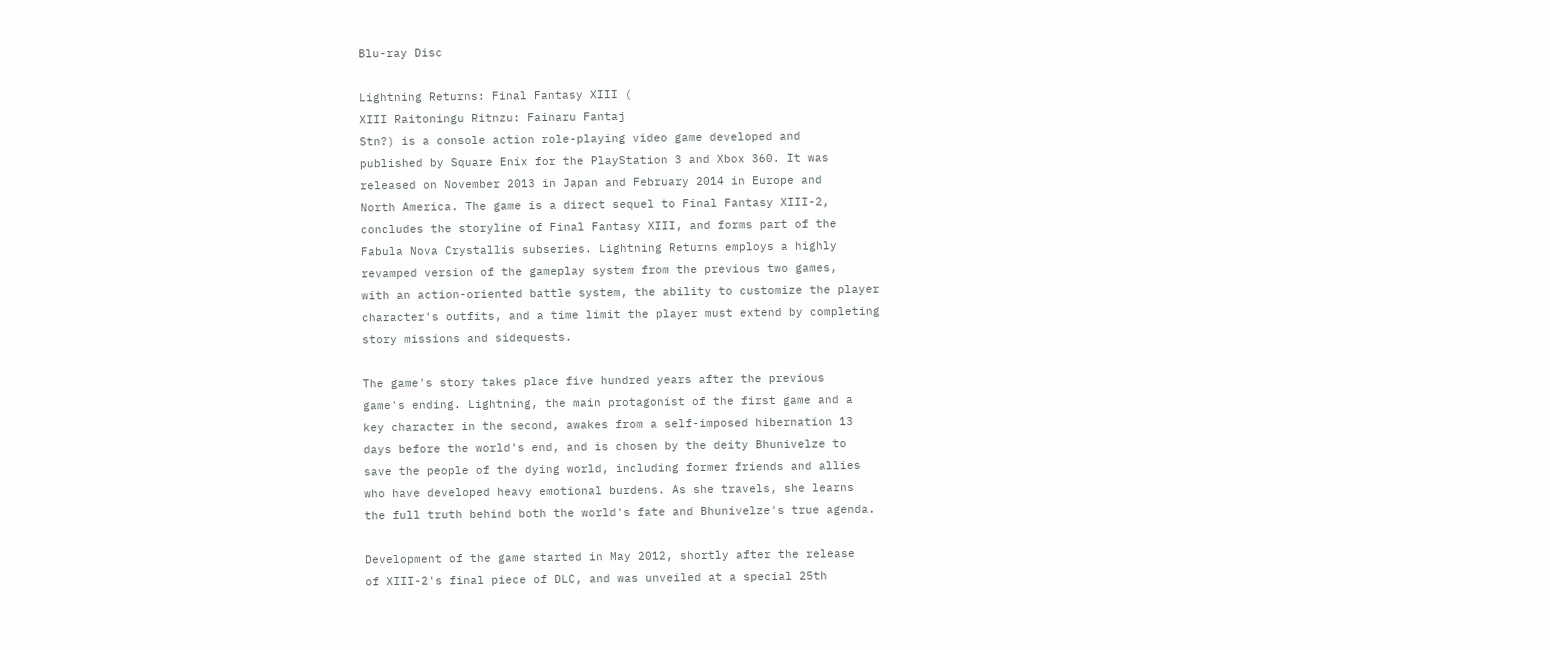Blu-ray Disc

Lightning Returns: Final Fantasy XIII (
XIII Raitoningu Ritnzu: Fainaru Fantaj
Stn?) is a console action role-playing video game developed and
published by Square Enix for the PlayStation 3 and Xbox 360. It was
released on November 2013 in Japan and February 2014 in Europe and
North America. The game is a direct sequel to Final Fantasy XIII-2,
concludes the storyline of Final Fantasy XIII, and forms part of the
Fabula Nova Crystallis subseries. Lightning Returns employs a highly
revamped version of the gameplay system from the previous two games,
with an action-oriented battle system, the ability to customize the player
character's outfits, and a time limit the player must extend by completing
story missions and sidequests.

The game's story takes place five hundred years after the previous
game's ending. Lightning, the main protagonist of the first game and a
key character in the second, awakes from a self-imposed hibernation 13
days before the world's end, and is chosen by the deity Bhunivelze to
save the people of the dying world, including former friends and allies
who have developed heavy emotional burdens. As she travels, she learns
the full truth behind both the world's fate and Bhunivelze's true agenda.

Development of the game started in May 2012, shortly after the release
of XIII-2's final piece of DLC, and was unveiled at a special 25th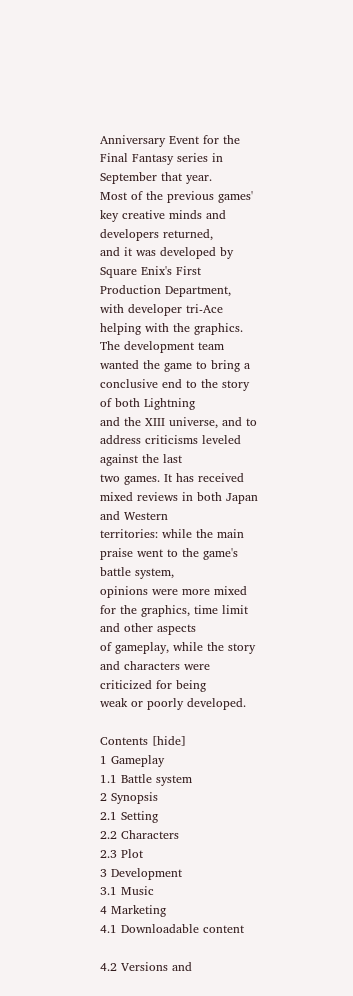Anniversary Event for the Final Fantasy series in September that year.
Most of the previous games' key creative minds and developers returned,
and it was developed by Square Enix's First Production Department,
with developer tri-Ace helping with the graphics. The development team
wanted the game to bring a conclusive end to the story of both Lightning
and the XIII universe, and to address criticisms leveled against the last
two games. It has received mixed reviews in both Japan and Western
territories: while the main praise went to the game's battle system,
opinions were more mixed for the graphics, time limit and other aspects
of gameplay, while the story and characters were criticized for being
weak or poorly developed.

Contents [hide]
1 Gameplay
1.1 Battle system
2 Synopsis
2.1 Setting
2.2 Characters
2.3 Plot
3 Development
3.1 Music
4 Marketing
4.1 Downloadable content

4.2 Versions and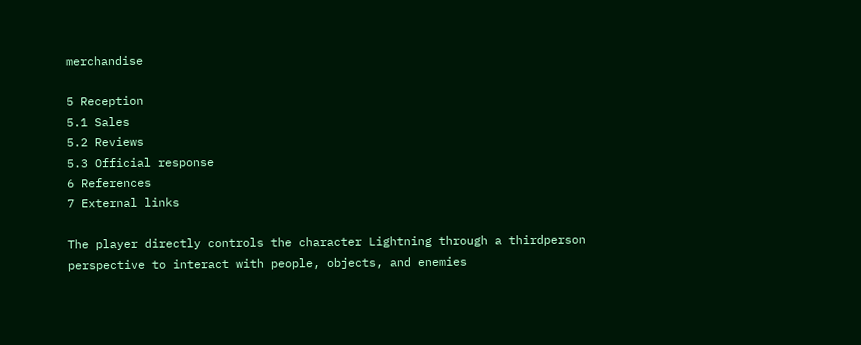merchandise

5 Reception
5.1 Sales
5.2 Reviews
5.3 Official response
6 References
7 External links

The player directly controls the character Lightning through a thirdperson perspective to interact with people, objects, and enemies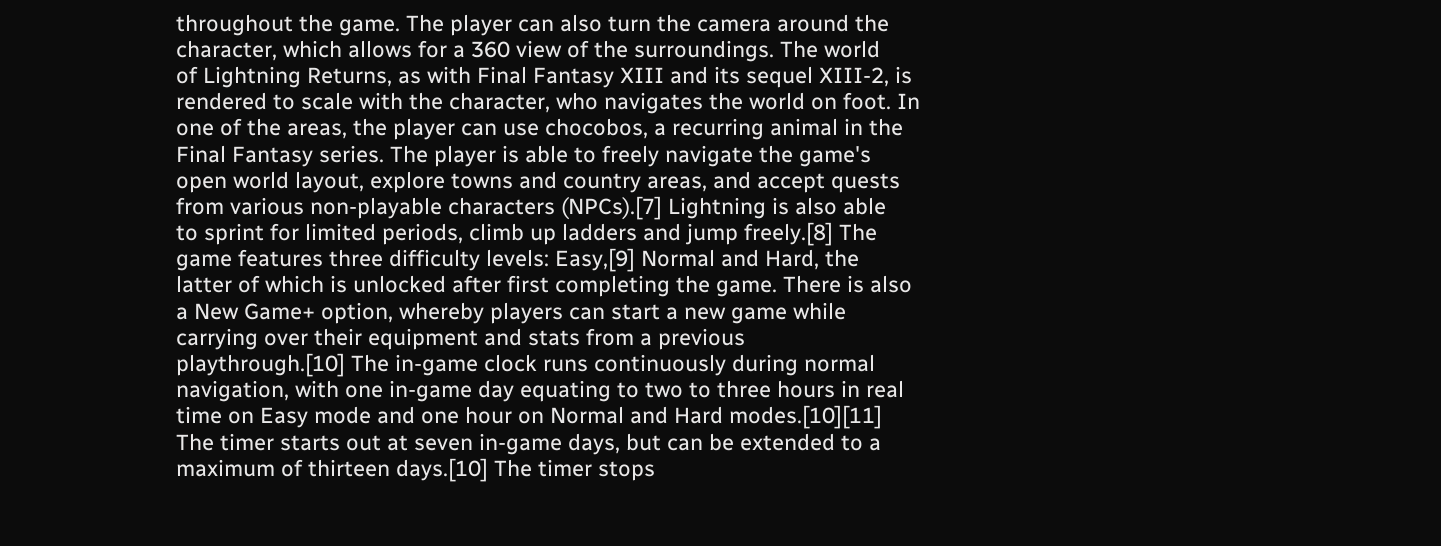throughout the game. The player can also turn the camera around the
character, which allows for a 360 view of the surroundings. The world
of Lightning Returns, as with Final Fantasy XIII and its sequel XIII-2, is
rendered to scale with the character, who navigates the world on foot. In
one of the areas, the player can use chocobos, a recurring animal in the
Final Fantasy series. The player is able to freely navigate the game's
open world layout, explore towns and country areas, and accept quests
from various non-playable characters (NPCs).[7] Lightning is also able
to sprint for limited periods, climb up ladders and jump freely.[8] The
game features three difficulty levels: Easy,[9] Normal and Hard, the
latter of which is unlocked after first completing the game. There is also
a New Game+ option, whereby players can start a new game while
carrying over their equipment and stats from a previous
playthrough.[10] The in-game clock runs continuously during normal
navigation, with one in-game day equating to two to three hours in real
time on Easy mode and one hour on Normal and Hard modes.[10][11]
The timer starts out at seven in-game days, but can be extended to a
maximum of thirteen days.[10] The timer stops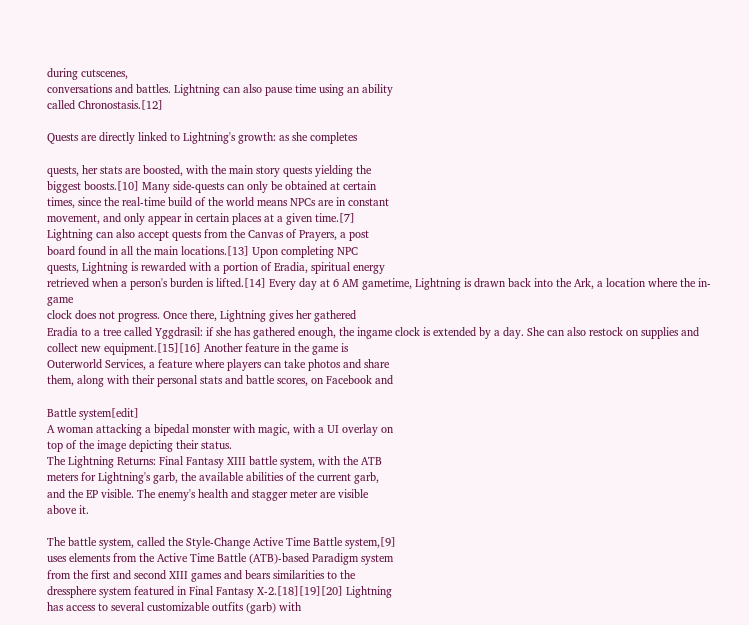during cutscenes,
conversations and battles. Lightning can also pause time using an ability
called Chronostasis.[12]

Quests are directly linked to Lightning's growth: as she completes

quests, her stats are boosted, with the main story quests yielding the
biggest boosts.[10] Many side-quests can only be obtained at certain
times, since the real-time build of the world means NPCs are in constant
movement, and only appear in certain places at a given time.[7]
Lightning can also accept quests from the Canvas of Prayers, a post
board found in all the main locations.[13] Upon completing NPC
quests, Lightning is rewarded with a portion of Eradia, spiritual energy
retrieved when a person's burden is lifted.[14] Every day at 6 AM gametime, Lightning is drawn back into the Ark, a location where the in-game
clock does not progress. Once there, Lightning gives her gathered
Eradia to a tree called Yggdrasil: if she has gathered enough, the ingame clock is extended by a day. She can also restock on supplies and
collect new equipment.[15][16] Another feature in the game is
Outerworld Services, a feature where players can take photos and share
them, along with their personal stats and battle scores, on Facebook and

Battle system[edit]
A woman attacking a bipedal monster with magic, with a UI overlay on
top of the image depicting their status.
The Lightning Returns: Final Fantasy XIII battle system, with the ATB
meters for Lightning's garb, the available abilities of the current garb,
and the EP visible. The enemy's health and stagger meter are visible
above it.

The battle system, called the Style-Change Active Time Battle system,[9]
uses elements from the Active Time Battle (ATB)-based Paradigm system
from the first and second XIII games and bears similarities to the
dressphere system featured in Final Fantasy X-2.[18][19][20] Lightning
has access to several customizable outfits (garb) with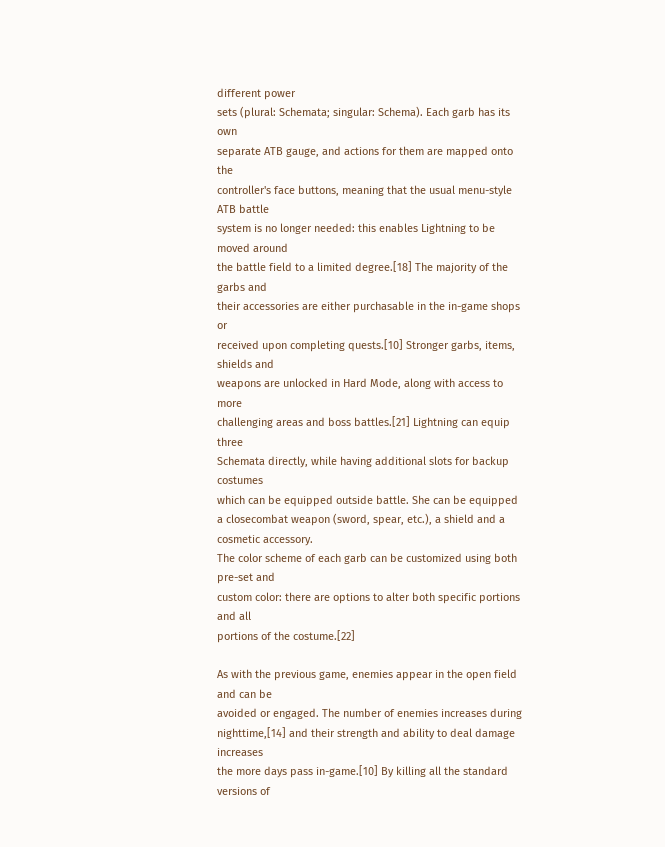different power
sets (plural: Schemata; singular: Schema). Each garb has its own
separate ATB gauge, and actions for them are mapped onto the
controller's face buttons, meaning that the usual menu-style ATB battle
system is no longer needed: this enables Lightning to be moved around
the battle field to a limited degree.[18] The majority of the garbs and
their accessories are either purchasable in the in-game shops or
received upon completing quests.[10] Stronger garbs, items, shields and
weapons are unlocked in Hard Mode, along with access to more
challenging areas and boss battles.[21] Lightning can equip three
Schemata directly, while having additional slots for backup costumes
which can be equipped outside battle. She can be equipped a closecombat weapon (sword, spear, etc.), a shield and a cosmetic accessory.
The color scheme of each garb can be customized using both pre-set and
custom color: there are options to alter both specific portions and all
portions of the costume.[22]

As with the previous game, enemies appear in the open field and can be
avoided or engaged. The number of enemies increases during
nighttime,[14] and their strength and ability to deal damage increases
the more days pass in-game.[10] By killing all the standard versions of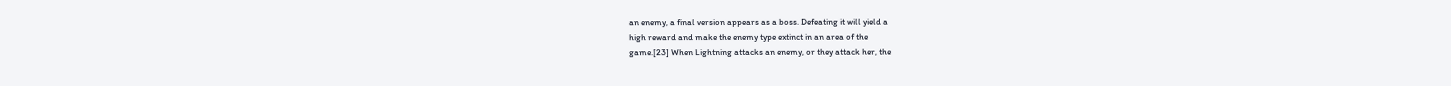an enemy, a final version appears as a boss. Defeating it will yield a
high reward and make the enemy type extinct in an area of the
game.[23] When Lightning attacks an enemy, or they attack her, the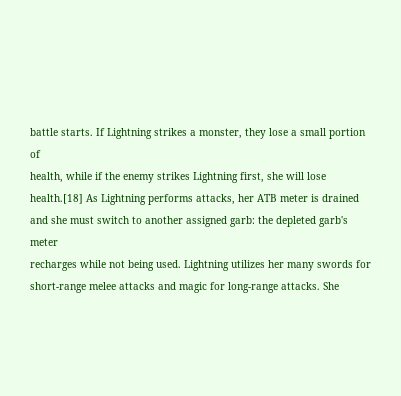battle starts. If Lightning strikes a monster, they lose a small portion of
health, while if the enemy strikes Lightning first, she will lose
health.[18] As Lightning performs attacks, her ATB meter is drained
and she must switch to another assigned garb: the depleted garb's meter
recharges while not being used. Lightning utilizes her many swords for
short-range melee attacks and magic for long-range attacks. She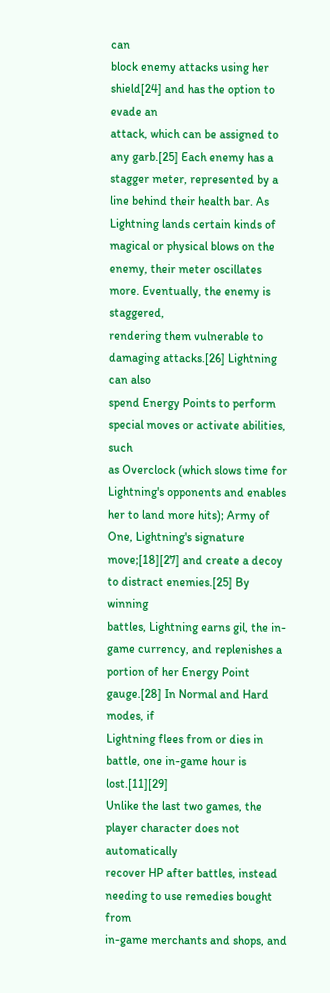can
block enemy attacks using her shield[24] and has the option to evade an
attack, which can be assigned to any garb.[25] Each enemy has a
stagger meter, represented by a line behind their health bar. As
Lightning lands certain kinds of magical or physical blows on the
enemy, their meter oscillates more. Eventually, the enemy is staggered,
rendering them vulnerable to damaging attacks.[26] Lightning can also
spend Energy Points to perform special moves or activate abilities, such
as Overclock (which slows time for Lightning's opponents and enables
her to land more hits); Army of One, Lightning's signature
move;[18][27] and create a decoy to distract enemies.[25] By winning
battles, Lightning earns gil, the in-game currency, and replenishes a
portion of her Energy Point gauge.[28] In Normal and Hard modes, if
Lightning flees from or dies in battle, one in-game hour is lost.[11][29]
Unlike the last two games, the player character does not automatically
recover HP after battles, instead needing to use remedies bought from
in-game merchants and shops, and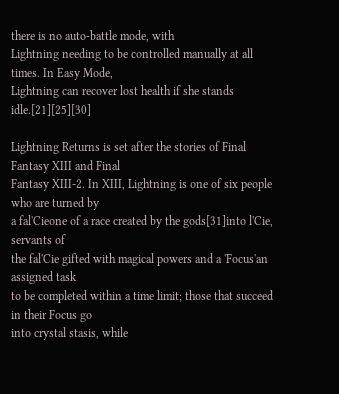there is no auto-battle mode, with
Lightning needing to be controlled manually at all times. In Easy Mode,
Lightning can recover lost health if she stands idle.[21][25][30]

Lightning Returns is set after the stories of Final Fantasy XIII and Final
Fantasy XIII-2. In XIII, Lightning is one of six people who are turned by
a fal'Cieone of a race created by the gods[31]into l'Cie, servants of
the fal'Cie gifted with magical powers and a 'Focus'an assigned task
to be completed within a time limit; those that succeed in their Focus go
into crystal stasis, while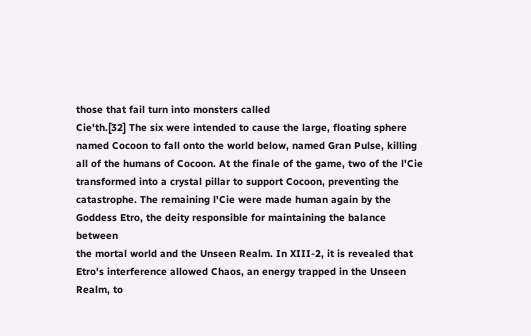those that fail turn into monsters called
Cie'th.[32] The six were intended to cause the large, floating sphere
named Cocoon to fall onto the world below, named Gran Pulse, killing
all of the humans of Cocoon. At the finale of the game, two of the l'Cie
transformed into a crystal pillar to support Cocoon, preventing the
catastrophe. The remaining l'Cie were made human again by the
Goddess Etro, the deity responsible for maintaining the balance between
the mortal world and the Unseen Realm. In XIII-2, it is revealed that
Etro's interference allowed Chaos, an energy trapped in the Unseen
Realm, to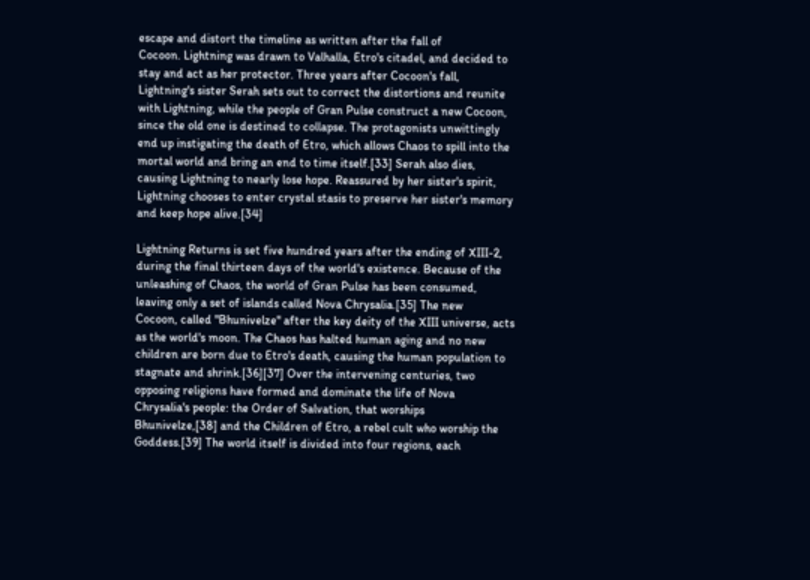escape and distort the timeline as written after the fall of
Cocoon. Lightning was drawn to Valhalla, Etro's citadel, and decided to
stay and act as her protector. Three years after Cocoon's fall,
Lightning's sister Serah sets out to correct the distortions and reunite
with Lightning, while the people of Gran Pulse construct a new Cocoon,
since the old one is destined to collapse. The protagonists unwittingly
end up instigating the death of Etro, which allows Chaos to spill into the
mortal world and bring an end to time itself.[33] Serah also dies,
causing Lightning to nearly lose hope. Reassured by her sister's spirit,
Lightning chooses to enter crystal stasis to preserve her sister's memory
and keep hope alive.[34]

Lightning Returns is set five hundred years after the ending of XIII-2,
during the final thirteen days of the world's existence. Because of the
unleashing of Chaos, the world of Gran Pulse has been consumed,
leaving only a set of islands called Nova Chrysalia.[35] The new
Cocoon, called "Bhunivelze" after the key deity of the XIII universe, acts
as the world's moon. The Chaos has halted human aging and no new
children are born due to Etro's death, causing the human population to
stagnate and shrink.[36][37] Over the intervening centuries, two
opposing religions have formed and dominate the life of Nova
Chrysalia's people: the Order of Salvation, that worships
Bhunivelze,[38] and the Children of Etro, a rebel cult who worship the
Goddess.[39] The world itself is divided into four regions, each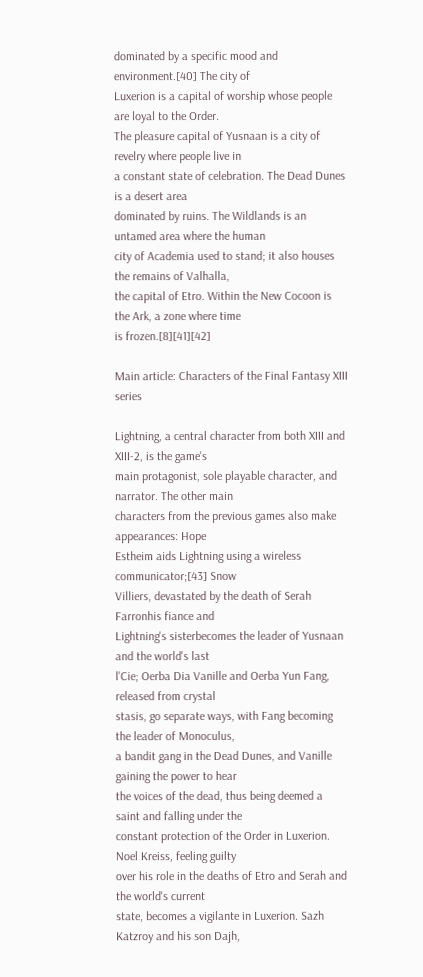dominated by a specific mood and environment.[40] The city of
Luxerion is a capital of worship whose people are loyal to the Order.
The pleasure capital of Yusnaan is a city of revelry where people live in
a constant state of celebration. The Dead Dunes is a desert area
dominated by ruins. The Wildlands is an untamed area where the human
city of Academia used to stand; it also houses the remains of Valhalla,
the capital of Etro. Within the New Cocoon is the Ark, a zone where time
is frozen.[8][41][42]

Main article: Characters of the Final Fantasy XIII series

Lightning, a central character from both XIII and XIII-2, is the game's
main protagonist, sole playable character, and narrator. The other main
characters from the previous games also make appearances: Hope
Estheim aids Lightning using a wireless communicator;[43] Snow
Villiers, devastated by the death of Serah Farronhis fiance and
Lightning's sisterbecomes the leader of Yusnaan and the world's last
l'Cie; Oerba Dia Vanille and Oerba Yun Fang, released from crystal
stasis, go separate ways, with Fang becoming the leader of Monoculus,
a bandit gang in the Dead Dunes, and Vanille gaining the power to hear
the voices of the dead, thus being deemed a saint and falling under the
constant protection of the Order in Luxerion. Noel Kreiss, feeling guilty
over his role in the deaths of Etro and Serah and the world's current
state, becomes a vigilante in Luxerion. Sazh Katzroy and his son Dajh,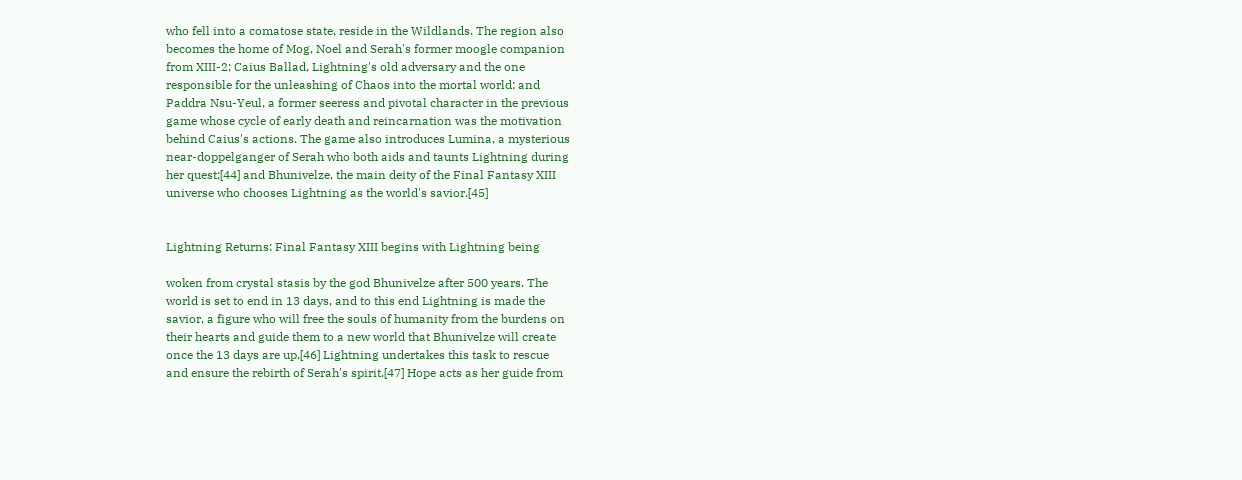who fell into a comatose state, reside in the Wildlands. The region also
becomes the home of Mog, Noel and Serah's former moogle companion
from XIII-2; Caius Ballad, Lightning's old adversary and the one
responsible for the unleashing of Chaos into the mortal world; and
Paddra Nsu-Yeul, a former seeress and pivotal character in the previous
game whose cycle of early death and reincarnation was the motivation
behind Caius's actions. The game also introduces Lumina, a mysterious
near-doppelganger of Serah who both aids and taunts Lightning during
her quest;[44] and Bhunivelze, the main deity of the Final Fantasy XIII
universe who chooses Lightning as the world's savior.[45]


Lightning Returns: Final Fantasy XIII begins with Lightning being

woken from crystal stasis by the god Bhunivelze after 500 years. The
world is set to end in 13 days, and to this end Lightning is made the
savior, a figure who will free the souls of humanity from the burdens on
their hearts and guide them to a new world that Bhunivelze will create
once the 13 days are up.[46] Lightning undertakes this task to rescue
and ensure the rebirth of Serah's spirit.[47] Hope acts as her guide from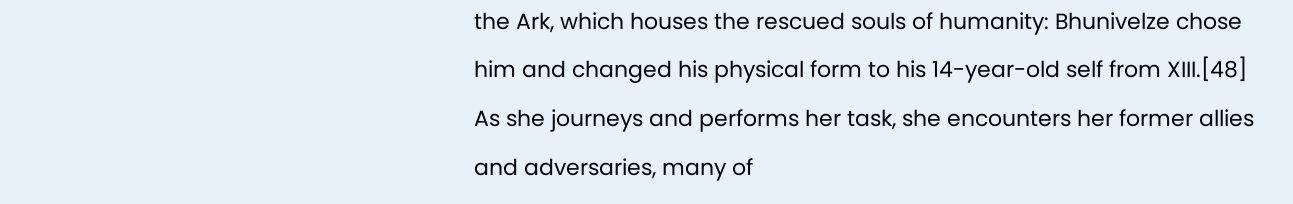the Ark, which houses the rescued souls of humanity: Bhunivelze chose
him and changed his physical form to his 14-year-old self from XIII.[48]
As she journeys and performs her task, she encounters her former allies
and adversaries, many of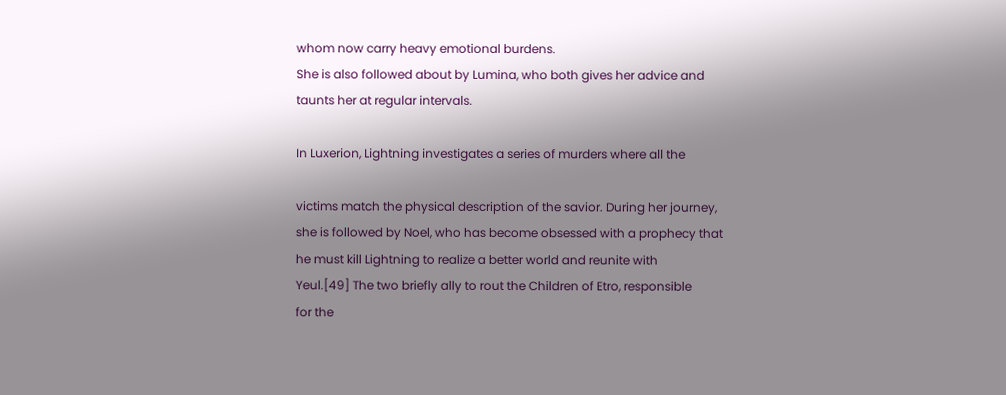whom now carry heavy emotional burdens.
She is also followed about by Lumina, who both gives her advice and
taunts her at regular intervals.

In Luxerion, Lightning investigates a series of murders where all the

victims match the physical description of the savior. During her journey,
she is followed by Noel, who has become obsessed with a prophecy that
he must kill Lightning to realize a better world and reunite with
Yeul.[49] The two briefly ally to rout the Children of Etro, responsible
for the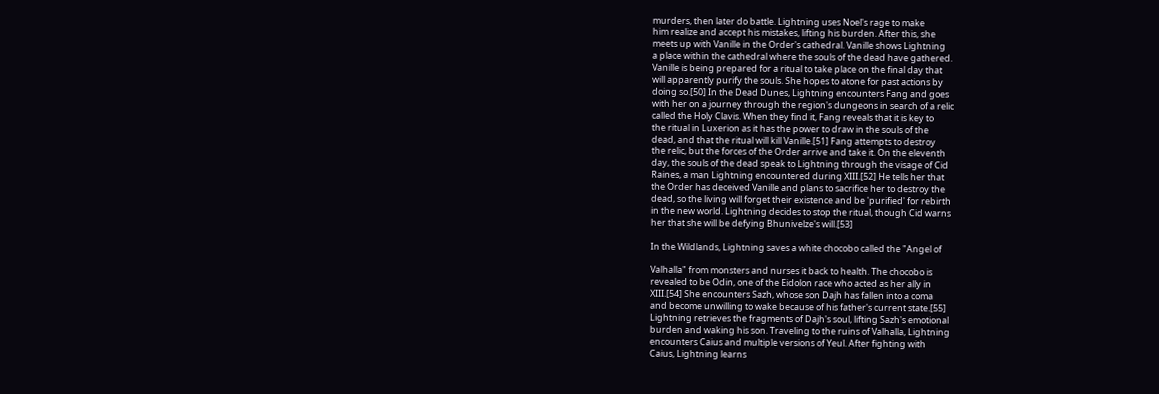murders, then later do battle. Lightning uses Noel's rage to make
him realize and accept his mistakes, lifting his burden. After this, she
meets up with Vanille in the Order's cathedral. Vanille shows Lightning
a place within the cathedral where the souls of the dead have gathered.
Vanille is being prepared for a ritual to take place on the final day that
will apparently purify the souls. She hopes to atone for past actions by
doing so.[50] In the Dead Dunes, Lightning encounters Fang and goes
with her on a journey through the region's dungeons in search of a relic
called the Holy Clavis. When they find it, Fang reveals that it is key to
the ritual in Luxerion as it has the power to draw in the souls of the
dead, and that the ritual will kill Vanille.[51] Fang attempts to destroy
the relic, but the forces of the Order arrive and take it. On the eleventh
day, the souls of the dead speak to Lightning through the visage of Cid
Raines, a man Lightning encountered during XIII.[52] He tells her that
the Order has deceived Vanille and plans to sacrifice her to destroy the
dead, so the living will forget their existence and be 'purified' for rebirth
in the new world. Lightning decides to stop the ritual, though Cid warns
her that she will be defying Bhunivelze's will.[53]

In the Wildlands, Lightning saves a white chocobo called the "Angel of

Valhalla" from monsters and nurses it back to health. The chocobo is
revealed to be Odin, one of the Eidolon race who acted as her ally in
XIII.[54] She encounters Sazh, whose son Dajh has fallen into a coma
and become unwilling to wake because of his father's current state.[55]
Lightning retrieves the fragments of Dajh's soul, lifting Sazh's emotional
burden and waking his son. Traveling to the ruins of Valhalla, Lightning
encounters Caius and multiple versions of Yeul. After fighting with
Caius, Lightning learns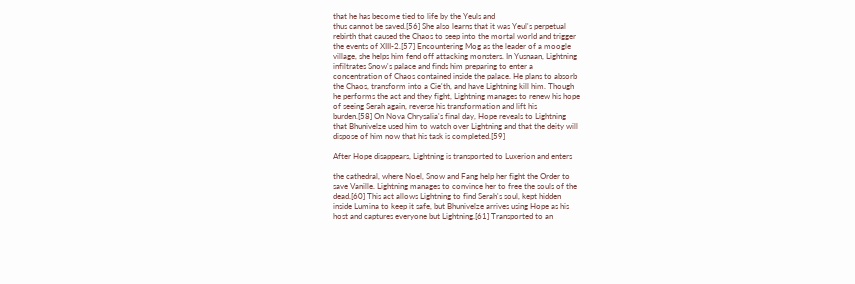that he has become tied to life by the Yeuls and
thus cannot be saved.[56] She also learns that it was Yeul's perpetual
rebirth that caused the Chaos to seep into the mortal world and trigger
the events of XIII-2.[57] Encountering Mog as the leader of a moogle
village, she helps him fend off attacking monsters. In Yusnaan, Lightning
infiltrates Snow's palace and finds him preparing to enter a
concentration of Chaos contained inside the palace. He plans to absorb
the Chaos, transform into a Cie'th, and have Lightning kill him. Though
he performs the act and they fight, Lightning manages to renew his hope
of seeing Serah again, reverse his transformation and lift his
burden.[58] On Nova Chrysalia's final day, Hope reveals to Lightning
that Bhunivelze used him to watch over Lightning and that the deity will
dispose of him now that his task is completed.[59]

After Hope disappears, Lightning is transported to Luxerion and enters

the cathedral, where Noel, Snow and Fang help her fight the Order to
save Vanille. Lightning manages to convince her to free the souls of the
dead.[60] This act allows Lightning to find Serah's soul, kept hidden
inside Lumina to keep it safe, but Bhunivelze arrives using Hope as his
host and captures everyone but Lightning.[61] Transported to an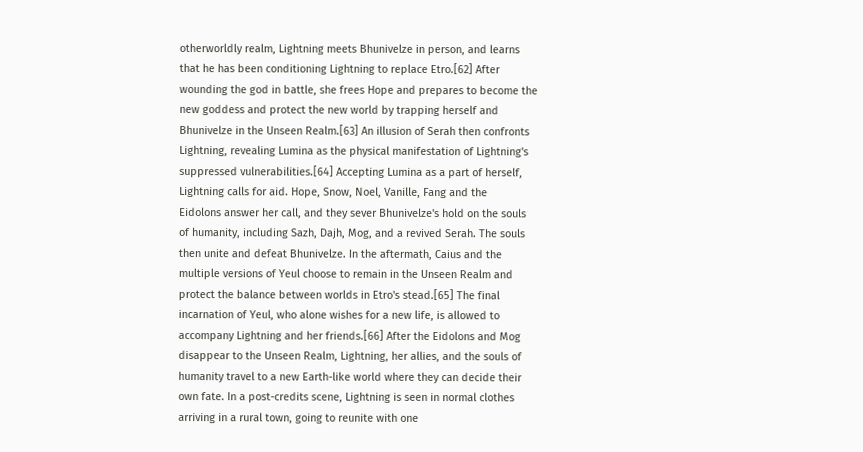otherworldly realm, Lightning meets Bhunivelze in person, and learns
that he has been conditioning Lightning to replace Etro.[62] After
wounding the god in battle, she frees Hope and prepares to become the
new goddess and protect the new world by trapping herself and
Bhunivelze in the Unseen Realm.[63] An illusion of Serah then confronts
Lightning, revealing Lumina as the physical manifestation of Lightning's
suppressed vulnerabilities.[64] Accepting Lumina as a part of herself,
Lightning calls for aid. Hope, Snow, Noel, Vanille, Fang and the
Eidolons answer her call, and they sever Bhunivelze's hold on the souls
of humanity, including Sazh, Dajh, Mog, and a revived Serah. The souls
then unite and defeat Bhunivelze. In the aftermath, Caius and the
multiple versions of Yeul choose to remain in the Unseen Realm and
protect the balance between worlds in Etro's stead.[65] The final
incarnation of Yeul, who alone wishes for a new life, is allowed to
accompany Lightning and her friends.[66] After the Eidolons and Mog
disappear to the Unseen Realm, Lightning, her allies, and the souls of
humanity travel to a new Earth-like world where they can decide their
own fate. In a post-credits scene, Lightning is seen in normal clothes
arriving in a rural town, going to reunite with one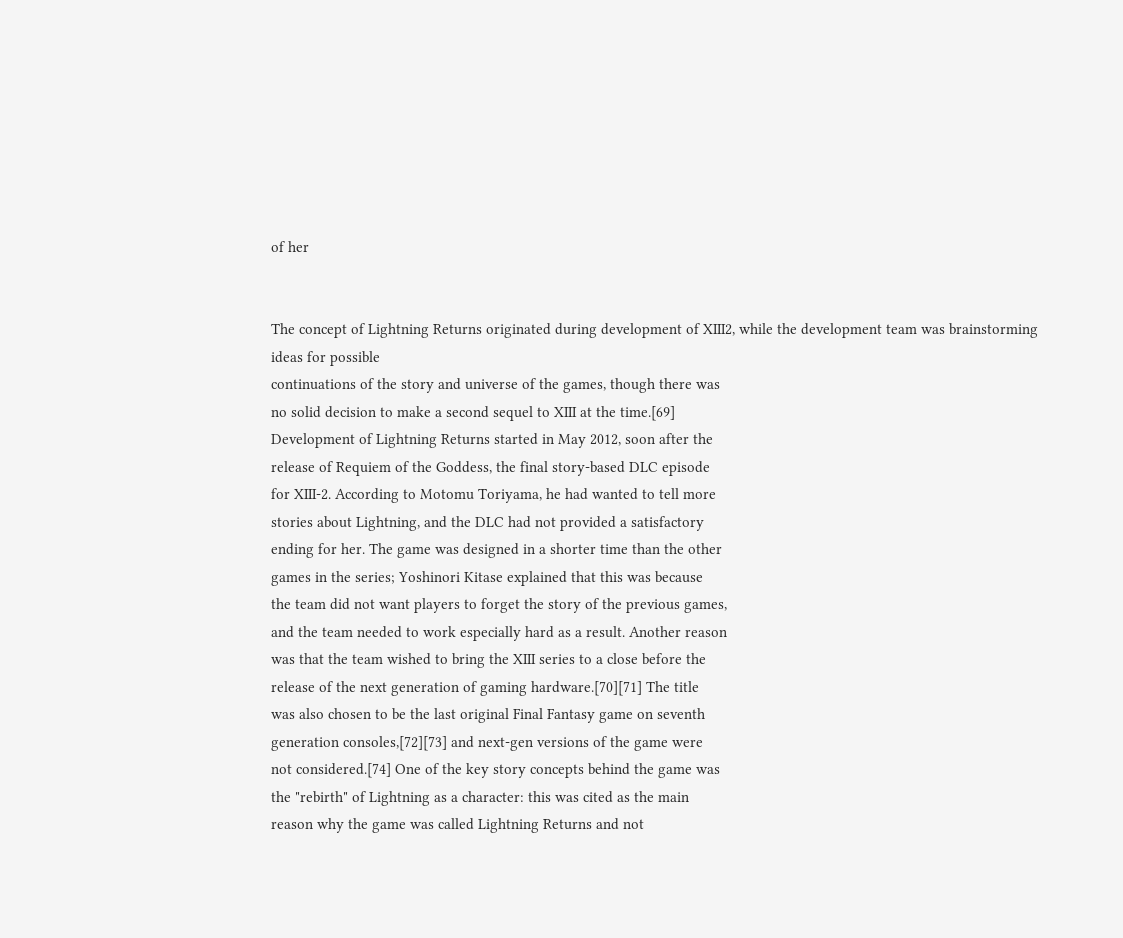of her


The concept of Lightning Returns originated during development of XIII2, while the development team was brainstorming ideas for possible
continuations of the story and universe of the games, though there was
no solid decision to make a second sequel to XIII at the time.[69]
Development of Lightning Returns started in May 2012, soon after the
release of Requiem of the Goddess, the final story-based DLC episode
for XIII-2. According to Motomu Toriyama, he had wanted to tell more
stories about Lightning, and the DLC had not provided a satisfactory
ending for her. The game was designed in a shorter time than the other
games in the series; Yoshinori Kitase explained that this was because
the team did not want players to forget the story of the previous games,
and the team needed to work especially hard as a result. Another reason
was that the team wished to bring the XIII series to a close before the
release of the next generation of gaming hardware.[70][71] The title
was also chosen to be the last original Final Fantasy game on seventh
generation consoles,[72][73] and next-gen versions of the game were
not considered.[74] One of the key story concepts behind the game was
the "rebirth" of Lightning as a character: this was cited as the main
reason why the game was called Lightning Returns and not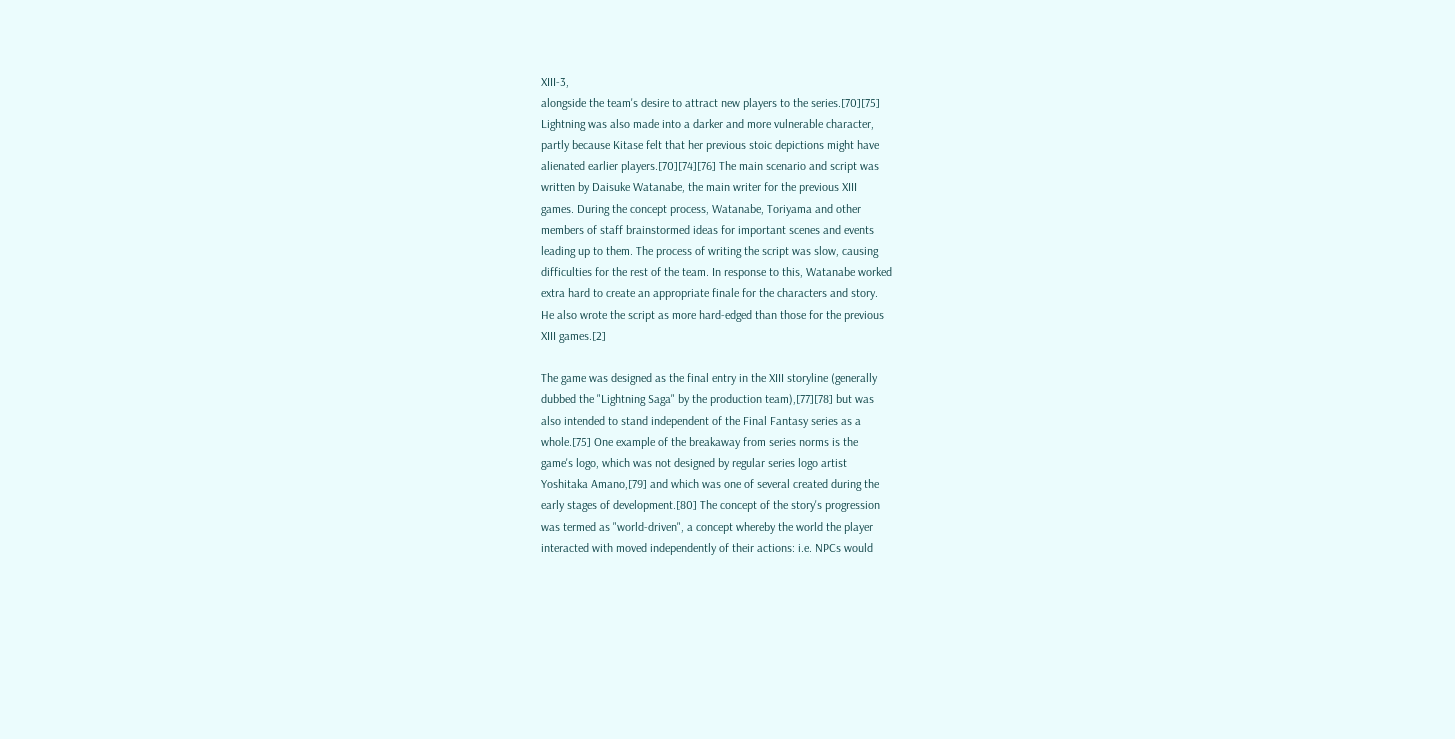XIII-3,
alongside the team's desire to attract new players to the series.[70][75]
Lightning was also made into a darker and more vulnerable character,
partly because Kitase felt that her previous stoic depictions might have
alienated earlier players.[70][74][76] The main scenario and script was
written by Daisuke Watanabe, the main writer for the previous XIII
games. During the concept process, Watanabe, Toriyama and other
members of staff brainstormed ideas for important scenes and events
leading up to them. The process of writing the script was slow, causing
difficulties for the rest of the team. In response to this, Watanabe worked
extra hard to create an appropriate finale for the characters and story.
He also wrote the script as more hard-edged than those for the previous
XIII games.[2]

The game was designed as the final entry in the XIII storyline (generally
dubbed the "Lightning Saga" by the production team),[77][78] but was
also intended to stand independent of the Final Fantasy series as a
whole.[75] One example of the breakaway from series norms is the
game's logo, which was not designed by regular series logo artist
Yoshitaka Amano,[79] and which was one of several created during the
early stages of development.[80] The concept of the story's progression
was termed as "world-driven", a concept whereby the world the player
interacted with moved independently of their actions: i.e. NPCs would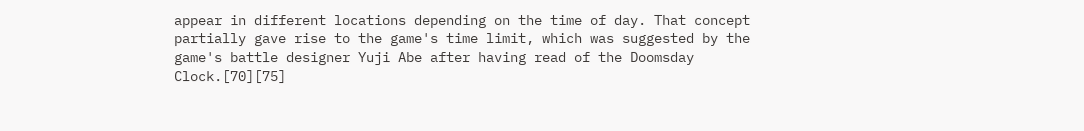appear in different locations depending on the time of day. That concept
partially gave rise to the game's time limit, which was suggested by the
game's battle designer Yuji Abe after having read of the Doomsday
Clock.[70][75]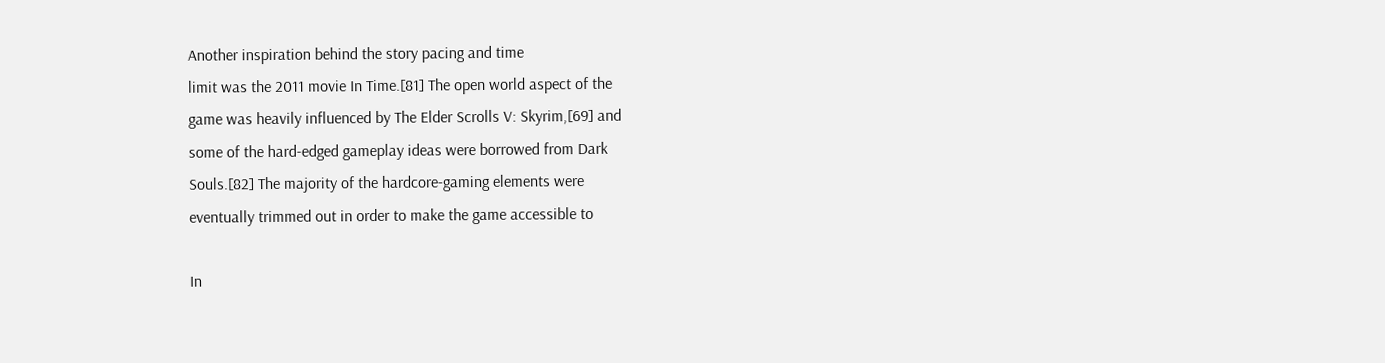Another inspiration behind the story pacing and time
limit was the 2011 movie In Time.[81] The open world aspect of the
game was heavily influenced by The Elder Scrolls V: Skyrim,[69] and
some of the hard-edged gameplay ideas were borrowed from Dark
Souls.[82] The majority of the hardcore-gaming elements were
eventually trimmed out in order to make the game accessible to

In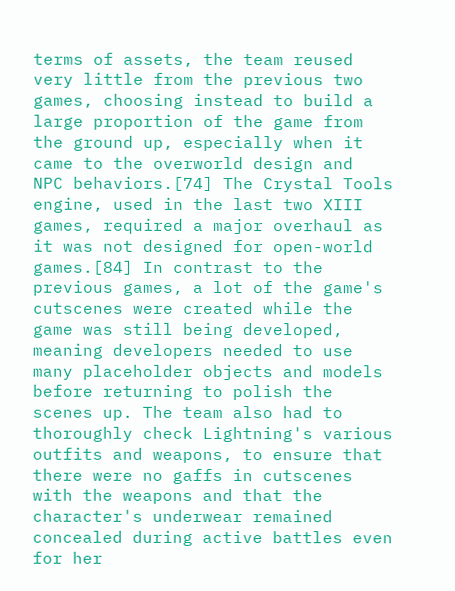terms of assets, the team reused very little from the previous two
games, choosing instead to build a large proportion of the game from
the ground up, especially when it came to the overworld design and
NPC behaviors.[74] The Crystal Tools engine, used in the last two XIII
games, required a major overhaul as it was not designed for open-world
games.[84] In contrast to the previous games, a lot of the game's
cutscenes were created while the game was still being developed,
meaning developers needed to use many placeholder objects and models
before returning to polish the scenes up. The team also had to
thoroughly check Lightning's various outfits and weapons, to ensure that
there were no gaffs in cutscenes with the weapons and that the
character's underwear remained concealed during active battles even
for her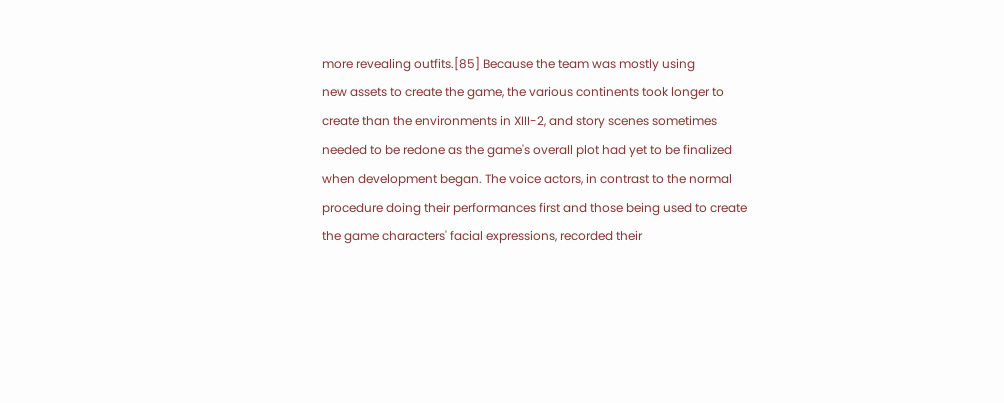more revealing outfits.[85] Because the team was mostly using
new assets to create the game, the various continents took longer to
create than the environments in XIII-2, and story scenes sometimes
needed to be redone as the game's overall plot had yet to be finalized
when development began. The voice actors, in contrast to the normal
procedure doing their performances first and those being used to create
the game characters' facial expressions, recorded their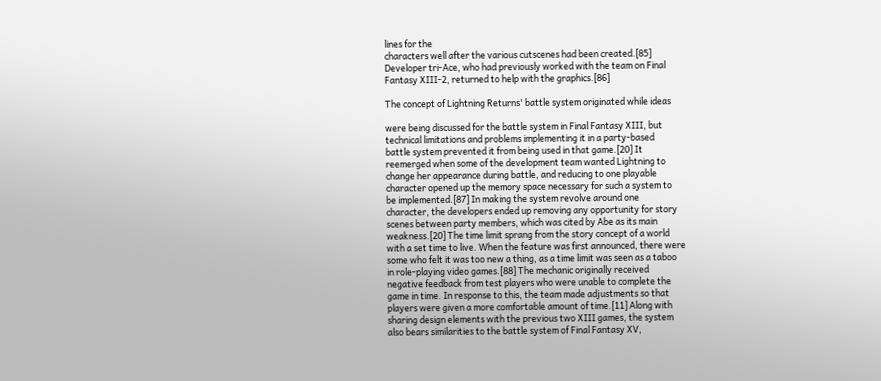lines for the
characters well after the various cutscenes had been created.[85]
Developer tri-Ace, who had previously worked with the team on Final
Fantasy XIII-2, returned to help with the graphics.[86]

The concept of Lightning Returns' battle system originated while ideas

were being discussed for the battle system in Final Fantasy XIII, but
technical limitations and problems implementing it in a party-based
battle system prevented it from being used in that game.[20] It
reemerged when some of the development team wanted Lightning to
change her appearance during battle, and reducing to one playable
character opened up the memory space necessary for such a system to
be implemented.[87] In making the system revolve around one
character, the developers ended up removing any opportunity for story
scenes between party members, which was cited by Abe as its main
weakness.[20] The time limit sprang from the story concept of a world
with a set time to live. When the feature was first announced, there were
some who felt it was too new a thing, as a time limit was seen as a taboo
in role-playing video games.[88] The mechanic originally received
negative feedback from test players who were unable to complete the
game in time. In response to this, the team made adjustments so that
players were given a more comfortable amount of time.[11] Along with
sharing design elements with the previous two XIII games, the system
also bears similarities to the battle system of Final Fantasy XV,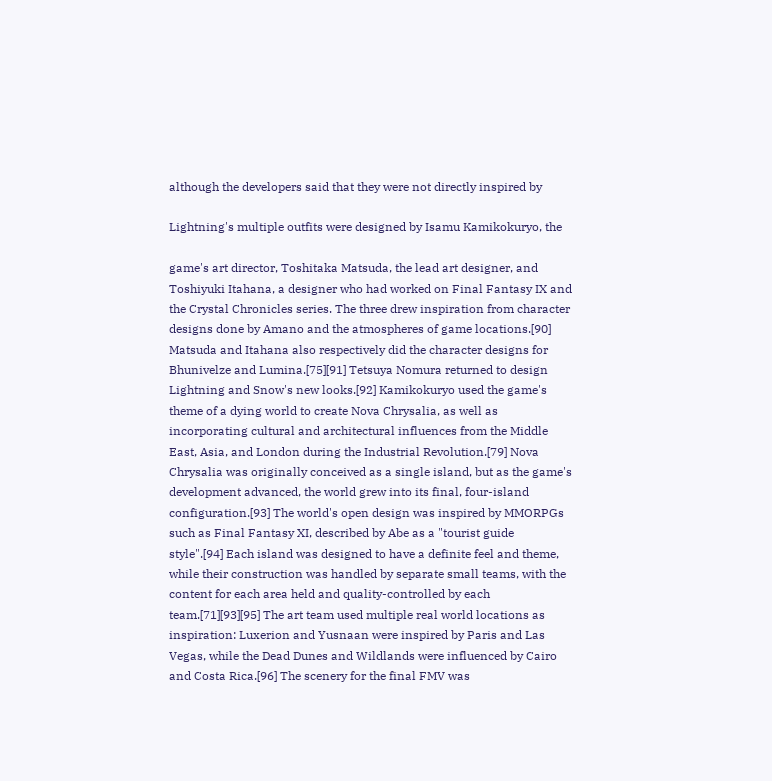although the developers said that they were not directly inspired by

Lightning's multiple outfits were designed by Isamu Kamikokuryo, the

game's art director, Toshitaka Matsuda, the lead art designer, and
Toshiyuki Itahana, a designer who had worked on Final Fantasy IX and
the Crystal Chronicles series. The three drew inspiration from character
designs done by Amano and the atmospheres of game locations.[90]
Matsuda and Itahana also respectively did the character designs for
Bhunivelze and Lumina.[75][91] Tetsuya Nomura returned to design
Lightning and Snow's new looks.[92] Kamikokuryo used the game's
theme of a dying world to create Nova Chrysalia, as well as
incorporating cultural and architectural influences from the Middle
East, Asia, and London during the Industrial Revolution.[79] Nova
Chrysalia was originally conceived as a single island, but as the game's
development advanced, the world grew into its final, four-island
configuration.[93] The world's open design was inspired by MMORPGs
such as Final Fantasy XI, described by Abe as a "tourist guide
style".[94] Each island was designed to have a definite feel and theme,
while their construction was handled by separate small teams, with the
content for each area held and quality-controlled by each
team.[71][93][95] The art team used multiple real world locations as
inspiration: Luxerion and Yusnaan were inspired by Paris and Las
Vegas, while the Dead Dunes and Wildlands were influenced by Cairo
and Costa Rica.[96] The scenery for the final FMV was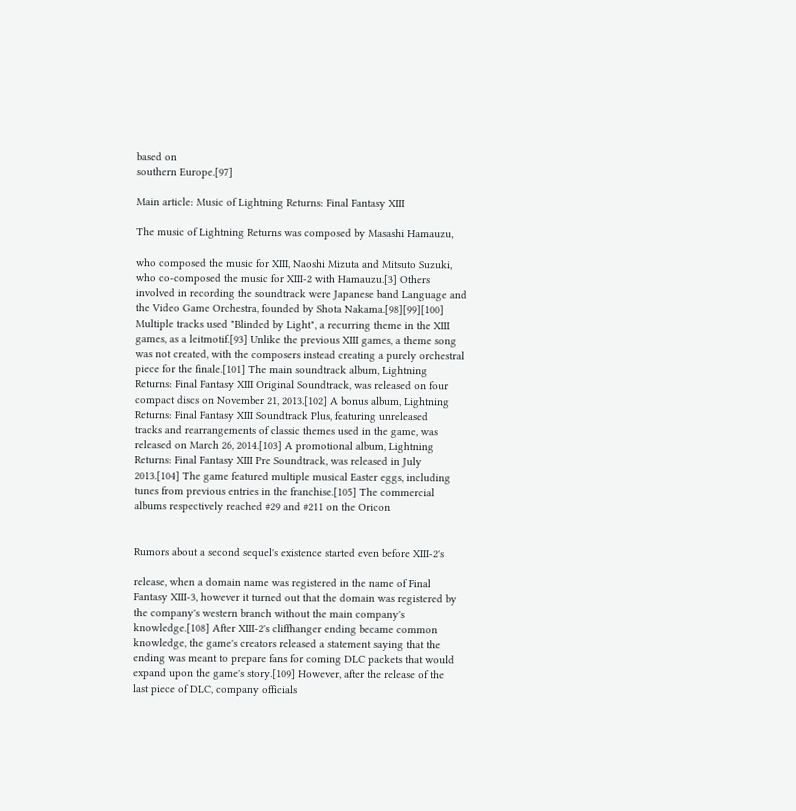based on
southern Europe.[97]

Main article: Music of Lightning Returns: Final Fantasy XIII

The music of Lightning Returns was composed by Masashi Hamauzu,

who composed the music for XIII, Naoshi Mizuta and Mitsuto Suzuki,
who co-composed the music for XIII-2 with Hamauzu.[3] Others
involved in recording the soundtrack were Japanese band Language and
the Video Game Orchestra, founded by Shota Nakama.[98][99][100]
Multiple tracks used "Blinded by Light", a recurring theme in the XIII
games, as a leitmotif.[93] Unlike the previous XIII games, a theme song
was not created, with the composers instead creating a purely orchestral
piece for the finale.[101] The main soundtrack album, Lightning
Returns: Final Fantasy XIII Original Soundtrack, was released on four
compact discs on November 21, 2013.[102] A bonus album, Lightning
Returns: Final Fantasy XIII Soundtrack Plus, featuring unreleased
tracks and rearrangements of classic themes used in the game, was
released on March 26, 2014.[103] A promotional album, Lightning
Returns: Final Fantasy XIII Pre Soundtrack, was released in July
2013.[104] The game featured multiple musical Easter eggs, including
tunes from previous entries in the franchise.[105] The commercial
albums respectively reached #29 and #211 on the Oricon


Rumors about a second sequel's existence started even before XIII-2's

release, when a domain name was registered in the name of Final
Fantasy XIII-3, however it turned out that the domain was registered by
the company's western branch without the main company's
knowledge.[108] After XIII-2's cliffhanger ending became common
knowledge, the game's creators released a statement saying that the
ending was meant to prepare fans for coming DLC packets that would
expand upon the game's story.[109] However, after the release of the
last piece of DLC, company officials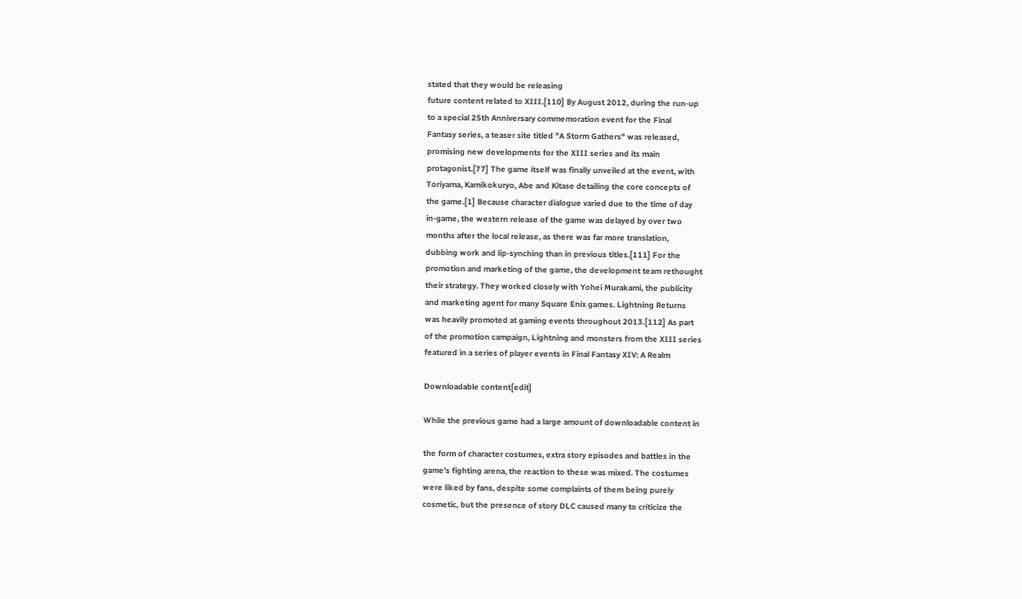stated that they would be releasing
future content related to XIII.[110] By August 2012, during the run-up
to a special 25th Anniversary commemoration event for the Final
Fantasy series, a teaser site titled "A Storm Gathers" was released,
promising new developments for the XIII series and its main
protagonist.[77] The game itself was finally unveiled at the event, with
Toriyama, Kamikokuryo, Abe and Kitase detailing the core concepts of
the game.[1] Because character dialogue varied due to the time of day
in-game, the western release of the game was delayed by over two
months after the local release, as there was far more translation,
dubbing work and lip-synching than in previous titles.[111] For the
promotion and marketing of the game, the development team rethought
their strategy. They worked closely with Yohei Murakami, the publicity
and marketing agent for many Square Enix games. Lightning Returns
was heavily promoted at gaming events throughout 2013.[112] As part
of the promotion campaign, Lightning and monsters from the XIII series
featured in a series of player events in Final Fantasy XIV: A Realm

Downloadable content[edit]

While the previous game had a large amount of downloadable content in

the form of character costumes, extra story episodes and battles in the
game's fighting arena, the reaction to these was mixed. The costumes
were liked by fans, despite some complaints of them being purely
cosmetic, but the presence of story DLC caused many to criticize the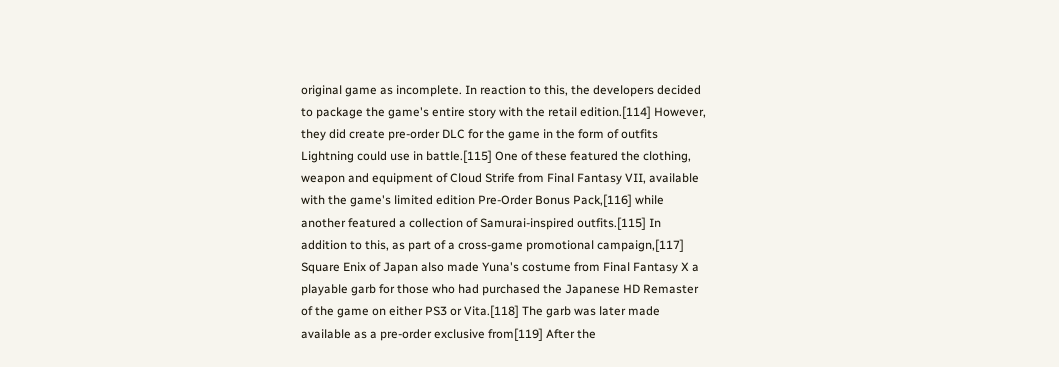original game as incomplete. In reaction to this, the developers decided
to package the game's entire story with the retail edition.[114] However,
they did create pre-order DLC for the game in the form of outfits
Lightning could use in battle.[115] One of these featured the clothing,
weapon and equipment of Cloud Strife from Final Fantasy VII, available
with the game's limited edition Pre-Order Bonus Pack,[116] while
another featured a collection of Samurai-inspired outfits.[115] In
addition to this, as part of a cross-game promotional campaign,[117]
Square Enix of Japan also made Yuna's costume from Final Fantasy X a
playable garb for those who had purchased the Japanese HD Remaster
of the game on either PS3 or Vita.[118] The garb was later made
available as a pre-order exclusive from[119] After the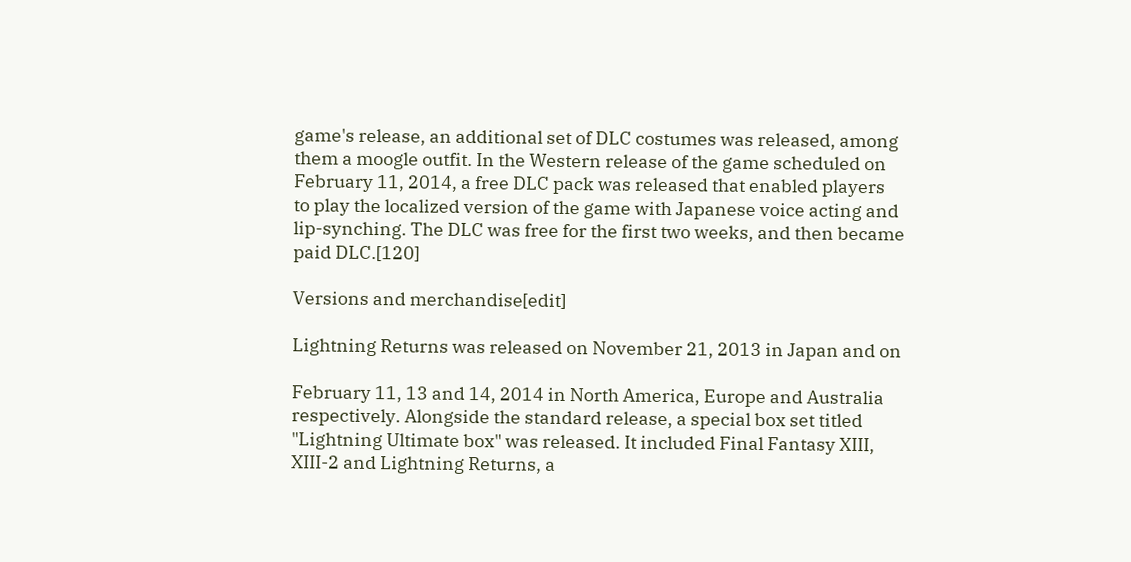game's release, an additional set of DLC costumes was released, among
them a moogle outfit. In the Western release of the game scheduled on
February 11, 2014, a free DLC pack was released that enabled players
to play the localized version of the game with Japanese voice acting and
lip-synching. The DLC was free for the first two weeks, and then became
paid DLC.[120]

Versions and merchandise[edit]

Lightning Returns was released on November 21, 2013 in Japan and on

February 11, 13 and 14, 2014 in North America, Europe and Australia
respectively. Alongside the standard release, a special box set titled
"Lightning Ultimate box" was released. It included Final Fantasy XIII,
XIII-2 and Lightning Returns, a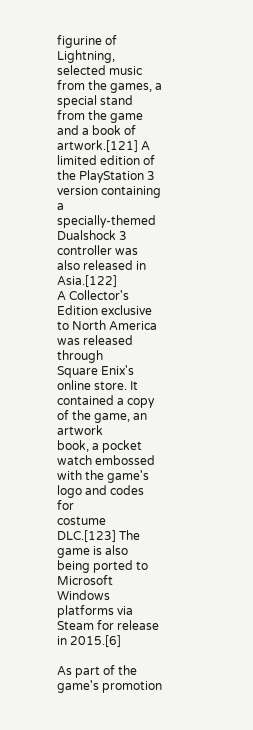figurine of Lightning, selected music
from the games, a special stand from the game and a book of
artwork.[121] A limited edition of the PlayStation 3 version containing a
specially-themed Dualshock 3 controller was also released in Asia.[122]
A Collector's Edition exclusive to North America was released through
Square Enix's online store. It contained a copy of the game, an artwork
book, a pocket watch embossed with the game's logo and codes for
costume DLC.[123] The game is also being ported to Microsoft
Windows platforms via Steam for release in 2015.[6]

As part of the game's promotion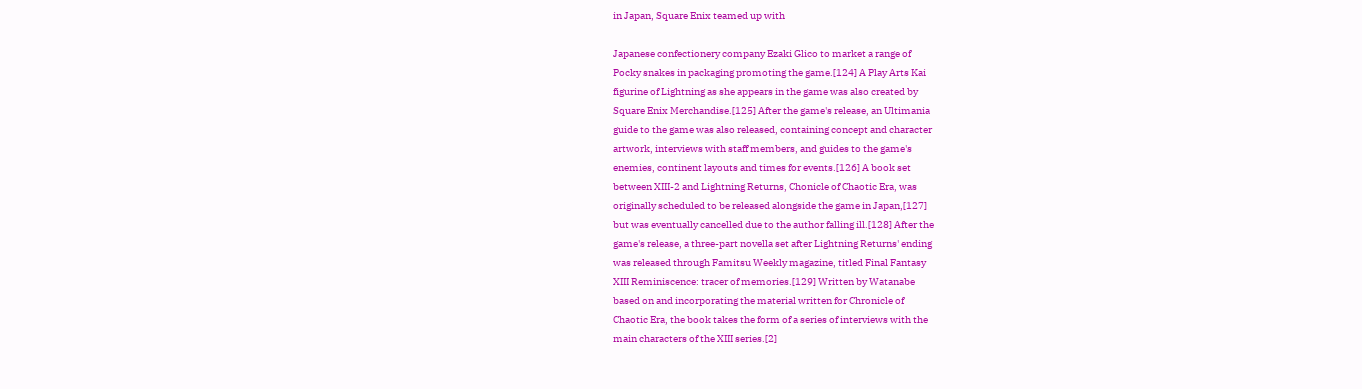in Japan, Square Enix teamed up with

Japanese confectionery company Ezaki Glico to market a range of
Pocky snakes in packaging promoting the game.[124] A Play Arts Kai
figurine of Lightning as she appears in the game was also created by
Square Enix Merchandise.[125] After the game's release, an Ultimania
guide to the game was also released, containing concept and character
artwork, interviews with staff members, and guides to the game's
enemies, continent layouts and times for events.[126] A book set
between XIII-2 and Lightning Returns, Chonicle of Chaotic Era, was
originally scheduled to be released alongside the game in Japan,[127]
but was eventually cancelled due to the author falling ill.[128] After the
game's release, a three-part novella set after Lightning Returns' ending
was released through Famitsu Weekly magazine, titled Final Fantasy
XIII Reminiscence: tracer of memories.[129] Written by Watanabe
based on and incorporating the material written for Chronicle of
Chaotic Era, the book takes the form of a series of interviews with the
main characters of the XIII series.[2]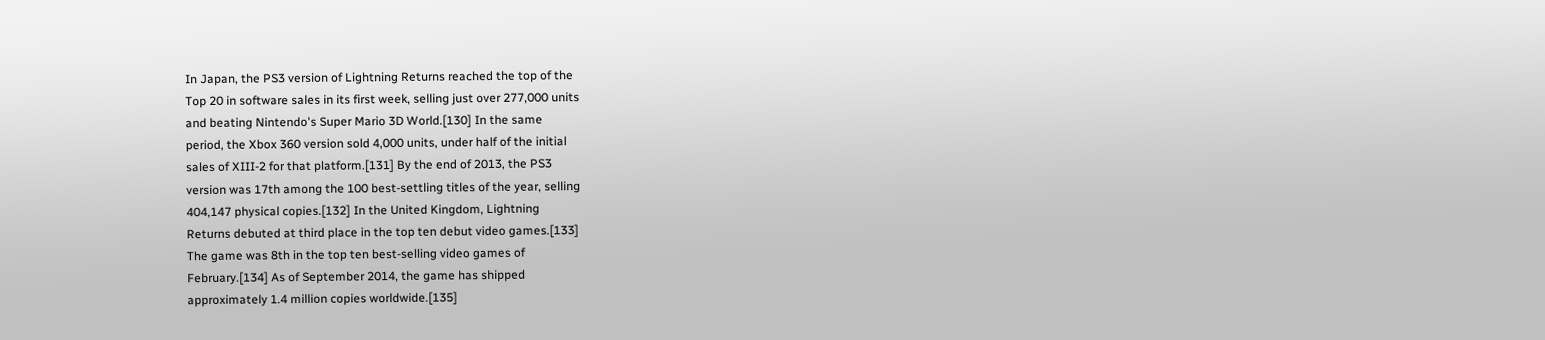In Japan, the PS3 version of Lightning Returns reached the top of the
Top 20 in software sales in its first week, selling just over 277,000 units
and beating Nintendo's Super Mario 3D World.[130] In the same
period, the Xbox 360 version sold 4,000 units, under half of the initial
sales of XIII-2 for that platform.[131] By the end of 2013, the PS3
version was 17th among the 100 best-settling titles of the year, selling
404,147 physical copies.[132] In the United Kingdom, Lightning
Returns debuted at third place in the top ten debut video games.[133]
The game was 8th in the top ten best-selling video games of
February.[134] As of September 2014, the game has shipped
approximately 1.4 million copies worldwide.[135]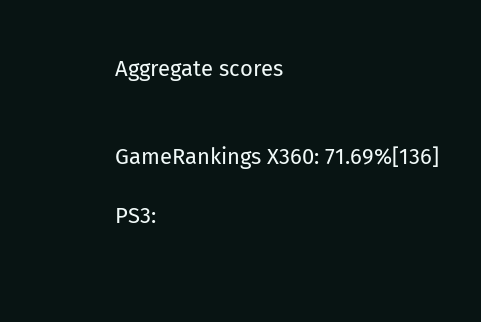Aggregate scores


GameRankings X360: 71.69%[136]

PS3: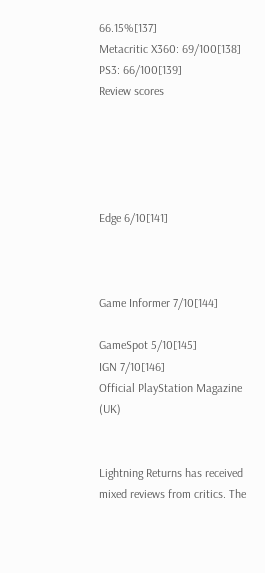66.15%[137]
Metacritic X360: 69/100[138]
PS3: 66/100[139]
Review scores





Edge 6/10[141]



Game Informer 7/10[144]

GameSpot 5/10[145]
IGN 7/10[146]
Official PlayStation Magazine (UK)


Lightning Returns has received mixed reviews from critics. The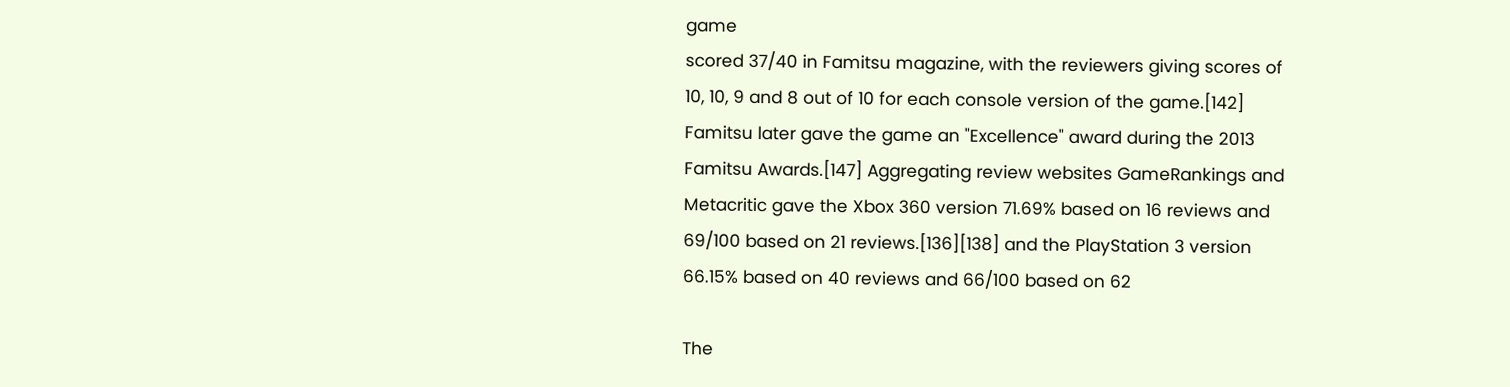game
scored 37/40 in Famitsu magazine, with the reviewers giving scores of
10, 10, 9 and 8 out of 10 for each console version of the game.[142]
Famitsu later gave the game an "Excellence" award during the 2013
Famitsu Awards.[147] Aggregating review websites GameRankings and
Metacritic gave the Xbox 360 version 71.69% based on 16 reviews and
69/100 based on 21 reviews.[136][138] and the PlayStation 3 version
66.15% based on 40 reviews and 66/100 based on 62

The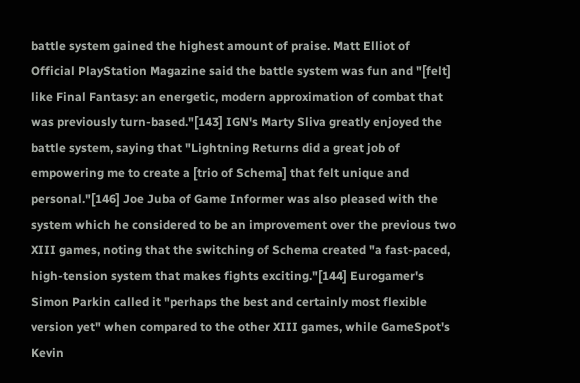battle system gained the highest amount of praise. Matt Elliot of
Official PlayStation Magazine said the battle system was fun and "[felt]
like Final Fantasy: an energetic, modern approximation of combat that
was previously turn-based."[143] IGN's Marty Sliva greatly enjoyed the
battle system, saying that "Lightning Returns did a great job of
empowering me to create a [trio of Schema] that felt unique and
personal."[146] Joe Juba of Game Informer was also pleased with the
system which he considered to be an improvement over the previous two
XIII games, noting that the switching of Schema created "a fast-paced,
high-tension system that makes fights exciting."[144] Eurogamer's
Simon Parkin called it "perhaps the best and certainly most flexible
version yet" when compared to the other XIII games, while GameSpot's
Kevin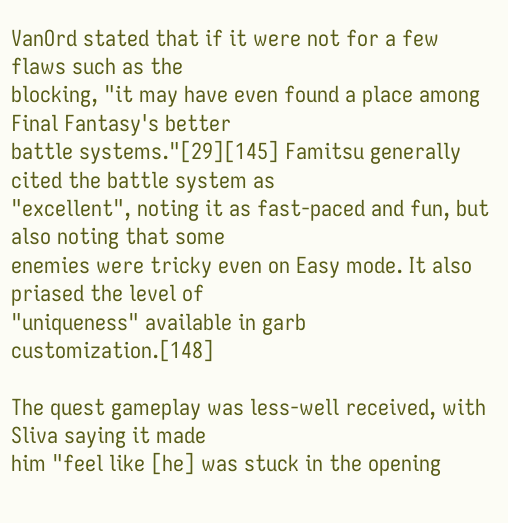VanOrd stated that if it were not for a few flaws such as the
blocking, "it may have even found a place among Final Fantasy's better
battle systems."[29][145] Famitsu generally cited the battle system as
"excellent", noting it as fast-paced and fun, but also noting that some
enemies were tricky even on Easy mode. It also priased the level of
"uniqueness" available in garb customization.[148]

The quest gameplay was less-well received, with Sliva saying it made
him "feel like [he] was stuck in the opening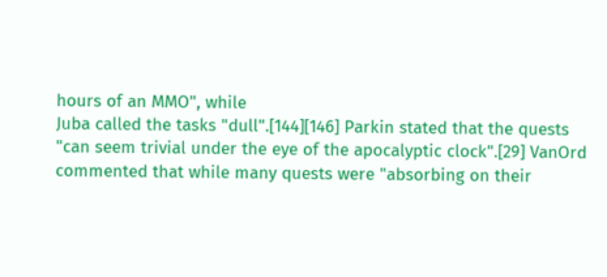hours of an MMO", while
Juba called the tasks "dull".[144][146] Parkin stated that the quests
"can seem trivial under the eye of the apocalyptic clock".[29] VanOrd
commented that while many quests were "absorbing on their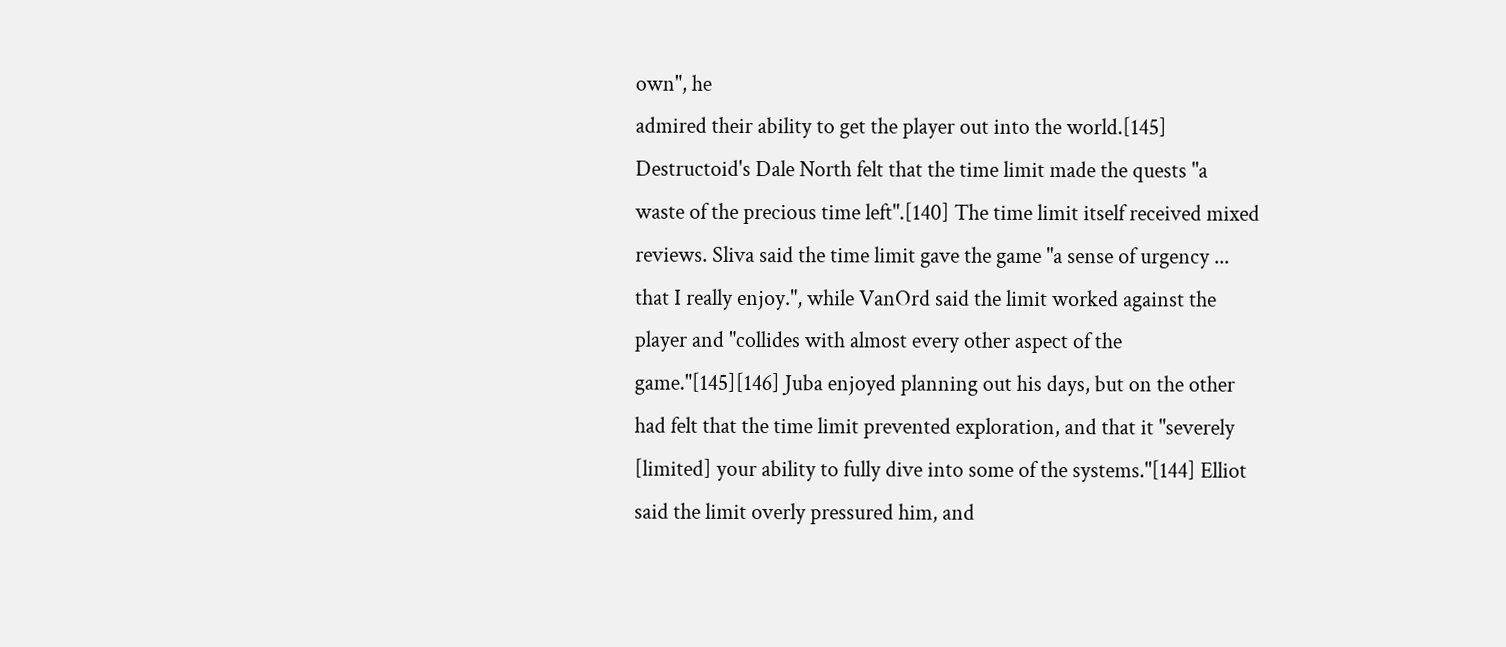own", he
admired their ability to get the player out into the world.[145]
Destructoid's Dale North felt that the time limit made the quests "a
waste of the precious time left".[140] The time limit itself received mixed
reviews. Sliva said the time limit gave the game "a sense of urgency ...
that I really enjoy.", while VanOrd said the limit worked against the
player and "collides with almost every other aspect of the
game."[145][146] Juba enjoyed planning out his days, but on the other
had felt that the time limit prevented exploration, and that it "severely
[limited] your ability to fully dive into some of the systems."[144] Elliot
said the limit overly pressured him, and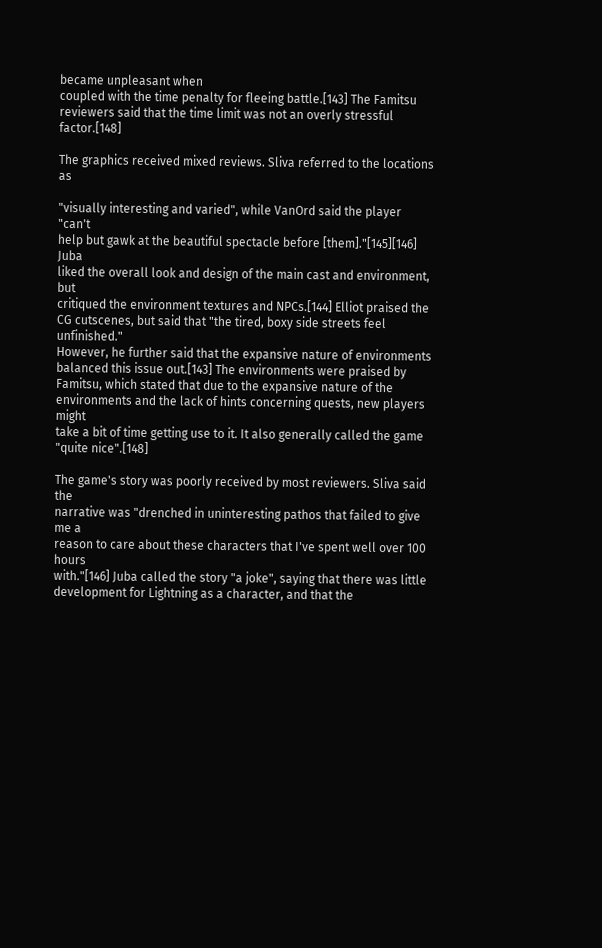became unpleasant when
coupled with the time penalty for fleeing battle.[143] The Famitsu
reviewers said that the time limit was not an overly stressful factor.[148]

The graphics received mixed reviews. Sliva referred to the locations as

"visually interesting and varied", while VanOrd said the player "can't
help but gawk at the beautiful spectacle before [them]."[145][146] Juba
liked the overall look and design of the main cast and environment, but
critiqued the environment textures and NPCs.[144] Elliot praised the
CG cutscenes, but said that "the tired, boxy side streets feel unfinished."
However, he further said that the expansive nature of environments
balanced this issue out.[143] The environments were praised by
Famitsu, which stated that due to the expansive nature of the
environments and the lack of hints concerning quests, new players might
take a bit of time getting use to it. It also generally called the game
"quite nice".[148]

The game's story was poorly received by most reviewers. Sliva said the
narrative was "drenched in uninteresting pathos that failed to give me a
reason to care about these characters that I've spent well over 100 hours
with."[146] Juba called the story "a joke", saying that there was little
development for Lightning as a character, and that the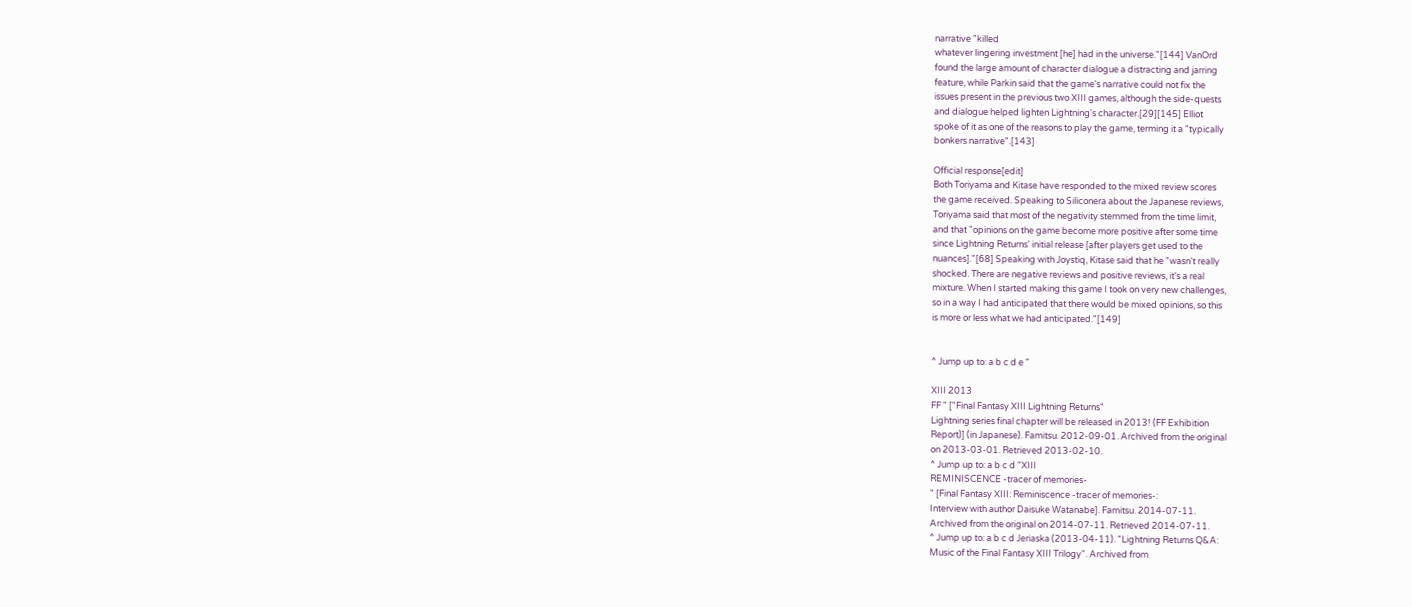narrative "killed
whatever lingering investment [he] had in the universe."[144] VanOrd
found the large amount of character dialogue a distracting and jarring
feature, while Parkin said that the game's narrative could not fix the
issues present in the previous two XIII games, although the side-quests
and dialogue helped lighten Lightning's character.[29][145] Elliot
spoke of it as one of the reasons to play the game, terming it a "typically
bonkers narrative".[143]

Official response[edit]
Both Toriyama and Kitase have responded to the mixed review scores
the game received. Speaking to Siliconera about the Japanese reviews,
Toriyama said that most of the negativity stemmed from the time limit,
and that "opinions on the game become more positive after some time
since Lightning Returns' initial release [after players get used to the
nuances]."[68] Speaking with Joystiq, Kitase said that he "wasn't really
shocked. There are negative reviews and positive reviews, it's a real
mixture. When I started making this game I took on very new challenges,
so in a way I had anticipated that there would be mixed opinions, so this
is more or less what we had anticipated."[149]


^ Jump up to: a b c d e "

XIII 2013
FF " ["Final Fantasy XIII Lightning Returns"
Lightning series final chapter will be released in 2013! (FF Exhibition
Report)] (in Japanese). Famitsu. 2012-09-01. Archived from the original
on 2013-03-01. Retrieved 2013-02-10.
^ Jump up to: a b c d "XIII
REMINISCENCE -tracer of memories-
" [Final Fantasy XIII: Reminiscence -tracer of memories-:
Interview with author Daisuke Watanabe]. Famitsu. 2014-07-11.
Archived from the original on 2014-07-11. Retrieved 2014-07-11.
^ Jump up to: a b c d Jeriaska (2013-04-11). "Lightning Returns Q&A:
Music of the Final Fantasy XIII Trilogy". Archived from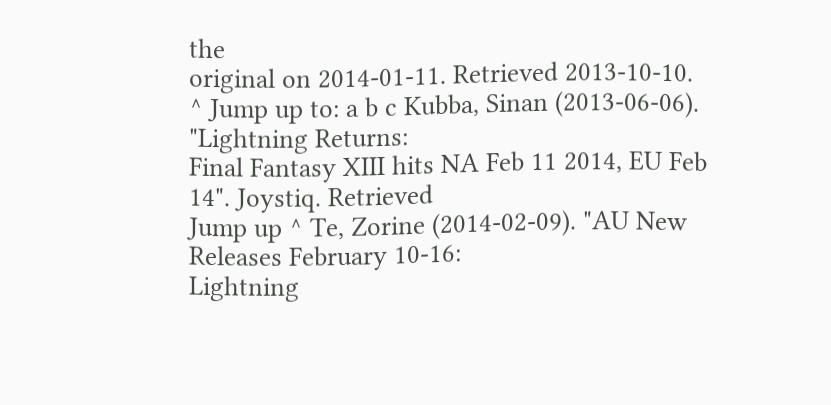the
original on 2014-01-11. Retrieved 2013-10-10.
^ Jump up to: a b c Kubba, Sinan (2013-06-06). "Lightning Returns:
Final Fantasy XIII hits NA Feb 11 2014, EU Feb 14". Joystiq. Retrieved
Jump up ^ Te, Zorine (2014-02-09). "AU New Releases February 10-16:
Lightning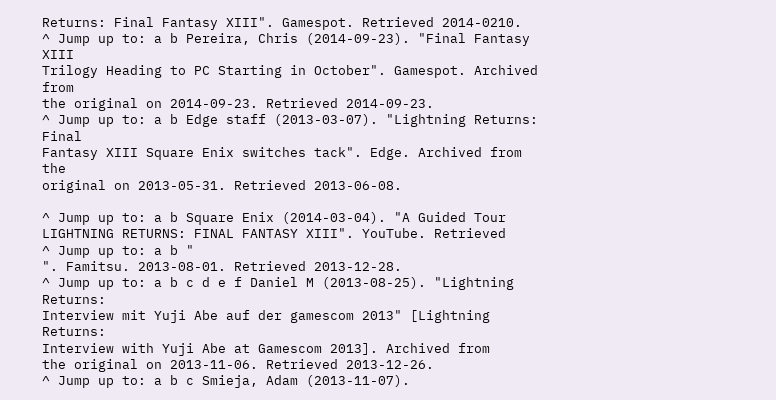Returns: Final Fantasy XIII". Gamespot. Retrieved 2014-0210.
^ Jump up to: a b Pereira, Chris (2014-09-23). "Final Fantasy XIII
Trilogy Heading to PC Starting in October". Gamespot. Archived from
the original on 2014-09-23. Retrieved 2014-09-23.
^ Jump up to: a b Edge staff (2013-03-07). "Lightning Returns: Final
Fantasy XIII Square Enix switches tack". Edge. Archived from the
original on 2013-05-31. Retrieved 2013-06-08.

^ Jump up to: a b Square Enix (2014-03-04). "A Guided Tour LIGHTNING RETURNS: FINAL FANTASY XIII". YouTube. Retrieved
^ Jump up to: a b "
". Famitsu. 2013-08-01. Retrieved 2013-12-28.
^ Jump up to: a b c d e f Daniel M (2013-08-25). "Lightning Returns:
Interview mit Yuji Abe auf der gamescom 2013" [Lightning Returns:
Interview with Yuji Abe at Gamescom 2013]. Archived from
the original on 2013-11-06. Retrieved 2013-12-26.
^ Jump up to: a b c Smieja, Adam (2013-11-07).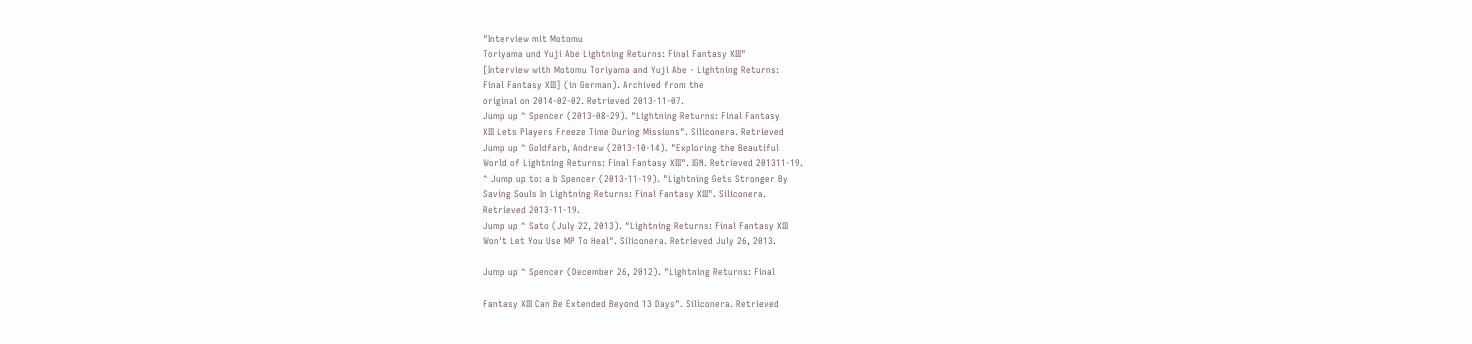"Interview mit Motomu
Toriyama und Yuji Abe Lightning Returns: Final Fantasy XIII"
[Interview with Motomu Toriyama and Yuji Abe - Lightning Returns:
Final Fantasy XIII] (in German). Archived from the
original on 2014-02-02. Retrieved 2013-11-07.
Jump up ^ Spencer (2013-08-29). "Lightning Returns: Final Fantasy
XIII Lets Players Freeze Time During Missions". Siliconera. Retrieved
Jump up ^ Goldfarb, Andrew (2013-10-14). "Exploring the Beautiful
World of Lightning Returns: Final Fantasy XIII". IGN. Retrieved 201311-19.
^ Jump up to: a b Spencer (2013-11-19). "Lightning Gets Stronger By
Saving Souls In Lightning Returns: Final Fantasy XIII". Siliconera.
Retrieved 2013-11-19.
Jump up ^ Sato (July 22, 2013). "Lightning Returns: Final Fantasy XIII
Won't Let You Use MP To Heal". Siliconera. Retrieved July 26, 2013.

Jump up ^ Spencer (December 26, 2012). "Lightning Returns: Final

Fantasy XIII Can Be Extended Beyond 13 Days". Siliconera. Retrieved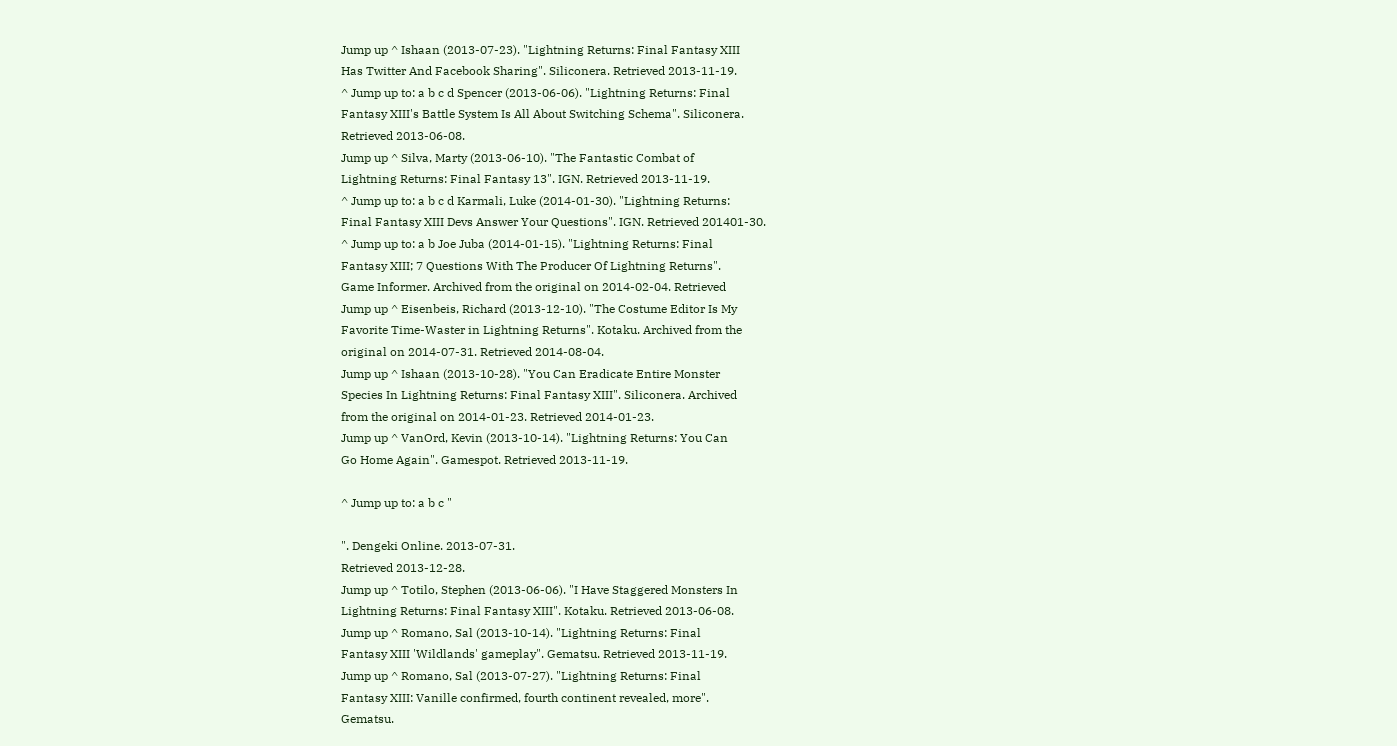Jump up ^ Ishaan (2013-07-23). "Lightning Returns: Final Fantasy XIII
Has Twitter And Facebook Sharing". Siliconera. Retrieved 2013-11-19.
^ Jump up to: a b c d Spencer (2013-06-06). "Lightning Returns: Final
Fantasy XIII's Battle System Is All About Switching Schema". Siliconera.
Retrieved 2013-06-08.
Jump up ^ Silva, Marty (2013-06-10). "The Fantastic Combat of
Lightning Returns: Final Fantasy 13". IGN. Retrieved 2013-11-19.
^ Jump up to: a b c d Karmali, Luke (2014-01-30). "Lightning Returns:
Final Fantasy XIII Devs Answer Your Questions". IGN. Retrieved 201401-30.
^ Jump up to: a b Joe Juba (2014-01-15). "Lightning Returns: Final
Fantasy XIII; 7 Questions With The Producer Of Lightning Returns".
Game Informer. Archived from the original on 2014-02-04. Retrieved
Jump up ^ Eisenbeis, Richard (2013-12-10). "The Costume Editor Is My
Favorite Time-Waster in Lightning Returns". Kotaku. Archived from the
original on 2014-07-31. Retrieved 2014-08-04.
Jump up ^ Ishaan (2013-10-28). "You Can Eradicate Entire Monster
Species In Lightning Returns: Final Fantasy XIII". Siliconera. Archived
from the original on 2014-01-23. Retrieved 2014-01-23.
Jump up ^ VanOrd, Kevin (2013-10-14). "Lightning Returns: You Can
Go Home Again". Gamespot. Retrieved 2013-11-19.

^ Jump up to: a b c "

". Dengeki Online. 2013-07-31.
Retrieved 2013-12-28.
Jump up ^ Totilo, Stephen (2013-06-06). "I Have Staggered Monsters In
Lightning Returns: Final Fantasy XIII". Kotaku. Retrieved 2013-06-08.
Jump up ^ Romano, Sal (2013-10-14). "Lightning Returns: Final
Fantasy XIII 'Wildlands' gameplay". Gematsu. Retrieved 2013-11-19.
Jump up ^ Romano, Sal (2013-07-27). "Lightning Returns: Final
Fantasy XIII: Vanille confirmed, fourth continent revealed, more".
Gematsu.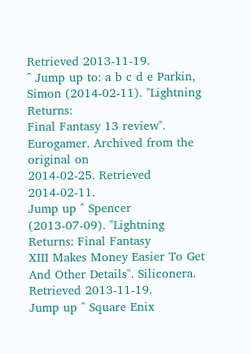Retrieved 2013-11-19.
^ Jump up to: a b c d e Parkin, Simon (2014-02-11). "Lightning Returns:
Final Fantasy 13 review". Eurogamer. Archived from the original on
2014-02-25. Retrieved 2014-02-11.
Jump up ^ Spencer (2013-07-09). "Lightning Returns: Final Fantasy
XIII Makes Money Easier To Get And Other Details". Siliconera.
Retrieved 2013-11-19.
Jump up ^ Square Enix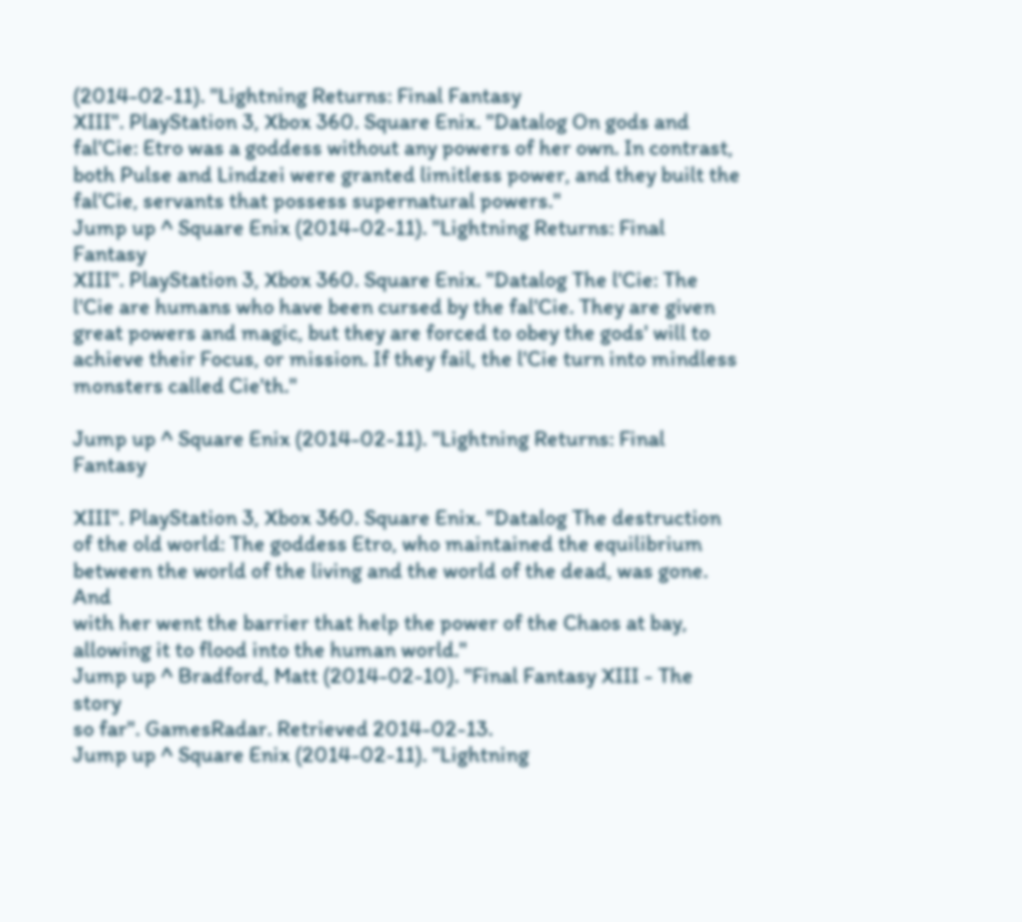(2014-02-11). "Lightning Returns: Final Fantasy
XIII". PlayStation 3, Xbox 360. Square Enix. "Datalog On gods and
fal'Cie: Etro was a goddess without any powers of her own. In contrast,
both Pulse and Lindzei were granted limitless power, and they built the
fal'Cie, servants that possess supernatural powers."
Jump up ^ Square Enix (2014-02-11). "Lightning Returns: Final Fantasy
XIII". PlayStation 3, Xbox 360. Square Enix. "Datalog The l'Cie: The
l'Cie are humans who have been cursed by the fal'Cie. They are given
great powers and magic, but they are forced to obey the gods' will to
achieve their Focus, or mission. If they fail, the l'Cie turn into mindless
monsters called Cie'th."

Jump up ^ Square Enix (2014-02-11). "Lightning Returns: Final Fantasy

XIII". PlayStation 3, Xbox 360. Square Enix. "Datalog The destruction
of the old world: The goddess Etro, who maintained the equilibrium
between the world of the living and the world of the dead, was gone. And
with her went the barrier that help the power of the Chaos at bay,
allowing it to flood into the human world."
Jump up ^ Bradford, Matt (2014-02-10). "Final Fantasy XIII - The story
so far". GamesRadar. Retrieved 2014-02-13.
Jump up ^ Square Enix (2014-02-11). "Lightning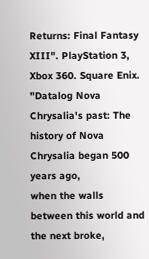Returns: Final Fantasy
XIII". PlayStation 3, Xbox 360. Square Enix. "Datalog Nova
Chrysalia's past: The history of Nova Chrysalia began 500 years ago,
when the walls between this world and the next broke,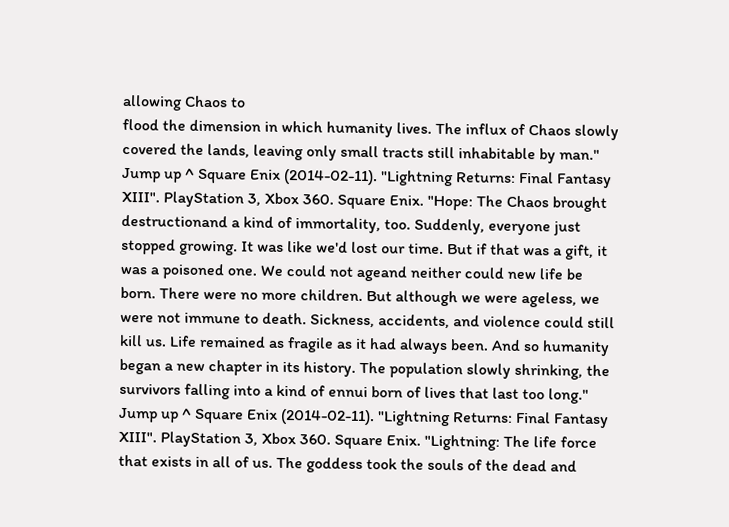allowing Chaos to
flood the dimension in which humanity lives. The influx of Chaos slowly
covered the lands, leaving only small tracts still inhabitable by man."
Jump up ^ Square Enix (2014-02-11). "Lightning Returns: Final Fantasy
XIII". PlayStation 3, Xbox 360. Square Enix. "Hope: The Chaos brought
destructionand a kind of immortality, too. Suddenly, everyone just
stopped growing. It was like we'd lost our time. But if that was a gift, it
was a poisoned one. We could not ageand neither could new life be
born. There were no more children. But although we were ageless, we
were not immune to death. Sickness, accidents, and violence could still
kill us. Life remained as fragile as it had always been. And so humanity
began a new chapter in its history. The population slowly shrinking, the
survivors falling into a kind of ennui born of lives that last too long."
Jump up ^ Square Enix (2014-02-11). "Lightning Returns: Final Fantasy
XIII". PlayStation 3, Xbox 360. Square Enix. "Lightning: The life force
that exists in all of us. The goddess took the souls of the dead and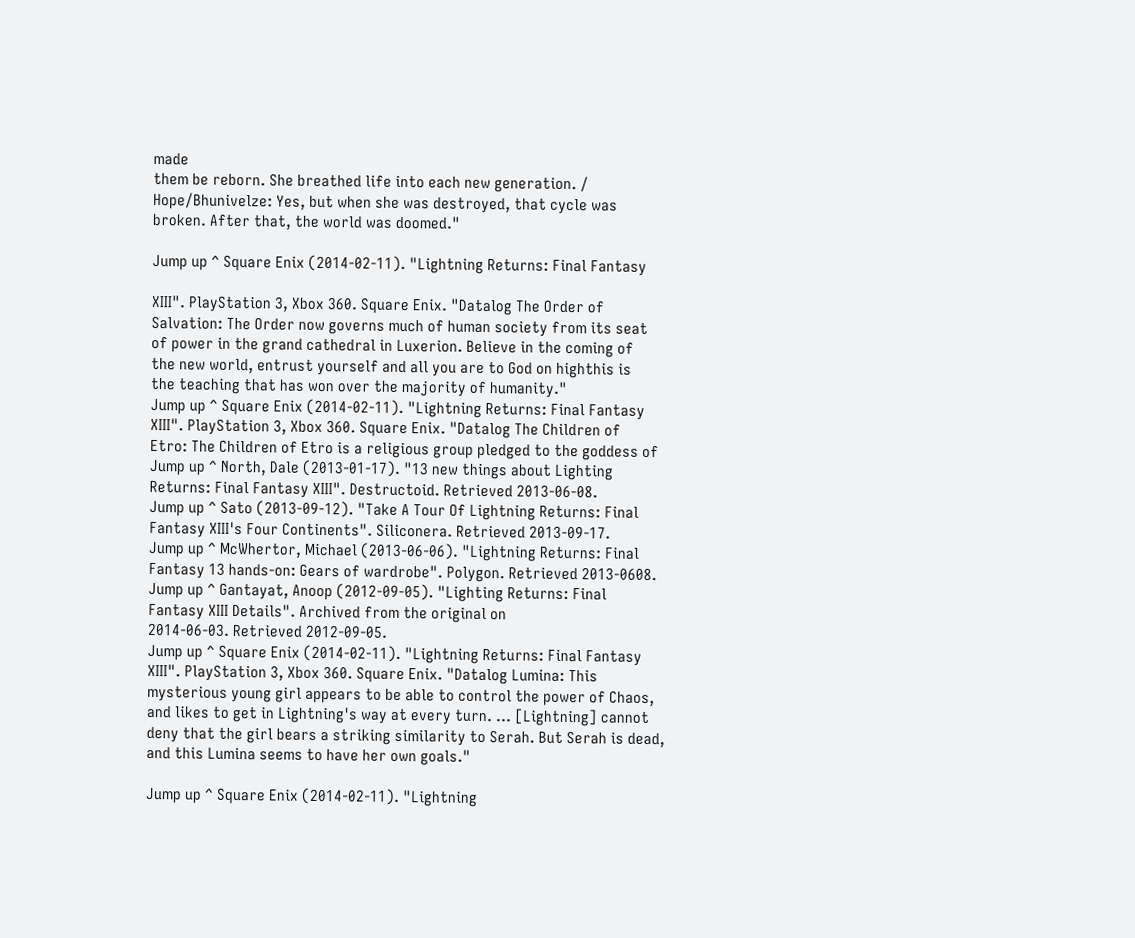made
them be reborn. She breathed life into each new generation. /
Hope/Bhunivelze: Yes, but when she was destroyed, that cycle was
broken. After that, the world was doomed."

Jump up ^ Square Enix (2014-02-11). "Lightning Returns: Final Fantasy

XIII". PlayStation 3, Xbox 360. Square Enix. "Datalog The Order of
Salvation: The Order now governs much of human society from its seat
of power in the grand cathedral in Luxerion. Believe in the coming of
the new world, entrust yourself and all you are to God on highthis is
the teaching that has won over the majority of humanity."
Jump up ^ Square Enix (2014-02-11). "Lightning Returns: Final Fantasy
XIII". PlayStation 3, Xbox 360. Square Enix. "Datalog The Children of
Etro: The Children of Etro is a religious group pledged to the goddess of
Jump up ^ North, Dale (2013-01-17). "13 new things about Lighting
Returns: Final Fantasy XIII". Destructoid. Retrieved 2013-06-08.
Jump up ^ Sato (2013-09-12). "Take A Tour Of Lightning Returns: Final
Fantasy XIII's Four Continents". Siliconera. Retrieved 2013-09-17.
Jump up ^ McWhertor, Michael (2013-06-06). "Lightning Returns: Final
Fantasy 13 hands-on: Gears of wardrobe". Polygon. Retrieved 2013-0608.
Jump up ^ Gantayat, Anoop (2012-09-05). "Lighting Returns: Final
Fantasy XIII Details". Archived from the original on
2014-06-03. Retrieved 2012-09-05.
Jump up ^ Square Enix (2014-02-11). "Lightning Returns: Final Fantasy
XIII". PlayStation 3, Xbox 360. Square Enix. "Datalog Lumina: This
mysterious young girl appears to be able to control the power of Chaos,
and likes to get in Lightning's way at every turn. ... [Lightning] cannot
deny that the girl bears a striking similarity to Serah. But Serah is dead,
and this Lumina seems to have her own goals."

Jump up ^ Square Enix (2014-02-11). "Lightning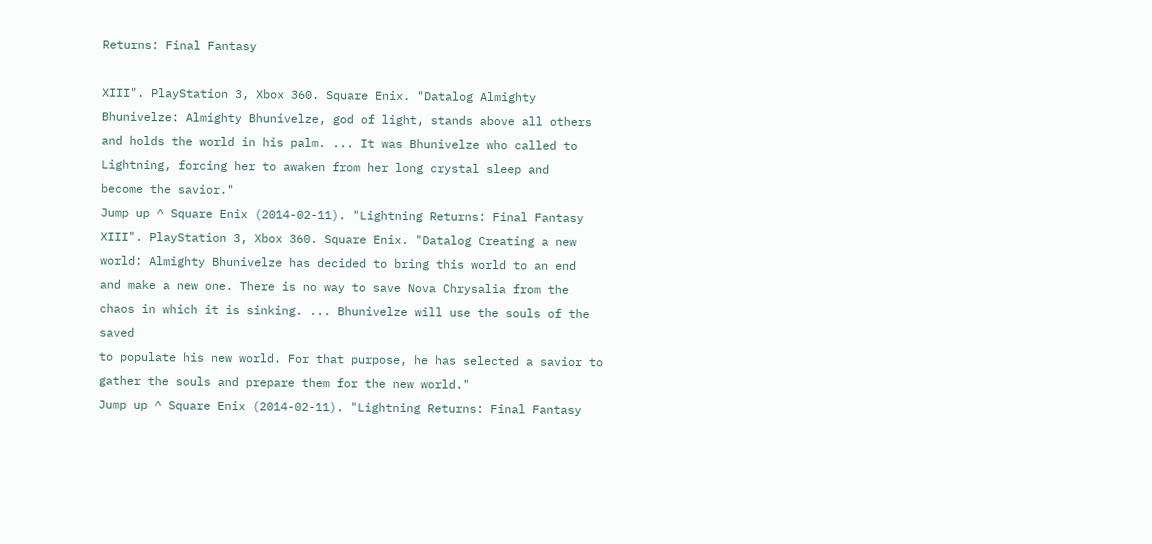Returns: Final Fantasy

XIII". PlayStation 3, Xbox 360. Square Enix. "Datalog Almighty
Bhunivelze: Almighty Bhunivelze, god of light, stands above all others
and holds the world in his palm. ... It was Bhunivelze who called to
Lightning, forcing her to awaken from her long crystal sleep and
become the savior."
Jump up ^ Square Enix (2014-02-11). "Lightning Returns: Final Fantasy
XIII". PlayStation 3, Xbox 360. Square Enix. "Datalog Creating a new
world: Almighty Bhunivelze has decided to bring this world to an end
and make a new one. There is no way to save Nova Chrysalia from the
chaos in which it is sinking. ... Bhunivelze will use the souls of the saved
to populate his new world. For that purpose, he has selected a savior to
gather the souls and prepare them for the new world."
Jump up ^ Square Enix (2014-02-11). "Lightning Returns: Final Fantasy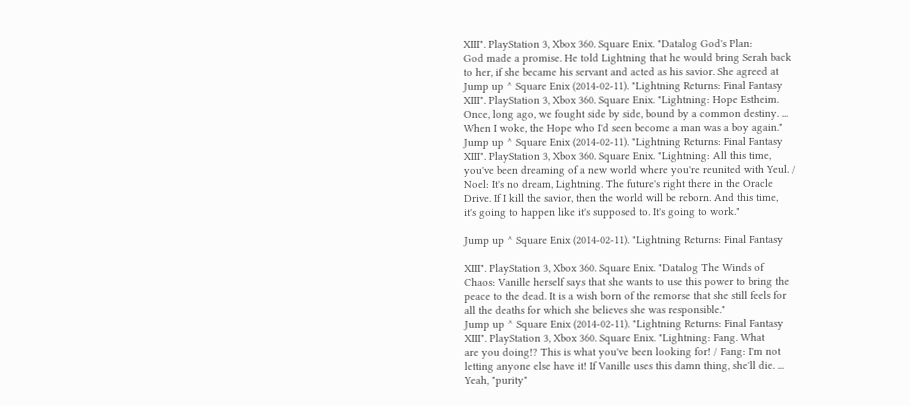XIII". PlayStation 3, Xbox 360. Square Enix. "Datalog God's Plan:
God made a promise. He told Lightning that he would bring Serah back
to her, if she became his servant and acted as his savior. She agreed at
Jump up ^ Square Enix (2014-02-11). "Lightning Returns: Final Fantasy
XIII". PlayStation 3, Xbox 360. Square Enix. "Lightning: Hope Estheim.
Once, long ago, we fought side by side, bound by a common destiny. ...
When I woke, the Hope who I'd seen become a man was a boy again."
Jump up ^ Square Enix (2014-02-11). "Lightning Returns: Final Fantasy
XIII". PlayStation 3, Xbox 360. Square Enix. "Lightning: All this time,
you've been dreaming of a new world where you're reunited with Yeul. /
Noel: It's no dream, Lightning. The future's right there in the Oracle
Drive. If I kill the savior, then the world will be reborn. And this time,
it's going to happen like it's supposed to. It's going to work."

Jump up ^ Square Enix (2014-02-11). "Lightning Returns: Final Fantasy

XIII". PlayStation 3, Xbox 360. Square Enix. "Datalog The Winds of
Chaos: Vanille herself says that she wants to use this power to bring the
peace to the dead. It is a wish born of the remorse that she still feels for
all the deaths for which she believes she was responsible."
Jump up ^ Square Enix (2014-02-11). "Lightning Returns: Final Fantasy
XIII". PlayStation 3, Xbox 360. Square Enix. "Lightning: Fang. What
are you doing!? This is what you've been looking for! / Fang: I'm not
letting anyone else have it! If Vanille uses this damn thing, she'll die. ...
Yeah, "purity"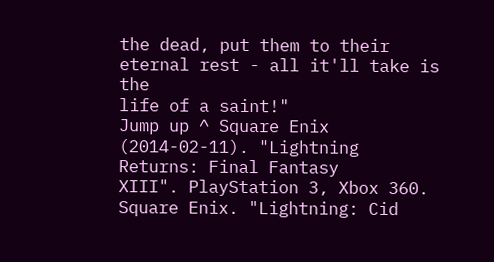the dead, put them to their eternal rest - all it'll take is the
life of a saint!"
Jump up ^ Square Enix (2014-02-11). "Lightning Returns: Final Fantasy
XIII". PlayStation 3, Xbox 360. Square Enix. "Lightning: Cid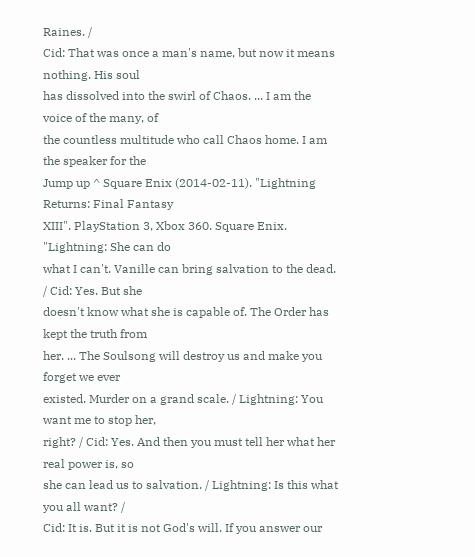Raines. /
Cid: That was once a man's name, but now it means nothing. His soul
has dissolved into the swirl of Chaos. ... I am the voice of the many, of
the countless multitude who call Chaos home. I am the speaker for the
Jump up ^ Square Enix (2014-02-11). "Lightning Returns: Final Fantasy
XIII". PlayStation 3, Xbox 360. Square Enix. "Lightning: She can do
what I can't. Vanille can bring salvation to the dead. / Cid: Yes. But she
doesn't know what she is capable of. The Order has kept the truth from
her. ... The Soulsong will destroy us and make you forget we ever
existed. Murder on a grand scale. / Lightning: You want me to stop her,
right? / Cid: Yes. And then you must tell her what her real power is, so
she can lead us to salvation. / Lightning: Is this what you all want? /
Cid: It is. But it is not God's will. If you answer our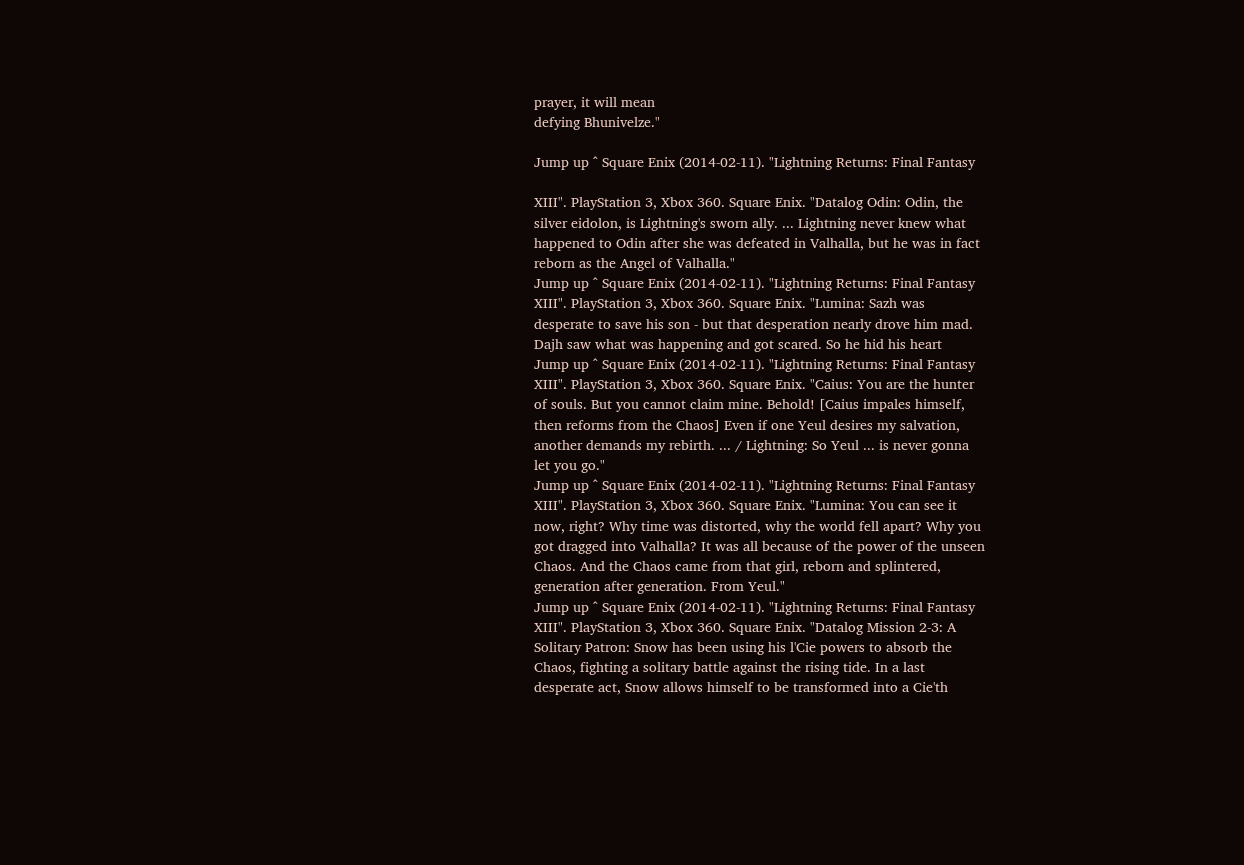prayer, it will mean
defying Bhunivelze."

Jump up ^ Square Enix (2014-02-11). "Lightning Returns: Final Fantasy

XIII". PlayStation 3, Xbox 360. Square Enix. "Datalog Odin: Odin, the
silver eidolon, is Lightning's sworn ally. ... Lightning never knew what
happened to Odin after she was defeated in Valhalla, but he was in fact
reborn as the Angel of Valhalla."
Jump up ^ Square Enix (2014-02-11). "Lightning Returns: Final Fantasy
XIII". PlayStation 3, Xbox 360. Square Enix. "Lumina: Sazh was
desperate to save his son - but that desperation nearly drove him mad.
Dajh saw what was happening and got scared. So he hid his heart
Jump up ^ Square Enix (2014-02-11). "Lightning Returns: Final Fantasy
XIII". PlayStation 3, Xbox 360. Square Enix. "Caius: You are the hunter
of souls. But you cannot claim mine. Behold! [Caius impales himself,
then reforms from the Chaos] Even if one Yeul desires my salvation,
another demands my rebirth. ... / Lightning: So Yeul ... is never gonna
let you go."
Jump up ^ Square Enix (2014-02-11). "Lightning Returns: Final Fantasy
XIII". PlayStation 3, Xbox 360. Square Enix. "Lumina: You can see it
now, right? Why time was distorted, why the world fell apart? Why you
got dragged into Valhalla? It was all because of the power of the unseen
Chaos. And the Chaos came from that girl, reborn and splintered,
generation after generation. From Yeul."
Jump up ^ Square Enix (2014-02-11). "Lightning Returns: Final Fantasy
XIII". PlayStation 3, Xbox 360. Square Enix. "Datalog Mission 2-3: A
Solitary Patron: Snow has been using his l'Cie powers to absorb the
Chaos, fighting a solitary battle against the rising tide. In a last
desperate act, Snow allows himself to be transformed into a Cie'th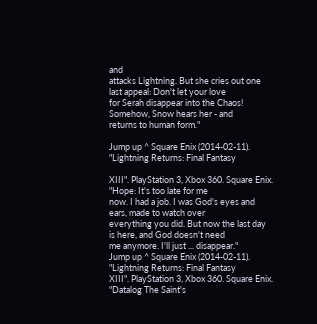and
attacks Lightning. But she cries out one last appeal: Don't let your love
for Serah disappear into the Chaos! Somehow, Snow hears her - and
returns to human form."

Jump up ^ Square Enix (2014-02-11). "Lightning Returns: Final Fantasy

XIII". PlayStation 3, Xbox 360. Square Enix. "Hope: It's too late for me
now. I had a job. I was God's eyes and ears, made to watch over
everything you did. But now the last day is here, and God doesn't need
me anymore. I'll just ... disappear."
Jump up ^ Square Enix (2014-02-11). "Lightning Returns: Final Fantasy
XIII". PlayStation 3, Xbox 360. Square Enix. "Datalog The Saint's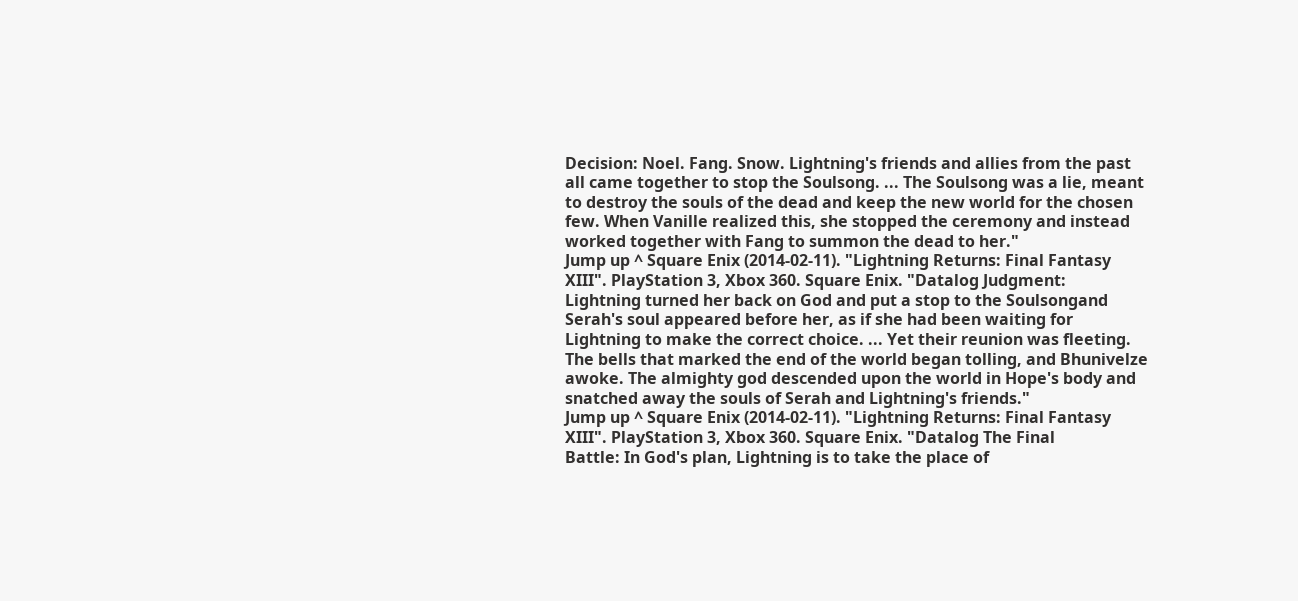Decision: Noel. Fang. Snow. Lightning's friends and allies from the past
all came together to stop the Soulsong. ... The Soulsong was a lie, meant
to destroy the souls of the dead and keep the new world for the chosen
few. When Vanille realized this, she stopped the ceremony and instead
worked together with Fang to summon the dead to her."
Jump up ^ Square Enix (2014-02-11). "Lightning Returns: Final Fantasy
XIII". PlayStation 3, Xbox 360. Square Enix. "Datalog Judgment:
Lightning turned her back on God and put a stop to the Soulsongand
Serah's soul appeared before her, as if she had been waiting for
Lightning to make the correct choice. ... Yet their reunion was fleeting.
The bells that marked the end of the world began tolling, and Bhunivelze
awoke. The almighty god descended upon the world in Hope's body and
snatched away the souls of Serah and Lightning's friends."
Jump up ^ Square Enix (2014-02-11). "Lightning Returns: Final Fantasy
XIII". PlayStation 3, Xbox 360. Square Enix. "Datalog The Final
Battle: In God's plan, Lightning is to take the place of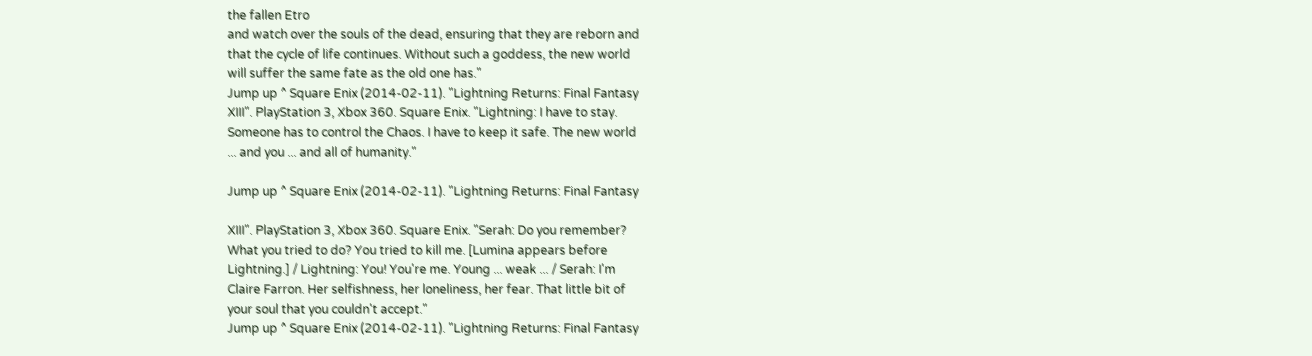the fallen Etro
and watch over the souls of the dead, ensuring that they are reborn and
that the cycle of life continues. Without such a goddess, the new world
will suffer the same fate as the old one has."
Jump up ^ Square Enix (2014-02-11). "Lightning Returns: Final Fantasy
XIII". PlayStation 3, Xbox 360. Square Enix. "Lightning: I have to stay.
Someone has to control the Chaos. I have to keep it safe. The new world
... and you ... and all of humanity."

Jump up ^ Square Enix (2014-02-11). "Lightning Returns: Final Fantasy

XIII". PlayStation 3, Xbox 360. Square Enix. "Serah: Do you remember?
What you tried to do? You tried to kill me. [Lumina appears before
Lightning.] / Lightning: You! You're me. Young ... weak ... / Serah: I'm
Claire Farron. Her selfishness, her loneliness, her fear. That little bit of
your soul that you couldn't accept."
Jump up ^ Square Enix (2014-02-11). "Lightning Returns: Final Fantasy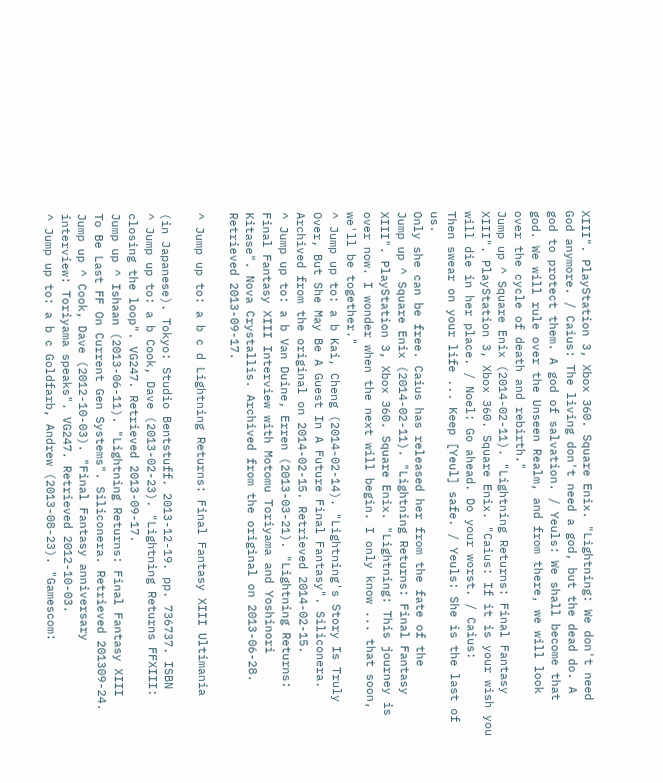XIII". PlayStation 3, Xbox 360. Square Enix. "Lightning: We don't need
God anymore. / Caius: The living don't need a god, but the dead do. A
god to protect them. A god of salvation. / Yeuls: We shall become that
god. We will rule over the Unseen Realm, and from there, we will look
over the cycle of death and rebirth."
Jump up ^ Square Enix (2014-02-11). "Lightning Returns: Final Fantasy
XIII". PlayStation 3, Xbox 360. Square Enix. "Caius: If it is your wish you will die in her place. / Noel: Go ahead. Do your worst. / Caius:
Then swear on your life ... Keep [Yeul] safe. / Yeuls: She is the last of us.
Only she can be free. Caius has released her from the fate of the
Jump up ^ Square Enix (2014-02-11). "Lightning Returns: Final Fantasy
XIII". PlayStation 3, Xbox 360. Square Enix. "Lightning: This journey is
over now. I wonder when the next will begin. I only know ... that soon,
we'll be together."
^ Jump up to: a b Kai, Cheng (2014-02-14). "Lightning's Story Is Truly
Over, But She May Be A Guest In A Future Final Fantasy". Siliconera.
Archived from the original on 2014-02-15. Retrieved 2014-02-15.
^ Jump up to: a b Van Duine, Erren (2013-03-21). "Lightning Returns:
Final Fantasy XIII Interview with Motomu Toriyama and Yoshinori
Kitase". Nova Crystallis. Archived from the original on 2013-06-28.
Retrieved 2013-09-17.

^ Jump up to: a b c d Lightning Returns: Final Fantasy XIII Ultimania

(in Japanese). Tokyo: Studio Bentstuff. 2013-12-19. pp. 736737. ISBN
^ Jump up to: a b Cook, Dave (2013-02-23). "Lightning Returns FFXIII:
closing the loop". VG247. Retrieved 2013-09-17.
Jump up ^ Ishaan (2013-06-11). "Lightning Returns: Final Fantasy XIII
To Be Last FF On Current Gen Systems". Siliconera. Retrieved 201309-24.
Jump up ^ Cook, Dave (2012-10-03). "Final Fantasy anniversary
interview: Toriyama speaks". VG247. Retrieved 2012-10-03.
^ Jump up to: a b c Goldfarb, Andrew (2013-08-23). "Gamescom: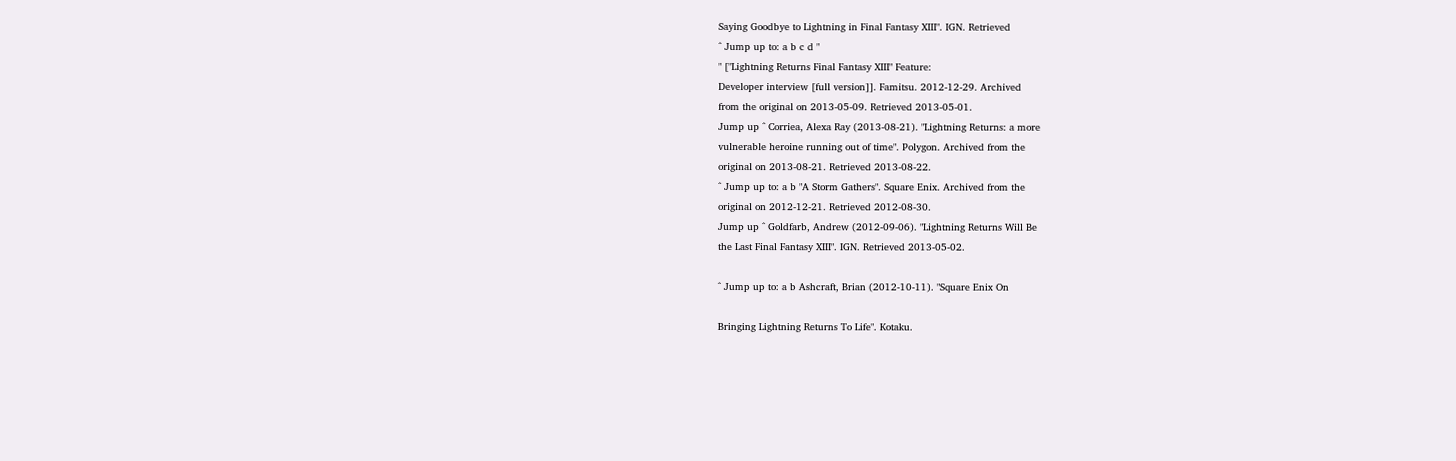Saying Goodbye to Lightning in Final Fantasy XIII". IGN. Retrieved
^ Jump up to: a b c d "
" ["Lightning Returns Final Fantasy XIII" Feature:
Developer interview [full version]]. Famitsu. 2012-12-29. Archived
from the original on 2013-05-09. Retrieved 2013-05-01.
Jump up ^ Corriea, Alexa Ray (2013-08-21). "Lightning Returns: a more
vulnerable heroine running out of time". Polygon. Archived from the
original on 2013-08-21. Retrieved 2013-08-22.
^ Jump up to: a b "A Storm Gathers". Square Enix. Archived from the
original on 2012-12-21. Retrieved 2012-08-30.
Jump up ^ Goldfarb, Andrew (2012-09-06). "Lightning Returns Will Be
the Last Final Fantasy XIII". IGN. Retrieved 2013-05-02.

^ Jump up to: a b Ashcraft, Brian (2012-10-11). "Square Enix On

Bringing Lightning Returns To Life". Kotaku.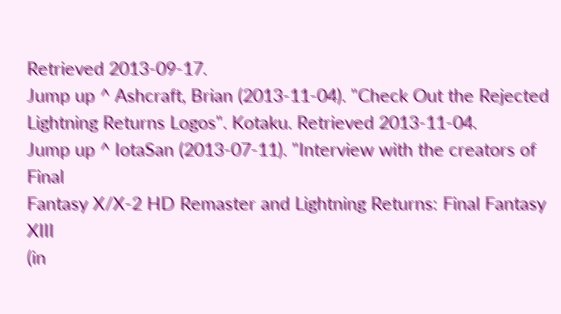Retrieved 2013-09-17.
Jump up ^ Ashcraft, Brian (2013-11-04). "Check Out the Rejected
Lightning Returns Logos". Kotaku. Retrieved 2013-11-04.
Jump up ^ IotaSan (2013-07-11). "Interview with the creators of Final
Fantasy X/X-2 HD Remaster and Lightning Returns: Final Fantasy XIII
(in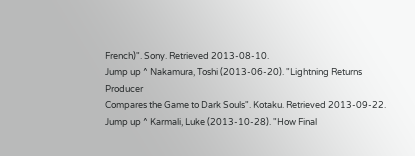French)". Sony. Retrieved 2013-08-10.
Jump up ^ Nakamura, Toshi (2013-06-20). "Lightning Returns Producer
Compares the Game to Dark Souls". Kotaku. Retrieved 2013-09-22.
Jump up ^ Karmali, Luke (2013-10-28). "How Final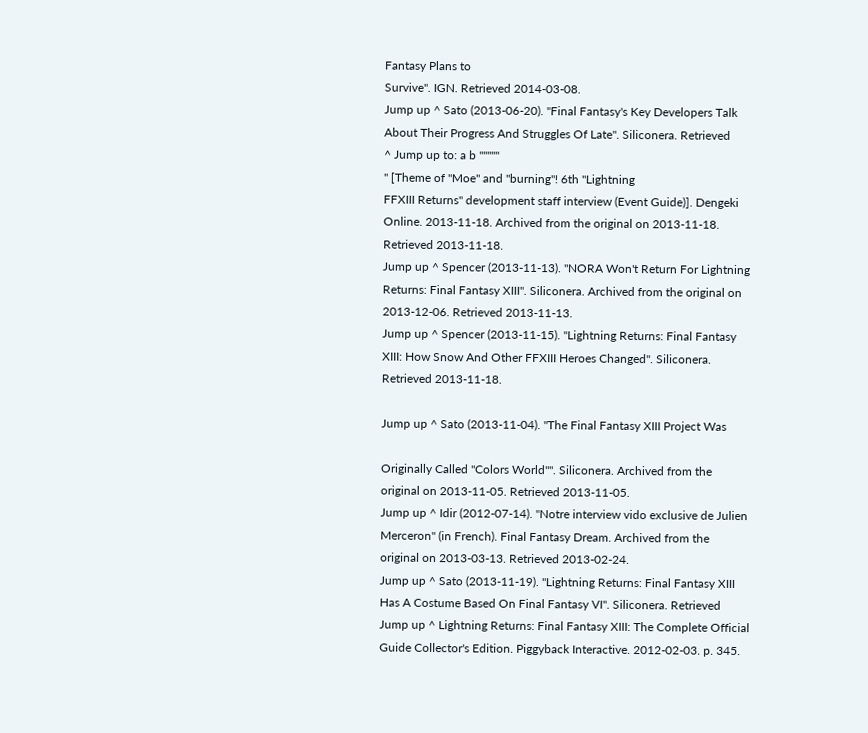Fantasy Plans to
Survive". IGN. Retrieved 2014-03-08.
Jump up ^ Sato (2013-06-20). "Final Fantasy's Key Developers Talk
About Their Progress And Struggles Of Late". Siliconera. Retrieved
^ Jump up to: a b """""
" [Theme of "Moe" and "burning"! 6th "Lightning
FFXIII Returns" development staff interview (Event Guide)]. Dengeki
Online. 2013-11-18. Archived from the original on 2013-11-18.
Retrieved 2013-11-18.
Jump up ^ Spencer (2013-11-13). "NORA Won't Return For Lightning
Returns: Final Fantasy XIII". Siliconera. Archived from the original on
2013-12-06. Retrieved 2013-11-13.
Jump up ^ Spencer (2013-11-15). "Lightning Returns: Final Fantasy
XIII: How Snow And Other FFXIII Heroes Changed". Siliconera.
Retrieved 2013-11-18.

Jump up ^ Sato (2013-11-04). "The Final Fantasy XIII Project Was

Originally Called "Colors World"". Siliconera. Archived from the
original on 2013-11-05. Retrieved 2013-11-05.
Jump up ^ Idir (2012-07-14). "Notre interview vido exclusive de Julien
Merceron" (in French). Final Fantasy Dream. Archived from the
original on 2013-03-13. Retrieved 2013-02-24.
Jump up ^ Sato (2013-11-19). "Lightning Returns: Final Fantasy XIII
Has A Costume Based On Final Fantasy VI". Siliconera. Retrieved
Jump up ^ Lightning Returns: Final Fantasy XIII: The Complete Official
Guide Collector's Edition. Piggyback Interactive. 2012-02-03. p. 345.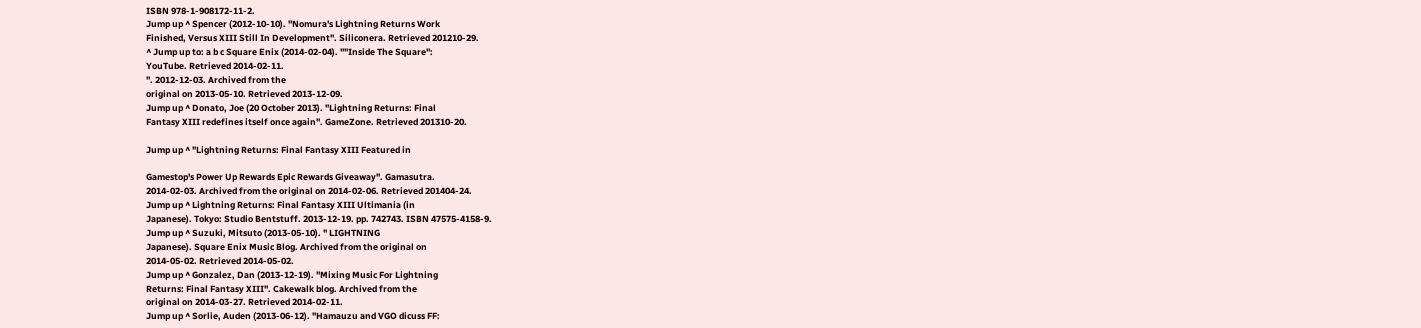ISBN 978-1-908172-11-2.
Jump up ^ Spencer (2012-10-10). "Nomura's Lightning Returns Work
Finished, Versus XIII Still In Development". Siliconera. Retrieved 201210-29.
^ Jump up to: a b c Square Enix (2014-02-04). ""Inside The Square":
YouTube. Retrieved 2014-02-11.
". 2012-12-03. Archived from the
original on 2013-05-10. Retrieved 2013-12-09.
Jump up ^ Donato, Joe (20 October 2013). "Lightning Returns: Final
Fantasy XIII redefines itself once again". GameZone. Retrieved 201310-20.

Jump up ^ "Lightning Returns: Final Fantasy XIII Featured in

Gamestop's Power Up Rewards Epic Rewards Giveaway". Gamasutra.
2014-02-03. Archived from the original on 2014-02-06. Retrieved 201404-24.
Jump up ^ Lightning Returns: Final Fantasy XIII Ultimania (in
Japanese). Tokyo: Studio Bentstuff. 2013-12-19. pp. 742743. ISBN 47575-4158-9.
Jump up ^ Suzuki, Mitsuto (2013-05-10). " LIGHTNING
Japanese). Square Enix Music Blog. Archived from the original on
2014-05-02. Retrieved 2014-05-02.
Jump up ^ Gonzalez, Dan (2013-12-19). "Mixing Music For Lightning
Returns: Final Fantasy XIII". Cakewalk blog. Archived from the
original on 2014-03-27. Retrieved 2014-02-11.
Jump up ^ Sorlie, Auden (2013-06-12). "Hamauzu and VGO dicuss FF: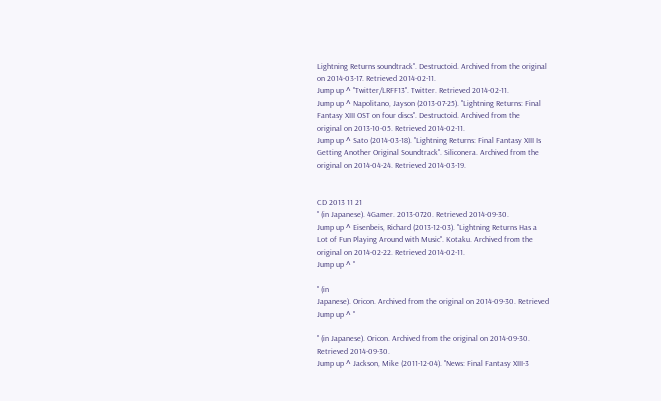Lightning Returns soundtrack". Destructoid. Archived from the original
on 2014-03-17. Retrieved 2014-02-11.
Jump up ^ "Twitter/LRFF13". Twitter. Retrieved 2014-02-11.
Jump up ^ Napolitano, Jayson (2013-07-25). "Lightning Returns: Final
Fantasy XIII OST on four discs". Destructoid. Archived from the
original on 2013-10-05. Retrieved 2014-02-11.
Jump up ^ Sato (2014-03-18). "Lightning Returns: Final Fantasy XIII Is
Getting Another Original Soundtrack". Siliconera. Archived from the
original on 2014-04-24. Retrieved 2014-03-19.


CD 2013 11 21
" (in Japanese). 4Gamer. 2013-0720. Retrieved 2014-09-30.
Jump up ^ Eisenbeis, Richard (2013-12-03). "Lightning Returns Has a
Lot of Fun Playing Around with Music". Kotaku. Archived from the
original on 2014-02-22. Retrieved 2014-02-11.
Jump up ^ "

" (in
Japanese). Oricon. Archived from the original on 2014-09-30. Retrieved
Jump up ^ "

" (in Japanese). Oricon. Archived from the original on 2014-09-30.
Retrieved 2014-09-30.
Jump up ^ Jackson, Mike (2011-12-04). "News: Final Fantasy XIII-3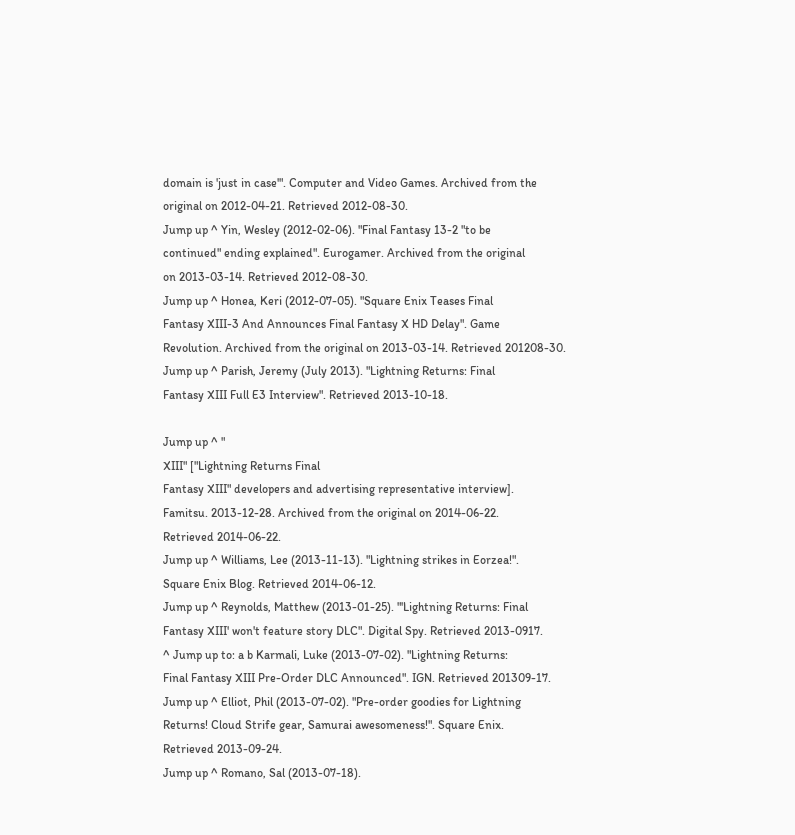domain is 'just in case'". Computer and Video Games. Archived from the
original on 2012-04-21. Retrieved 2012-08-30.
Jump up ^ Yin, Wesley (2012-02-06). "Final Fantasy 13-2 "to be
continued" ending explained". Eurogamer. Archived from the original
on 2013-03-14. Retrieved 2012-08-30.
Jump up ^ Honea, Keri (2012-07-05). "Square Enix Teases Final
Fantasy XIII-3 And Announces Final Fantasy X HD Delay". Game
Revolution. Archived from the original on 2013-03-14. Retrieved 201208-30.
Jump up ^ Parish, Jeremy (July 2013). "Lightning Returns: Final
Fantasy XIII Full E3 Interview". Retrieved 2013-10-18.

Jump up ^ "
XIII" ["Lightning Returns Final
Fantasy XIII" developers and advertising representative interview].
Famitsu. 2013-12-28. Archived from the original on 2014-06-22.
Retrieved 2014-06-22.
Jump up ^ Williams, Lee (2013-11-13). "Lightning strikes in Eorzea!".
Square Enix Blog. Retrieved 2014-06-12.
Jump up ^ Reynolds, Matthew (2013-01-25). "'Lightning Returns: Final
Fantasy XIII' won't feature story DLC". Digital Spy. Retrieved 2013-0917.
^ Jump up to: a b Karmali, Luke (2013-07-02). "Lightning Returns:
Final Fantasy XIII Pre-Order DLC Announced". IGN. Retrieved 201309-17.
Jump up ^ Elliot, Phil (2013-07-02). "Pre-order goodies for Lightning
Returns! Cloud Strife gear, Samurai awesomeness!". Square Enix.
Retrieved 2013-09-24.
Jump up ^ Romano, Sal (2013-07-18).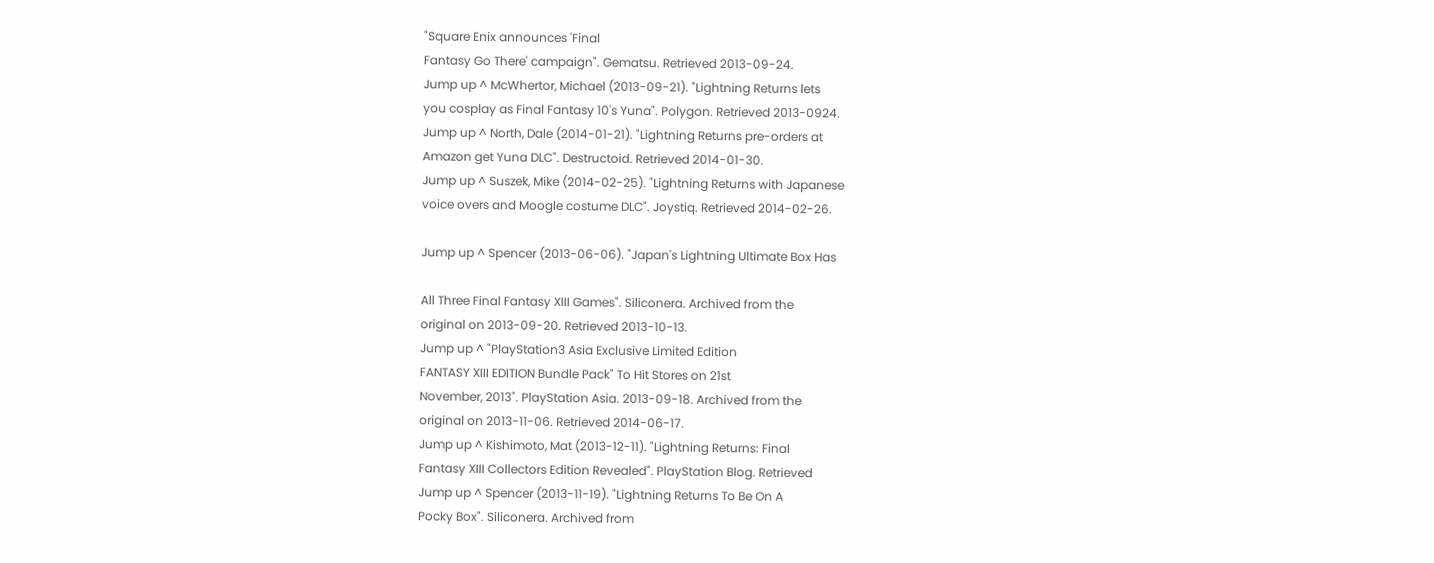"Square Enix announces 'Final
Fantasy Go There' campaign". Gematsu. Retrieved 2013-09-24.
Jump up ^ McWhertor, Michael (2013-09-21). "Lightning Returns lets
you cosplay as Final Fantasy 10's Yuna". Polygon. Retrieved 2013-0924.
Jump up ^ North, Dale (2014-01-21). "Lightning Returns pre-orders at
Amazon get Yuna DLC". Destructoid. Retrieved 2014-01-30.
Jump up ^ Suszek, Mike (2014-02-25). "Lightning Returns with Japanese
voice overs and Moogle costume DLC". Joystiq. Retrieved 2014-02-26.

Jump up ^ Spencer (2013-06-06). "Japan's Lightning Ultimate Box Has

All Three Final Fantasy XIII Games". Siliconera. Archived from the
original on 2013-09-20. Retrieved 2013-10-13.
Jump up ^ "PlayStation3 Asia Exclusive Limited Edition
FANTASY XIII EDITION Bundle Pack" To Hit Stores on 21st
November, 2013". PlayStation Asia. 2013-09-18. Archived from the
original on 2013-11-06. Retrieved 2014-06-17.
Jump up ^ Kishimoto, Mat (2013-12-11). "Lightning Returns: Final
Fantasy XIII Collectors Edition Revealed". PlayStation Blog. Retrieved
Jump up ^ Spencer (2013-11-19). "Lightning Returns To Be On A
Pocky Box". Siliconera. Archived from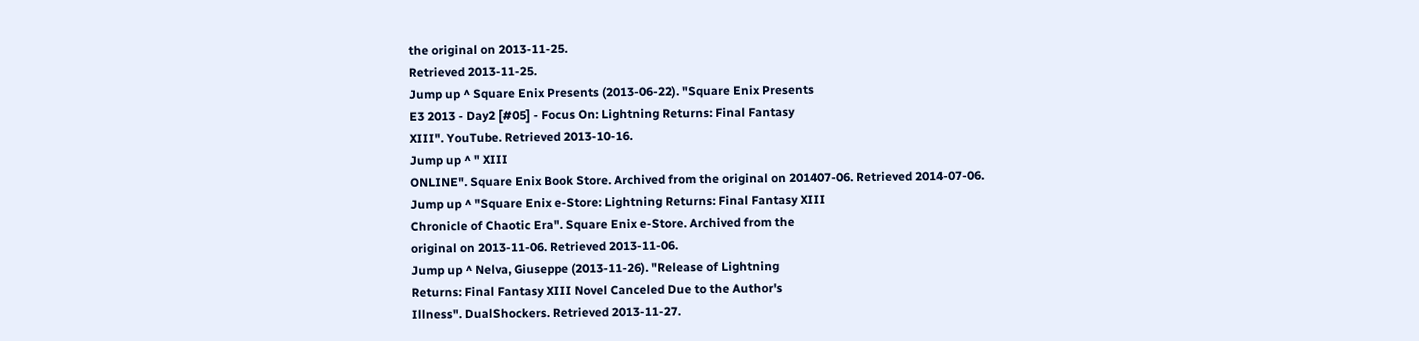the original on 2013-11-25.
Retrieved 2013-11-25.
Jump up ^ Square Enix Presents (2013-06-22). "Square Enix Presents
E3 2013 - Day2 [#05] - Focus On: Lightning Returns: Final Fantasy
XIII". YouTube. Retrieved 2013-10-16.
Jump up ^ " XIII
ONLINE". Square Enix Book Store. Archived from the original on 201407-06. Retrieved 2014-07-06.
Jump up ^ "Square Enix e-Store: Lightning Returns: Final Fantasy XIII
Chronicle of Chaotic Era". Square Enix e-Store. Archived from the
original on 2013-11-06. Retrieved 2013-11-06.
Jump up ^ Nelva, Giuseppe (2013-11-26). "Release of Lightning
Returns: Final Fantasy XIII Novel Canceled Due to the Author's
Illness". DualShockers. Retrieved 2013-11-27.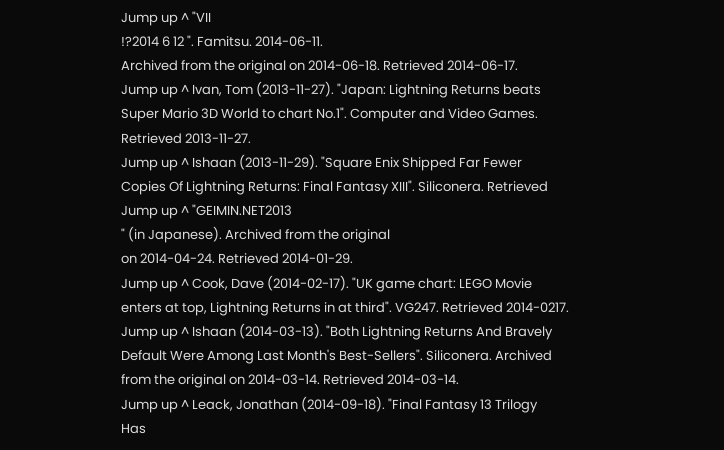Jump up ^ "VII
!?2014 6 12 ". Famitsu. 2014-06-11.
Archived from the original on 2014-06-18. Retrieved 2014-06-17.
Jump up ^ Ivan, Tom (2013-11-27). "Japan: Lightning Returns beats
Super Mario 3D World to chart No.1". Computer and Video Games.
Retrieved 2013-11-27.
Jump up ^ Ishaan (2013-11-29). "Square Enix Shipped Far Fewer
Copies Of Lightning Returns: Final Fantasy XIII". Siliconera. Retrieved
Jump up ^ "GEIMIN.NET2013
" (in Japanese). Archived from the original
on 2014-04-24. Retrieved 2014-01-29.
Jump up ^ Cook, Dave (2014-02-17). "UK game chart: LEGO Movie
enters at top, Lightning Returns in at third". VG247. Retrieved 2014-0217.
Jump up ^ Ishaan (2014-03-13). "Both Lightning Returns And Bravely
Default Were Among Last Month's Best-Sellers". Siliconera. Archived
from the original on 2014-03-14. Retrieved 2014-03-14.
Jump up ^ Leack, Jonathan (2014-09-18). "Final Fantasy 13 Trilogy
Has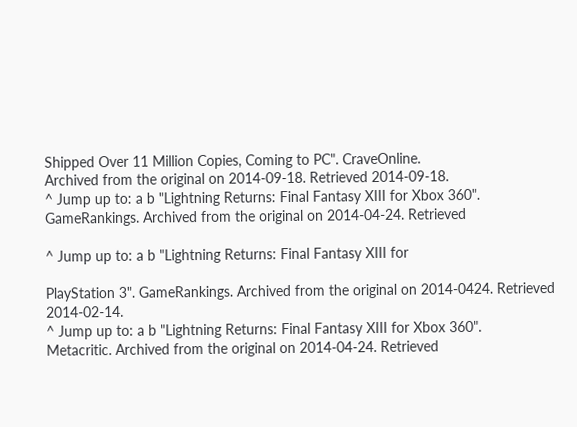Shipped Over 11 Million Copies, Coming to PC". CraveOnline.
Archived from the original on 2014-09-18. Retrieved 2014-09-18.
^ Jump up to: a b "Lightning Returns: Final Fantasy XIII for Xbox 360".
GameRankings. Archived from the original on 2014-04-24. Retrieved

^ Jump up to: a b "Lightning Returns: Final Fantasy XIII for

PlayStation 3". GameRankings. Archived from the original on 2014-0424. Retrieved 2014-02-14.
^ Jump up to: a b "Lightning Returns: Final Fantasy XIII for Xbox 360".
Metacritic. Archived from the original on 2014-04-24. Retrieved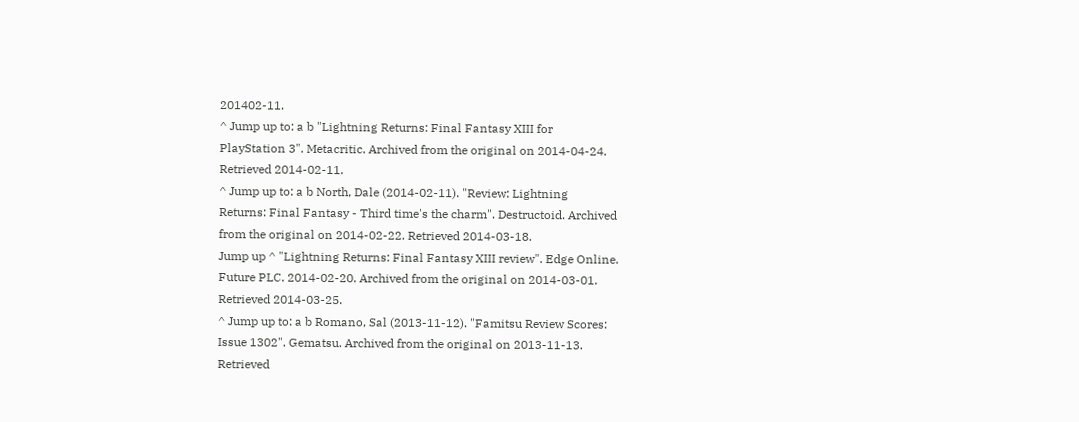201402-11.
^ Jump up to: a b "Lightning Returns: Final Fantasy XIII for
PlayStation 3". Metacritic. Archived from the original on 2014-04-24.
Retrieved 2014-02-11.
^ Jump up to: a b North, Dale (2014-02-11). "Review: Lightning
Returns: Final Fantasy - Third time's the charm". Destructoid. Archived
from the original on 2014-02-22. Retrieved 2014-03-18.
Jump up ^ "Lightning Returns: Final Fantasy XIII review". Edge Online.
Future PLC. 2014-02-20. Archived from the original on 2014-03-01.
Retrieved 2014-03-25.
^ Jump up to: a b Romano, Sal (2013-11-12). "Famitsu Review Scores:
Issue 1302". Gematsu. Archived from the original on 2013-11-13.
Retrieved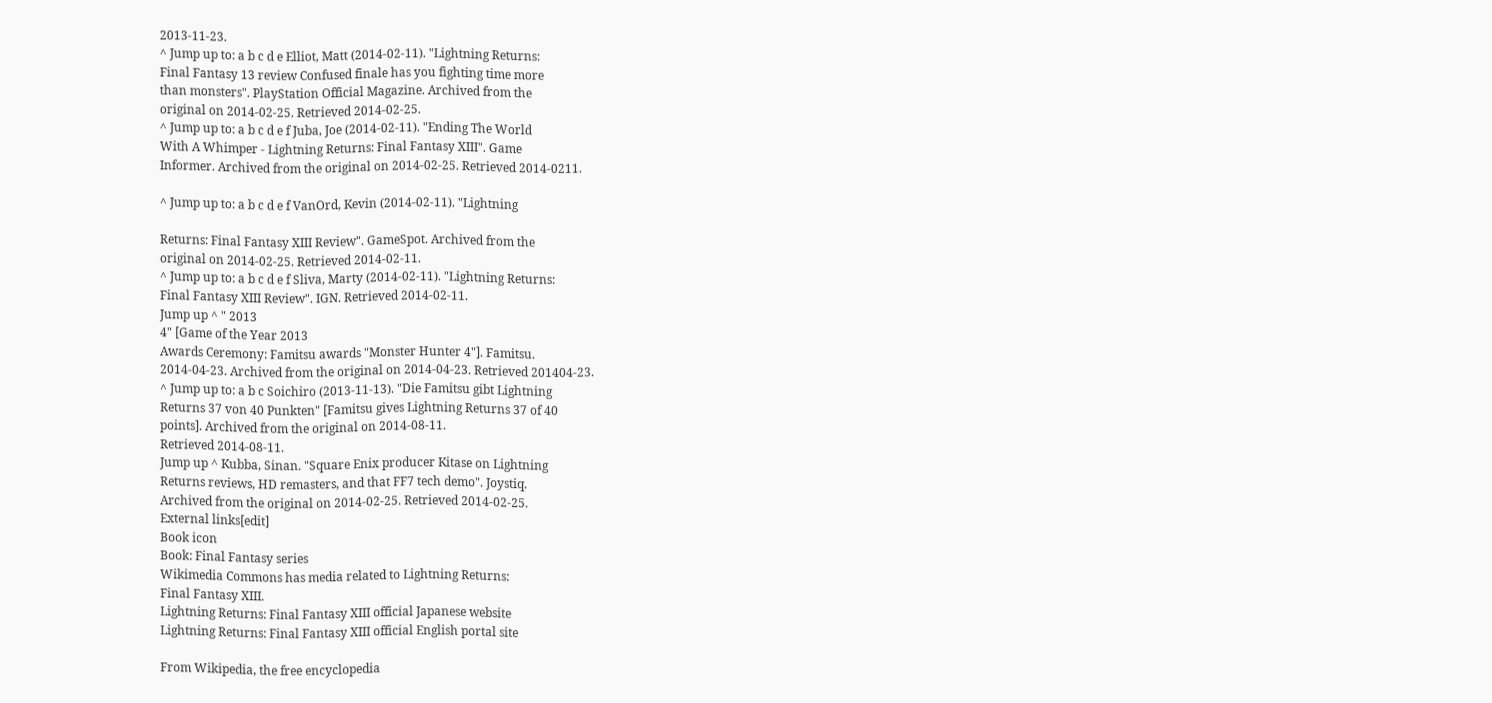2013-11-23.
^ Jump up to: a b c d e Elliot, Matt (2014-02-11). "Lightning Returns:
Final Fantasy 13 review Confused finale has you fighting time more
than monsters". PlayStation Official Magazine. Archived from the
original on 2014-02-25. Retrieved 2014-02-25.
^ Jump up to: a b c d e f Juba, Joe (2014-02-11). "Ending The World
With A Whimper - Lightning Returns: Final Fantasy XIII". Game
Informer. Archived from the original on 2014-02-25. Retrieved 2014-0211.

^ Jump up to: a b c d e f VanOrd, Kevin (2014-02-11). "Lightning

Returns: Final Fantasy XIII Review". GameSpot. Archived from the
original on 2014-02-25. Retrieved 2014-02-11.
^ Jump up to: a b c d e f Sliva, Marty (2014-02-11). "Lightning Returns:
Final Fantasy XIII Review". IGN. Retrieved 2014-02-11.
Jump up ^ " 2013
4" [Game of the Year 2013
Awards Ceremony: Famitsu awards "Monster Hunter 4"]. Famitsu.
2014-04-23. Archived from the original on 2014-04-23. Retrieved 201404-23.
^ Jump up to: a b c Soichiro (2013-11-13). "Die Famitsu gibt Lightning
Returns 37 von 40 Punkten" [Famitsu gives Lightning Returns 37 of 40
points]. Archived from the original on 2014-08-11.
Retrieved 2014-08-11.
Jump up ^ Kubba, Sinan. "Square Enix producer Kitase on Lightning
Returns reviews, HD remasters, and that FF7 tech demo". Joystiq.
Archived from the original on 2014-02-25. Retrieved 2014-02-25.
External links[edit]
Book icon
Book: Final Fantasy series
Wikimedia Commons has media related to Lightning Returns:
Final Fantasy XIII.
Lightning Returns: Final Fantasy XIII official Japanese website
Lightning Returns: Final Fantasy XIII official English portal site

From Wikipedia, the free encyclopedia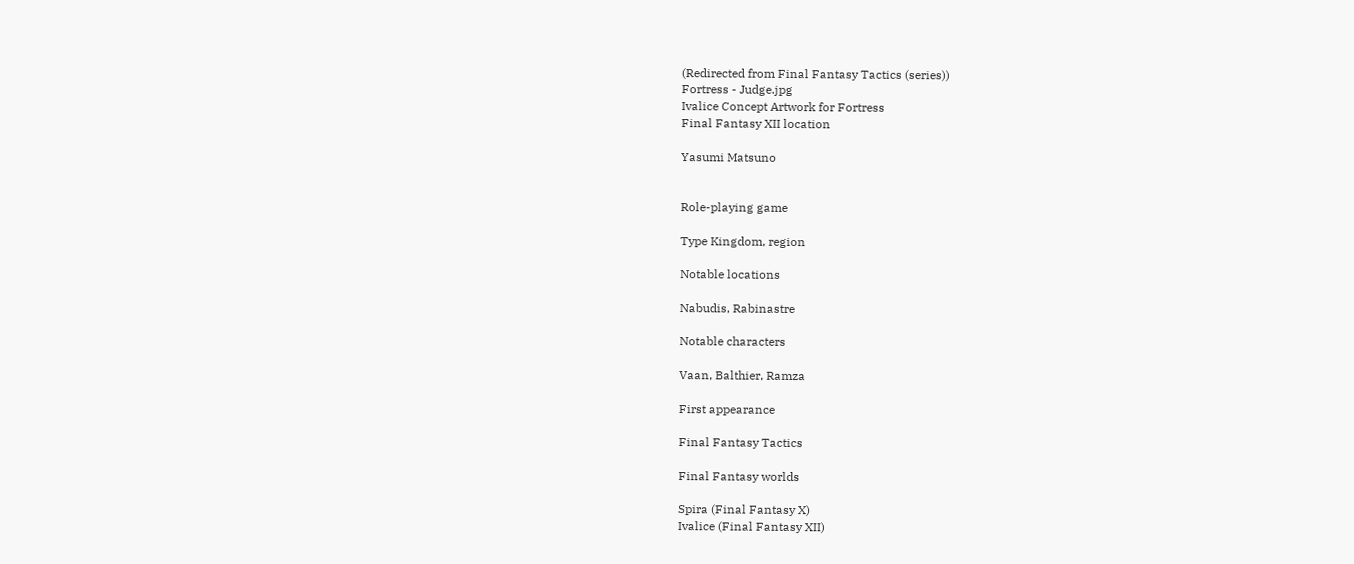(Redirected from Final Fantasy Tactics (series))
Fortress - Judge.jpg
Ivalice Concept Artwork for Fortress
Final Fantasy XII location

Yasumi Matsuno


Role-playing game

Type Kingdom, region

Notable locations

Nabudis, Rabinastre

Notable characters

Vaan, Balthier, Ramza

First appearance

Final Fantasy Tactics

Final Fantasy worlds

Spira (Final Fantasy X)
Ivalice (Final Fantasy XII)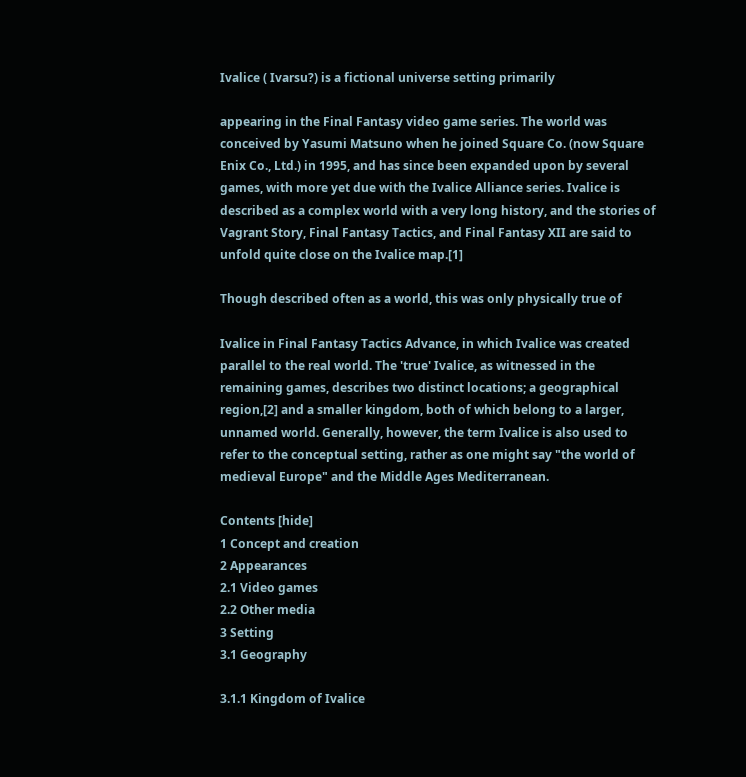Ivalice ( Ivarsu?) is a fictional universe setting primarily

appearing in the Final Fantasy video game series. The world was
conceived by Yasumi Matsuno when he joined Square Co. (now Square
Enix Co., Ltd.) in 1995, and has since been expanded upon by several
games, with more yet due with the Ivalice Alliance series. Ivalice is
described as a complex world with a very long history, and the stories of
Vagrant Story, Final Fantasy Tactics, and Final Fantasy XII are said to
unfold quite close on the Ivalice map.[1]

Though described often as a world, this was only physically true of

Ivalice in Final Fantasy Tactics Advance, in which Ivalice was created
parallel to the real world. The 'true' Ivalice, as witnessed in the
remaining games, describes two distinct locations; a geographical
region,[2] and a smaller kingdom, both of which belong to a larger,
unnamed world. Generally, however, the term Ivalice is also used to
refer to the conceptual setting, rather as one might say "the world of
medieval Europe" and the Middle Ages Mediterranean.

Contents [hide]
1 Concept and creation
2 Appearances
2.1 Video games
2.2 Other media
3 Setting
3.1 Geography

3.1.1 Kingdom of Ivalice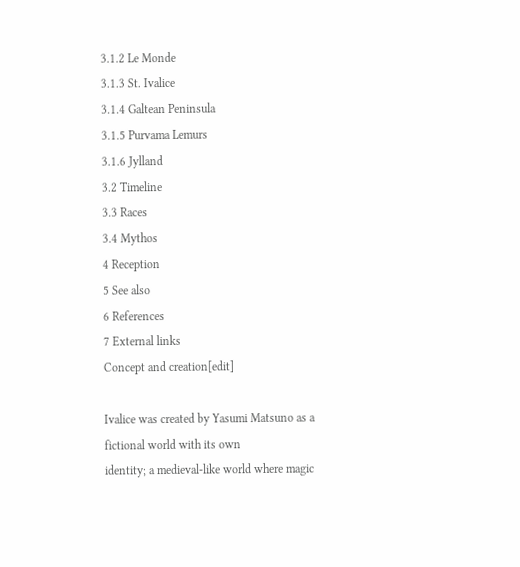3.1.2 Le Monde
3.1.3 St. Ivalice
3.1.4 Galtean Peninsula
3.1.5 Purvama Lemurs
3.1.6 Jylland
3.2 Timeline
3.3 Races
3.4 Mythos
4 Reception
5 See also
6 References
7 External links
Concept and creation[edit]

Ivalice was created by Yasumi Matsuno as a fictional world with its own
identity; a medieval-like world where magic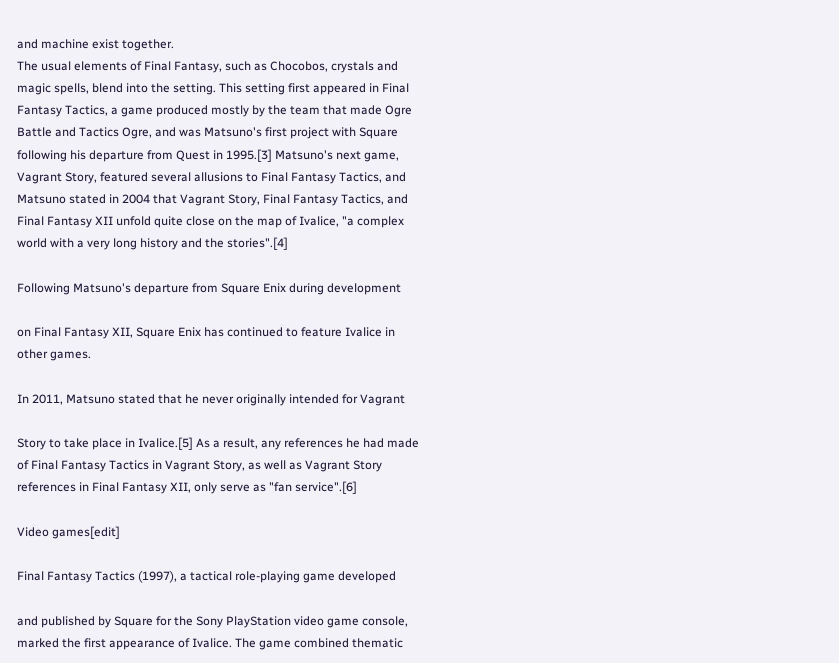and machine exist together.
The usual elements of Final Fantasy, such as Chocobos, crystals and
magic spells, blend into the setting. This setting first appeared in Final
Fantasy Tactics, a game produced mostly by the team that made Ogre
Battle and Tactics Ogre, and was Matsuno's first project with Square
following his departure from Quest in 1995.[3] Matsuno's next game,
Vagrant Story, featured several allusions to Final Fantasy Tactics, and
Matsuno stated in 2004 that Vagrant Story, Final Fantasy Tactics, and
Final Fantasy XII unfold quite close on the map of Ivalice, "a complex
world with a very long history and the stories".[4]

Following Matsuno's departure from Square Enix during development

on Final Fantasy XII, Square Enix has continued to feature Ivalice in
other games.

In 2011, Matsuno stated that he never originally intended for Vagrant

Story to take place in Ivalice.[5] As a result, any references he had made
of Final Fantasy Tactics in Vagrant Story, as well as Vagrant Story
references in Final Fantasy XII, only serve as "fan service".[6]

Video games[edit]

Final Fantasy Tactics (1997), a tactical role-playing game developed

and published by Square for the Sony PlayStation video game console,
marked the first appearance of Ivalice. The game combined thematic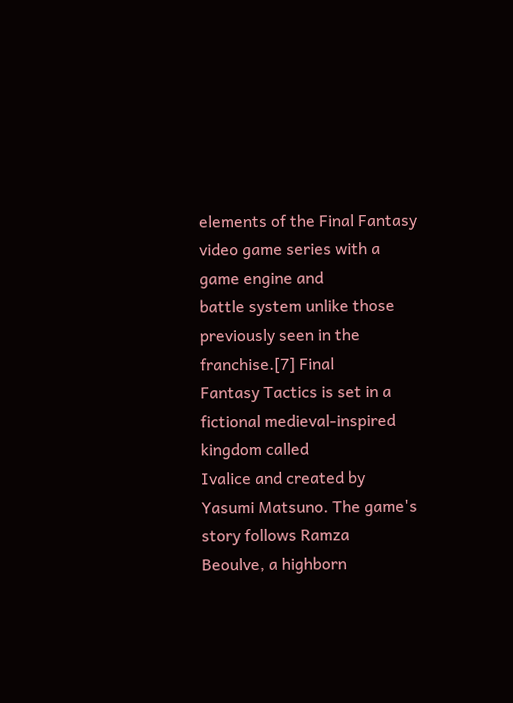elements of the Final Fantasy video game series with a game engine and
battle system unlike those previously seen in the franchise.[7] Final
Fantasy Tactics is set in a fictional medieval-inspired kingdom called
Ivalice and created by Yasumi Matsuno. The game's story follows Ramza
Beoulve, a highborn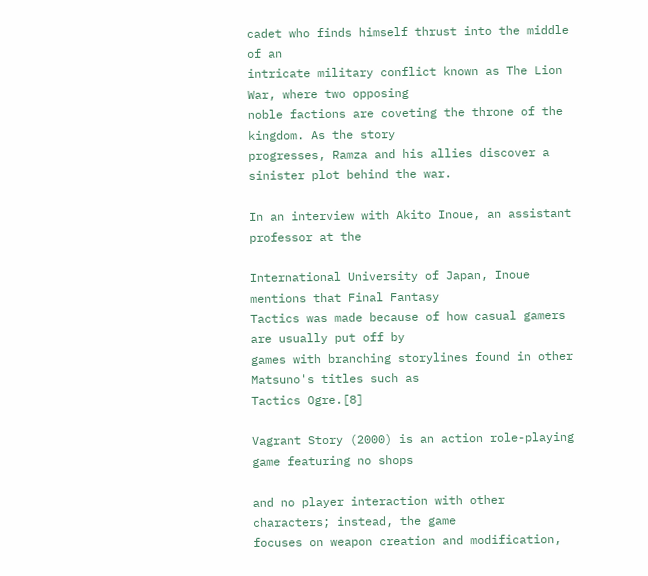cadet who finds himself thrust into the middle of an
intricate military conflict known as The Lion War, where two opposing
noble factions are coveting the throne of the kingdom. As the story
progresses, Ramza and his allies discover a sinister plot behind the war.

In an interview with Akito Inoue, an assistant professor at the

International University of Japan, Inoue mentions that Final Fantasy
Tactics was made because of how casual gamers are usually put off by
games with branching storylines found in other Matsuno's titles such as
Tactics Ogre.[8]

Vagrant Story (2000) is an action role-playing game featuring no shops

and no player interaction with other characters; instead, the game
focuses on weapon creation and modification,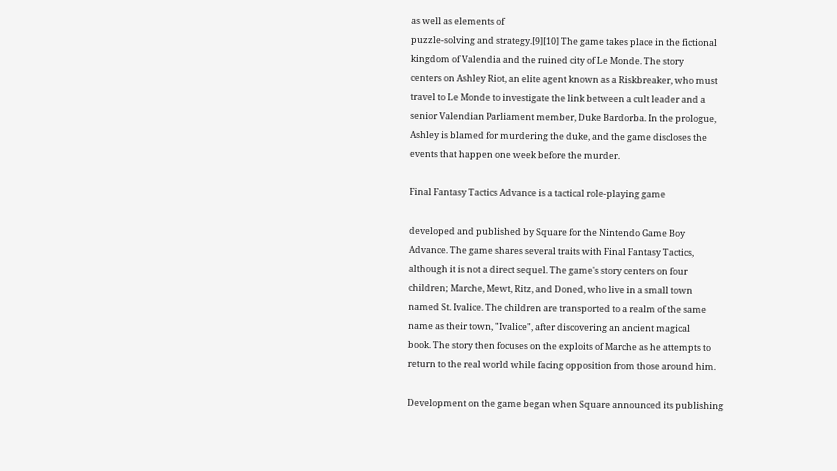as well as elements of
puzzle-solving and strategy.[9][10] The game takes place in the fictional
kingdom of Valendia and the ruined city of Le Monde. The story
centers on Ashley Riot, an elite agent known as a Riskbreaker, who must
travel to Le Monde to investigate the link between a cult leader and a
senior Valendian Parliament member, Duke Bardorba. In the prologue,
Ashley is blamed for murdering the duke, and the game discloses the
events that happen one week before the murder.

Final Fantasy Tactics Advance is a tactical role-playing game

developed and published by Square for the Nintendo Game Boy
Advance. The game shares several traits with Final Fantasy Tactics,
although it is not a direct sequel. The game's story centers on four
children; Marche, Mewt, Ritz, and Doned, who live in a small town
named St. Ivalice. The children are transported to a realm of the same
name as their town, "Ivalice", after discovering an ancient magical
book. The story then focuses on the exploits of Marche as he attempts to
return to the real world while facing opposition from those around him.

Development on the game began when Square announced its publishing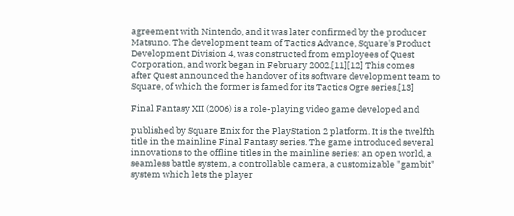agreement with Nintendo, and it was later confirmed by the producer
Matsuno. The development team of Tactics Advance, Square's Product
Development Division 4, was constructed from employees of Quest
Corporation, and work began in February 2002.[11][12] This comes
after Quest announced the handover of its software development team to
Square, of which the former is famed for its Tactics Ogre series.[13]

Final Fantasy XII (2006) is a role-playing video game developed and

published by Square Enix for the PlayStation 2 platform. It is the twelfth
title in the mainline Final Fantasy series. The game introduced several
innovations to the offline titles in the mainline series: an open world, a
seamless battle system, a controllable camera, a customizable "gambit"
system which lets the player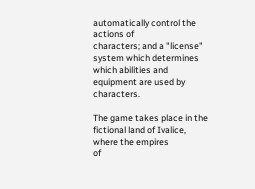automatically control the actions of
characters; and a "license" system which determines which abilities and
equipment are used by characters.

The game takes place in the fictional land of Ivalice, where the empires
of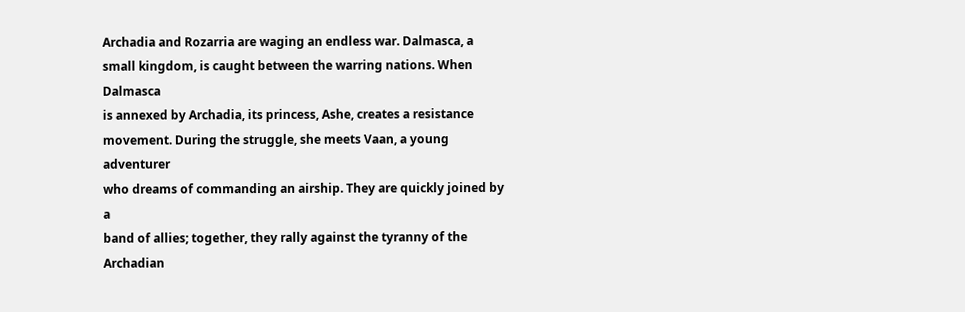Archadia and Rozarria are waging an endless war. Dalmasca, a
small kingdom, is caught between the warring nations. When Dalmasca
is annexed by Archadia, its princess, Ashe, creates a resistance
movement. During the struggle, she meets Vaan, a young adventurer
who dreams of commanding an airship. They are quickly joined by a
band of allies; together, they rally against the tyranny of the Archadian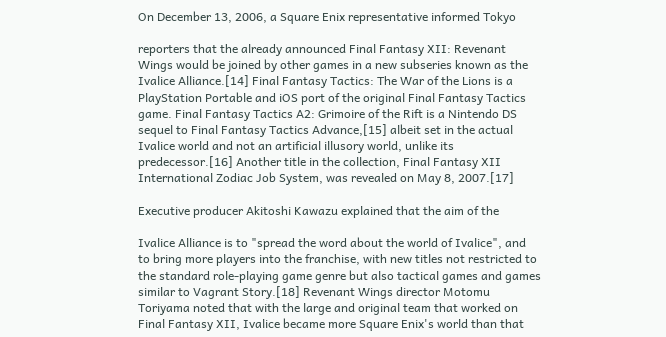On December 13, 2006, a Square Enix representative informed Tokyo

reporters that the already announced Final Fantasy XII: Revenant
Wings would be joined by other games in a new subseries known as the
Ivalice Alliance.[14] Final Fantasy Tactics: The War of the Lions is a
PlayStation Portable and iOS port of the original Final Fantasy Tactics
game. Final Fantasy Tactics A2: Grimoire of the Rift is a Nintendo DS
sequel to Final Fantasy Tactics Advance,[15] albeit set in the actual
Ivalice world and not an artificial illusory world, unlike its
predecessor.[16] Another title in the collection, Final Fantasy XII
International Zodiac Job System, was revealed on May 8, 2007.[17]

Executive producer Akitoshi Kawazu explained that the aim of the

Ivalice Alliance is to "spread the word about the world of Ivalice", and
to bring more players into the franchise, with new titles not restricted to
the standard role-playing game genre but also tactical games and games
similar to Vagrant Story.[18] Revenant Wings director Motomu
Toriyama noted that with the large and original team that worked on
Final Fantasy XII, Ivalice became more Square Enix's world than that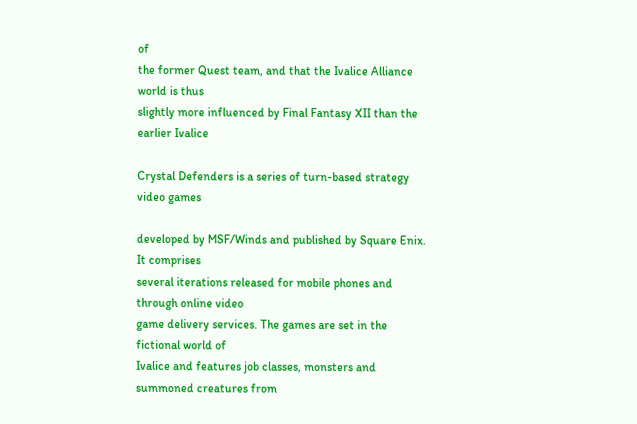of
the former Quest team, and that the Ivalice Alliance world is thus
slightly more influenced by Final Fantasy XII than the earlier Ivalice

Crystal Defenders is a series of turn-based strategy video games

developed by MSF/Winds and published by Square Enix. It comprises
several iterations released for mobile phones and through online video
game delivery services. The games are set in the fictional world of
Ivalice and features job classes, monsters and summoned creatures from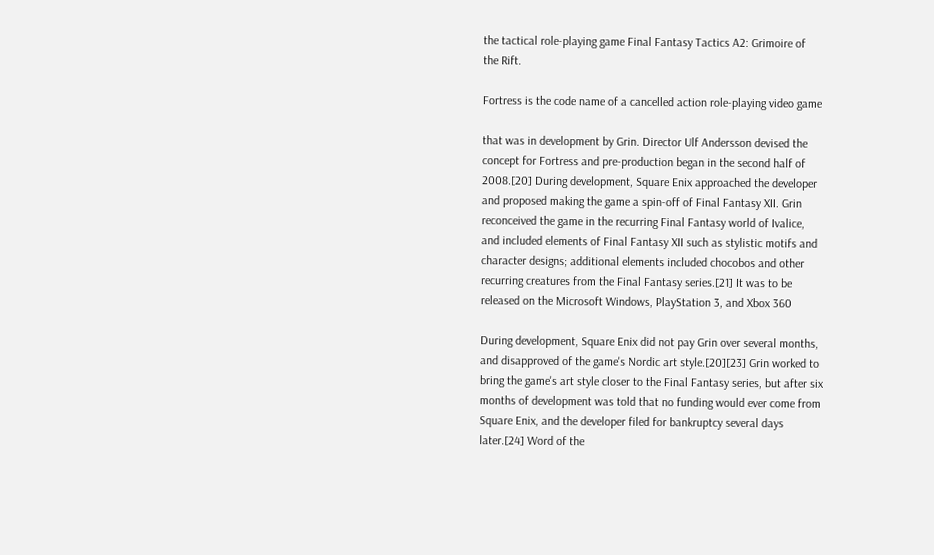the tactical role-playing game Final Fantasy Tactics A2: Grimoire of
the Rift.

Fortress is the code name of a cancelled action role-playing video game

that was in development by Grin. Director Ulf Andersson devised the
concept for Fortress and pre-production began in the second half of
2008.[20] During development, Square Enix approached the developer
and proposed making the game a spin-off of Final Fantasy XII. Grin
reconceived the game in the recurring Final Fantasy world of Ivalice,
and included elements of Final Fantasy XII such as stylistic motifs and
character designs; additional elements included chocobos and other
recurring creatures from the Final Fantasy series.[21] It was to be
released on the Microsoft Windows, PlayStation 3, and Xbox 360

During development, Square Enix did not pay Grin over several months,
and disapproved of the game's Nordic art style.[20][23] Grin worked to
bring the game's art style closer to the Final Fantasy series, but after six
months of development was told that no funding would ever come from
Square Enix, and the developer filed for bankruptcy several days
later.[24] Word of the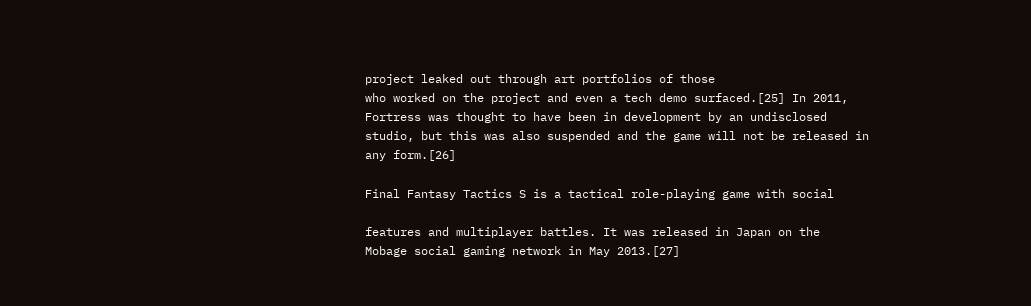project leaked out through art portfolios of those
who worked on the project and even a tech demo surfaced.[25] In 2011,
Fortress was thought to have been in development by an undisclosed
studio, but this was also suspended and the game will not be released in
any form.[26]

Final Fantasy Tactics S is a tactical role-playing game with social

features and multiplayer battles. It was released in Japan on the
Mobage social gaming network in May 2013.[27]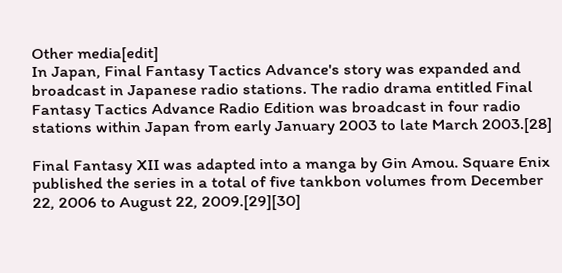Other media[edit]
In Japan, Final Fantasy Tactics Advance's story was expanded and
broadcast in Japanese radio stations. The radio drama entitled Final
Fantasy Tactics Advance Radio Edition was broadcast in four radio
stations within Japan from early January 2003 to late March 2003.[28]

Final Fantasy XII was adapted into a manga by Gin Amou. Square Enix
published the series in a total of five tankbon volumes from December
22, 2006 to August 22, 2009.[29][30]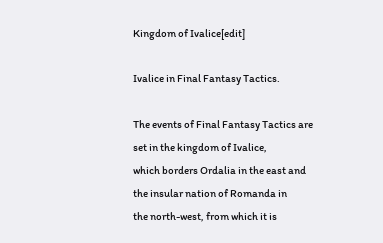Kingdom of Ivalice[edit]

Ivalice in Final Fantasy Tactics.

The events of Final Fantasy Tactics are set in the kingdom of Ivalice,
which borders Ordalia in the east and the insular nation of Romanda in
the north-west, from which it is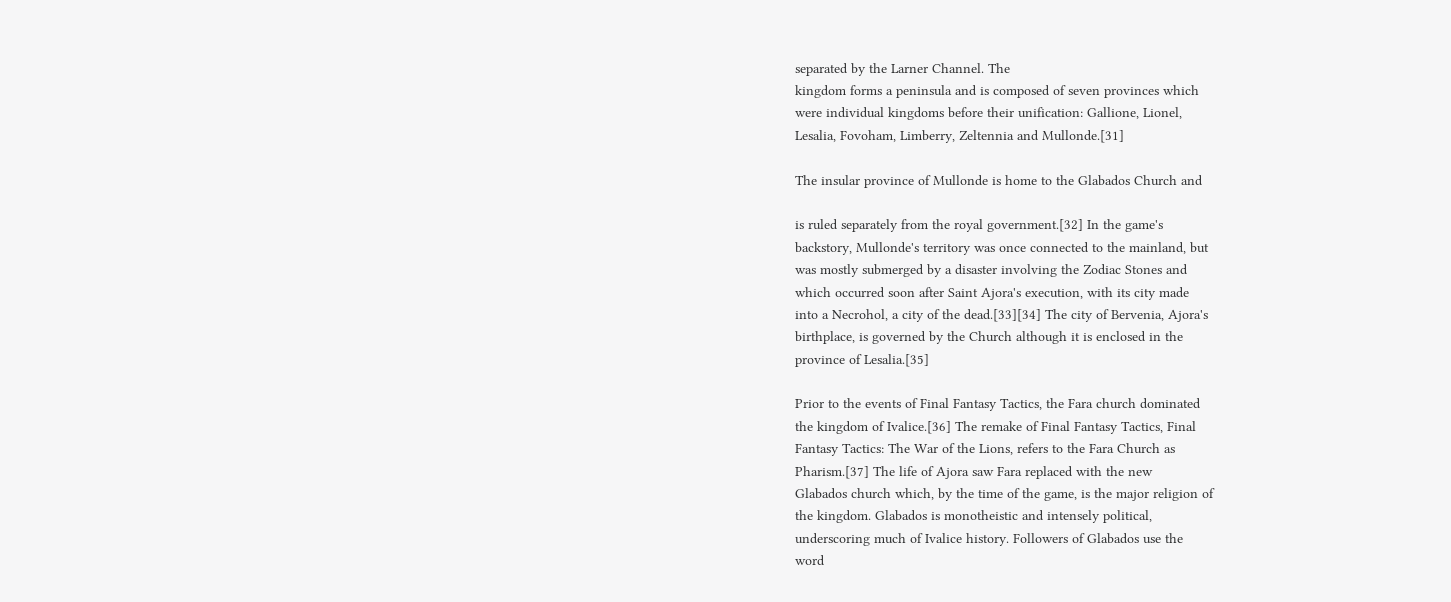separated by the Larner Channel. The
kingdom forms a peninsula and is composed of seven provinces which
were individual kingdoms before their unification: Gallione, Lionel,
Lesalia, Fovoham, Limberry, Zeltennia and Mullonde.[31]

The insular province of Mullonde is home to the Glabados Church and

is ruled separately from the royal government.[32] In the game's
backstory, Mullonde's territory was once connected to the mainland, but
was mostly submerged by a disaster involving the Zodiac Stones and
which occurred soon after Saint Ajora's execution, with its city made
into a Necrohol, a city of the dead.[33][34] The city of Bervenia, Ajora's
birthplace, is governed by the Church although it is enclosed in the
province of Lesalia.[35]

Prior to the events of Final Fantasy Tactics, the Fara church dominated
the kingdom of Ivalice.[36] The remake of Final Fantasy Tactics, Final
Fantasy Tactics: The War of the Lions, refers to the Fara Church as
Pharism.[37] The life of Ajora saw Fara replaced with the new
Glabados church which, by the time of the game, is the major religion of
the kingdom. Glabados is monotheistic and intensely political,
underscoring much of Ivalice history. Followers of Glabados use the
word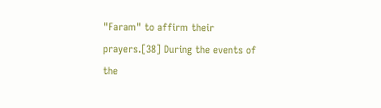"Faram" to affirm their prayers.[38] During the events of the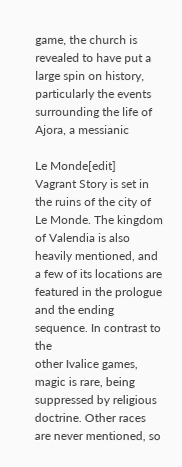game, the church is revealed to have put a large spin on history,
particularly the events surrounding the life of Ajora, a messianic

Le Monde[edit]
Vagrant Story is set in the ruins of the city of Le Monde. The kingdom
of Valendia is also heavily mentioned, and a few of its locations are
featured in the prologue and the ending sequence. In contrast to the
other Ivalice games, magic is rare, being suppressed by religious
doctrine. Other races are never mentioned, so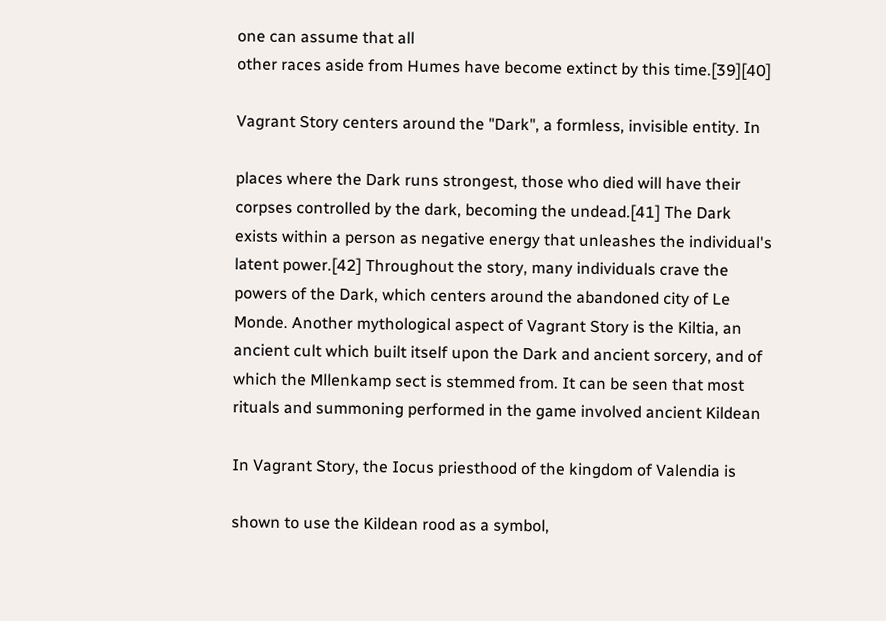one can assume that all
other races aside from Humes have become extinct by this time.[39][40]

Vagrant Story centers around the "Dark", a formless, invisible entity. In

places where the Dark runs strongest, those who died will have their
corpses controlled by the dark, becoming the undead.[41] The Dark
exists within a person as negative energy that unleashes the individual's
latent power.[42] Throughout the story, many individuals crave the
powers of the Dark, which centers around the abandoned city of Le
Monde. Another mythological aspect of Vagrant Story is the Kiltia, an
ancient cult which built itself upon the Dark and ancient sorcery, and of
which the Mllenkamp sect is stemmed from. It can be seen that most
rituals and summoning performed in the game involved ancient Kildean

In Vagrant Story, the Iocus priesthood of the kingdom of Valendia is

shown to use the Kildean rood as a symbol,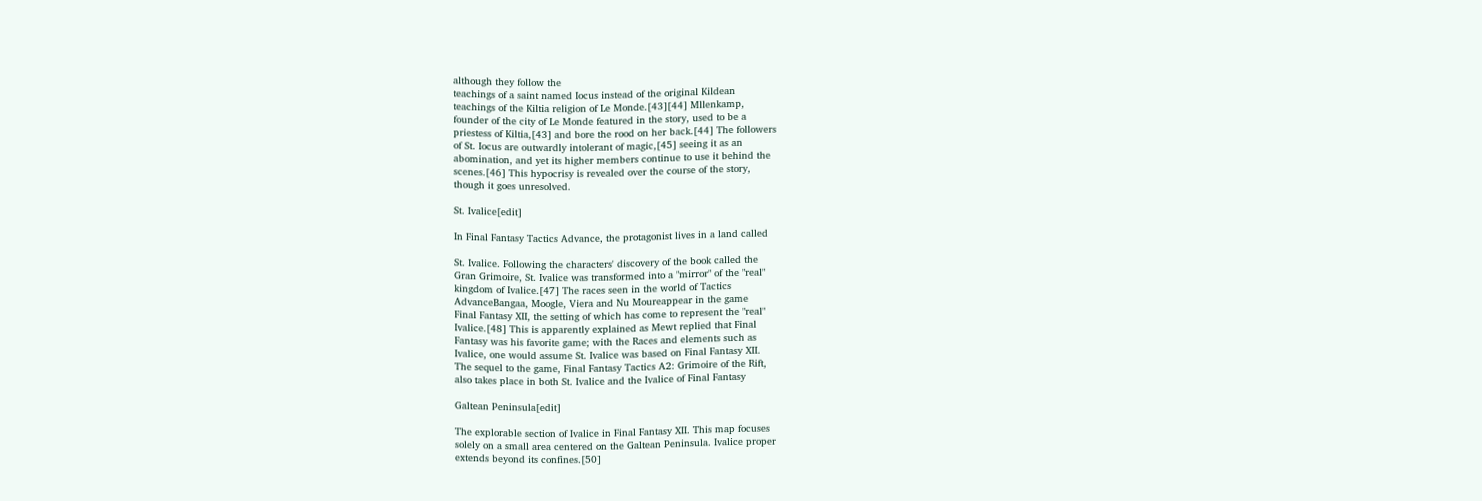although they follow the
teachings of a saint named Iocus instead of the original Kildean
teachings of the Kiltia religion of Le Monde.[43][44] Mllenkamp,
founder of the city of Le Monde featured in the story, used to be a
priestess of Kiltia,[43] and bore the rood on her back.[44] The followers
of St. Iocus are outwardly intolerant of magic,[45] seeing it as an
abomination, and yet its higher members continue to use it behind the
scenes.[46] This hypocrisy is revealed over the course of the story,
though it goes unresolved.

St. Ivalice[edit]

In Final Fantasy Tactics Advance, the protagonist lives in a land called

St. Ivalice. Following the characters' discovery of the book called the
Gran Grimoire, St. Ivalice was transformed into a "mirror" of the "real"
kingdom of Ivalice.[47] The races seen in the world of Tactics
AdvanceBangaa, Moogle, Viera and Nu Moureappear in the game
Final Fantasy XII, the setting of which has come to represent the "real"
Ivalice.[48] This is apparently explained as Mewt replied that Final
Fantasy was his favorite game; with the Races and elements such as
Ivalice, one would assume St. Ivalice was based on Final Fantasy XII.
The sequel to the game, Final Fantasy Tactics A2: Grimoire of the Rift,
also takes place in both St. Ivalice and the Ivalice of Final Fantasy

Galtean Peninsula[edit]

The explorable section of Ivalice in Final Fantasy XII. This map focuses
solely on a small area centered on the Galtean Peninsula. Ivalice proper
extends beyond its confines.[50]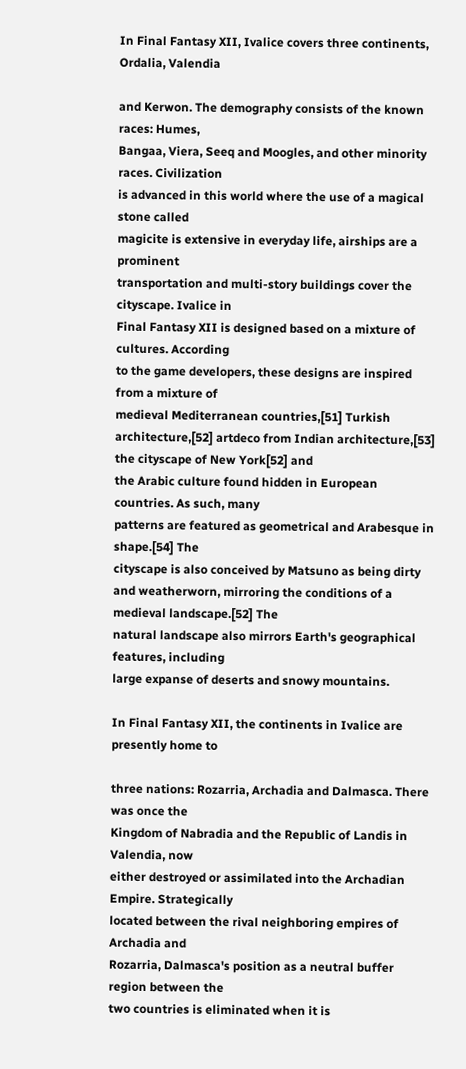In Final Fantasy XII, Ivalice covers three continents, Ordalia, Valendia

and Kerwon. The demography consists of the known races: Humes,
Bangaa, Viera, Seeq and Moogles, and other minority races. Civilization
is advanced in this world where the use of a magical stone called
magicite is extensive in everyday life, airships are a prominent
transportation and multi-story buildings cover the cityscape. Ivalice in
Final Fantasy XII is designed based on a mixture of cultures. According
to the game developers, these designs are inspired from a mixture of
medieval Mediterranean countries,[51] Turkish architecture,[52] artdeco from Indian architecture,[53] the cityscape of New York[52] and
the Arabic culture found hidden in European countries. As such, many
patterns are featured as geometrical and Arabesque in shape.[54] The
cityscape is also conceived by Matsuno as being dirty and weatherworn, mirroring the conditions of a medieval landscape.[52] The
natural landscape also mirrors Earth's geographical features, including
large expanse of deserts and snowy mountains.

In Final Fantasy XII, the continents in Ivalice are presently home to

three nations: Rozarria, Archadia and Dalmasca. There was once the
Kingdom of Nabradia and the Republic of Landis in Valendia, now
either destroyed or assimilated into the Archadian Empire. Strategically
located between the rival neighboring empires of Archadia and
Rozarria, Dalmasca's position as a neutral buffer region between the
two countries is eliminated when it is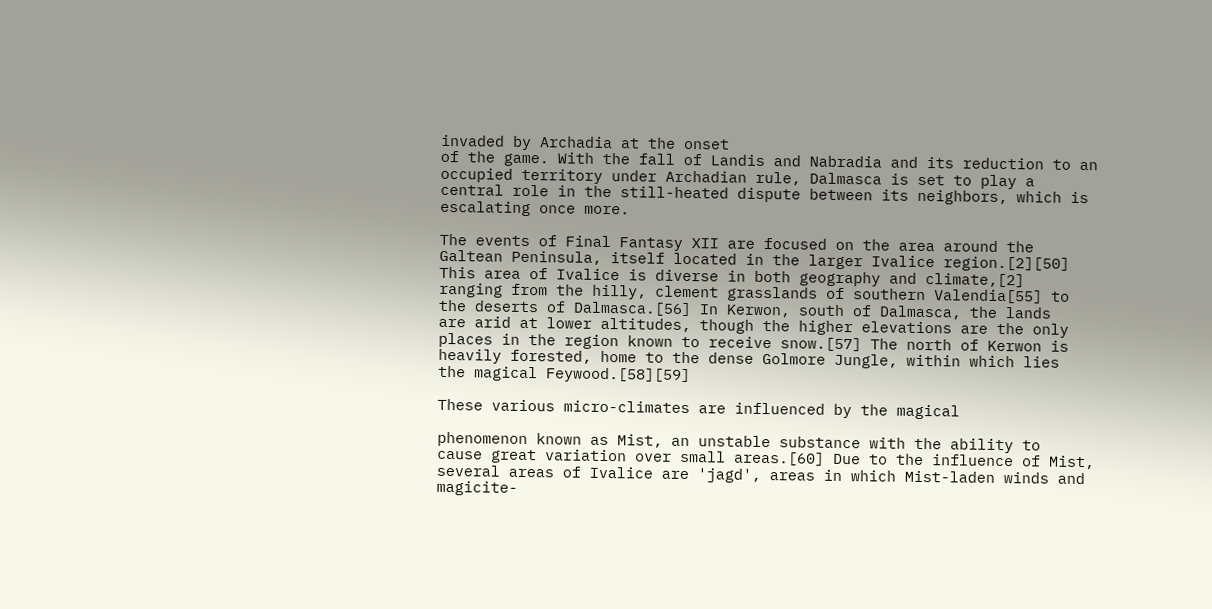invaded by Archadia at the onset
of the game. With the fall of Landis and Nabradia and its reduction to an
occupied territory under Archadian rule, Dalmasca is set to play a
central role in the still-heated dispute between its neighbors, which is
escalating once more.

The events of Final Fantasy XII are focused on the area around the
Galtean Peninsula, itself located in the larger Ivalice region.[2][50]
This area of Ivalice is diverse in both geography and climate,[2]
ranging from the hilly, clement grasslands of southern Valendia[55] to
the deserts of Dalmasca.[56] In Kerwon, south of Dalmasca, the lands
are arid at lower altitudes, though the higher elevations are the only
places in the region known to receive snow.[57] The north of Kerwon is
heavily forested, home to the dense Golmore Jungle, within which lies
the magical Feywood.[58][59]

These various micro-climates are influenced by the magical

phenomenon known as Mist, an unstable substance with the ability to
cause great variation over small areas.[60] Due to the influence of Mist,
several areas of Ivalice are 'jagd', areas in which Mist-laden winds and
magicite-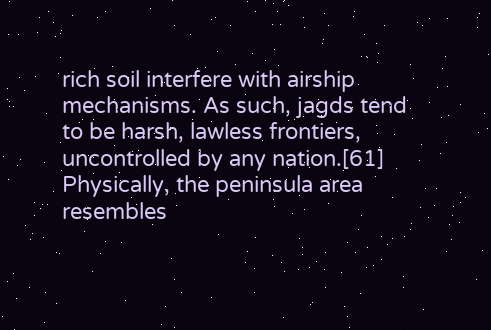rich soil interfere with airship mechanisms. As such, jagds tend
to be harsh, lawless frontiers, uncontrolled by any nation.[61]
Physically, the peninsula area resembles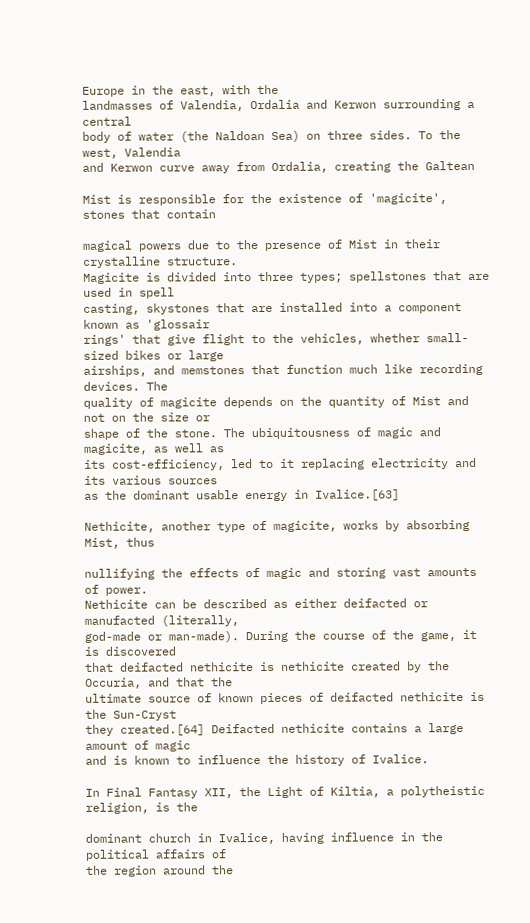Europe in the east, with the
landmasses of Valendia, Ordalia and Kerwon surrounding a central
body of water (the Naldoan Sea) on three sides. To the west, Valendia
and Kerwon curve away from Ordalia, creating the Galtean

Mist is responsible for the existence of 'magicite', stones that contain

magical powers due to the presence of Mist in their crystalline structure.
Magicite is divided into three types; spellstones that are used in spell
casting, skystones that are installed into a component known as 'glossair
rings' that give flight to the vehicles, whether small-sized bikes or large
airships, and memstones that function much like recording devices. The
quality of magicite depends on the quantity of Mist and not on the size or
shape of the stone. The ubiquitousness of magic and magicite, as well as
its cost-efficiency, led to it replacing electricity and its various sources
as the dominant usable energy in Ivalice.[63]

Nethicite, another type of magicite, works by absorbing Mist, thus

nullifying the effects of magic and storing vast amounts of power.
Nethicite can be described as either deifacted or manufacted (literally,
god-made or man-made). During the course of the game, it is discovered
that deifacted nethicite is nethicite created by the Occuria, and that the
ultimate source of known pieces of deifacted nethicite is the Sun-Cryst
they created.[64] Deifacted nethicite contains a large amount of magic
and is known to influence the history of Ivalice.

In Final Fantasy XII, the Light of Kiltia, a polytheistic religion, is the

dominant church in Ivalice, having influence in the political affairs of
the region around the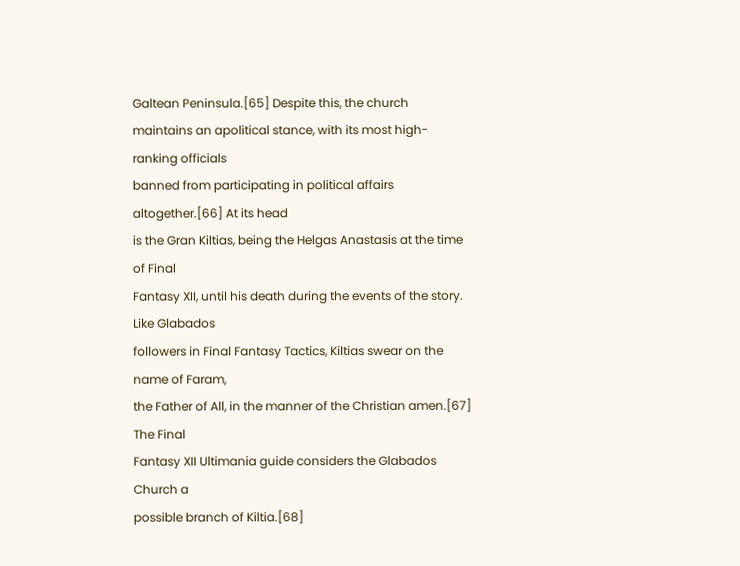Galtean Peninsula.[65] Despite this, the church
maintains an apolitical stance, with its most high-ranking officials
banned from participating in political affairs altogether.[66] At its head
is the Gran Kiltias, being the Helgas Anastasis at the time of Final
Fantasy XII, until his death during the events of the story. Like Glabados
followers in Final Fantasy Tactics, Kiltias swear on the name of Faram,
the Father of All, in the manner of the Christian amen.[67] The Final
Fantasy XII Ultimania guide considers the Glabados Church a
possible branch of Kiltia.[68]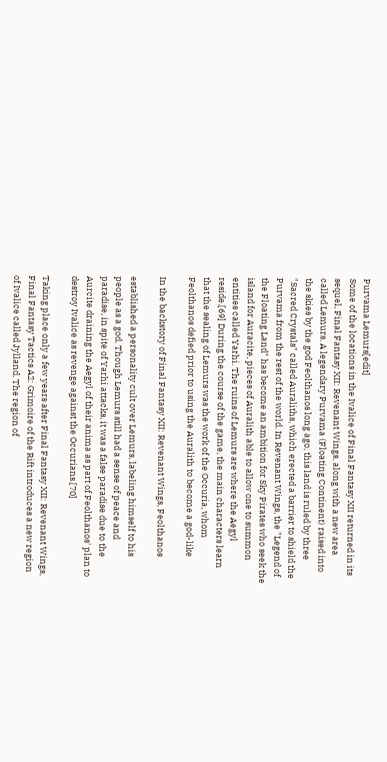Purvama Lemurs[edit]
Some of the locations in the Ivalice of Final Fantasy XII returned in its
sequel, Final Fantasy XII: Revenant Wings, along with a new area
called Lemurs. A legendary Purvama (Floating Continent) raised into
the skies by the god Feolthanos long ago, this land is ruled by three
"Sacred Crystals" called Auraliths, which erected a barrier to shield the
Purvama from the rest of the world. In Revenant Wings, the "Legend of
the Floating Land" has become an ambition for Sky Pirates who seek the
island for Auracite, pieces of Auralith able to allow one to summon
entities called Yarhi. The ruins of Lemurs are where the Aegyl
reside.[69] During the course of the game, the main characters learn
that the sealing of Lemurs was the work of the Occuria, whom
Feolthanos defied prior to using the Auralith to become a god-like

In the backstory of Final Fantasy XII: Revenant Wings, Feolthanos

established a personality cult over Lemurs, labeling himself to his
people as a god. Though Lemurs still had a sense of peace and
paradise, in spite of Yarhi attacks, it was a false paradise due to the
Aurcite draining the Aegyl of their anima as part of Feolthanos' plan to
destroy Ivalice as revenge against the Occurians.[70]

Taking place only a few years after Final Fantasy XII: Revenant Wings,
Final Fantasy Tactics A2: Grimoire of the Rift introduces a new region
of Ivalice called Jylland. The region of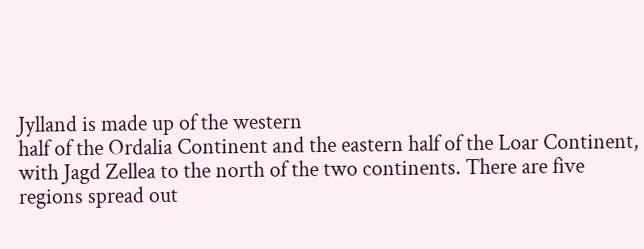Jylland is made up of the western
half of the Ordalia Continent and the eastern half of the Loar Continent,
with Jagd Zellea to the north of the two continents. There are five
regions spread out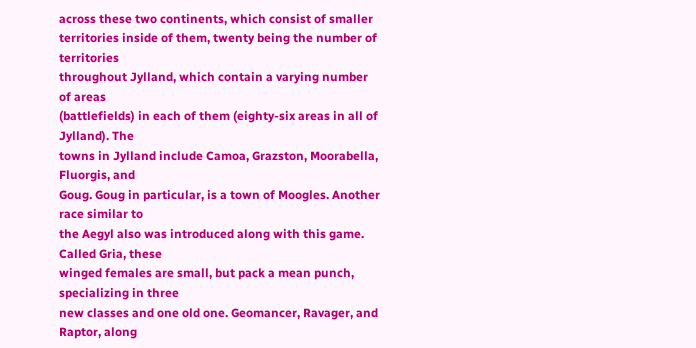across these two continents, which consist of smaller
territories inside of them, twenty being the number of territories
throughout Jylland, which contain a varying number of areas
(battlefields) in each of them (eighty-six areas in all of Jylland). The
towns in Jylland include Camoa, Grazston, Moorabella, Fluorgis, and
Goug. Goug in particular, is a town of Moogles. Another race similar to
the Aegyl also was introduced along with this game. Called Gria, these
winged females are small, but pack a mean punch, specializing in three
new classes and one old one. Geomancer, Ravager, and Raptor, along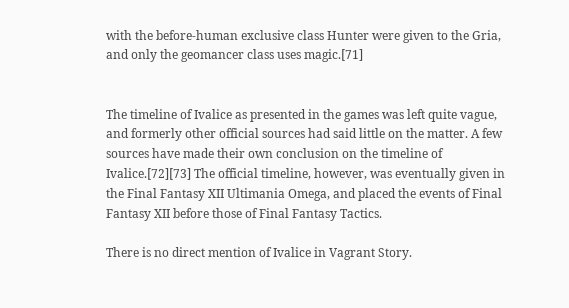with the before-human exclusive class Hunter were given to the Gria,
and only the geomancer class uses magic.[71]


The timeline of Ivalice as presented in the games was left quite vague,
and formerly other official sources had said little on the matter. A few
sources have made their own conclusion on the timeline of
Ivalice.[72][73] The official timeline, however, was eventually given in
the Final Fantasy XII Ultimania Omega, and placed the events of Final
Fantasy XII before those of Final Fantasy Tactics.

There is no direct mention of Ivalice in Vagrant Story.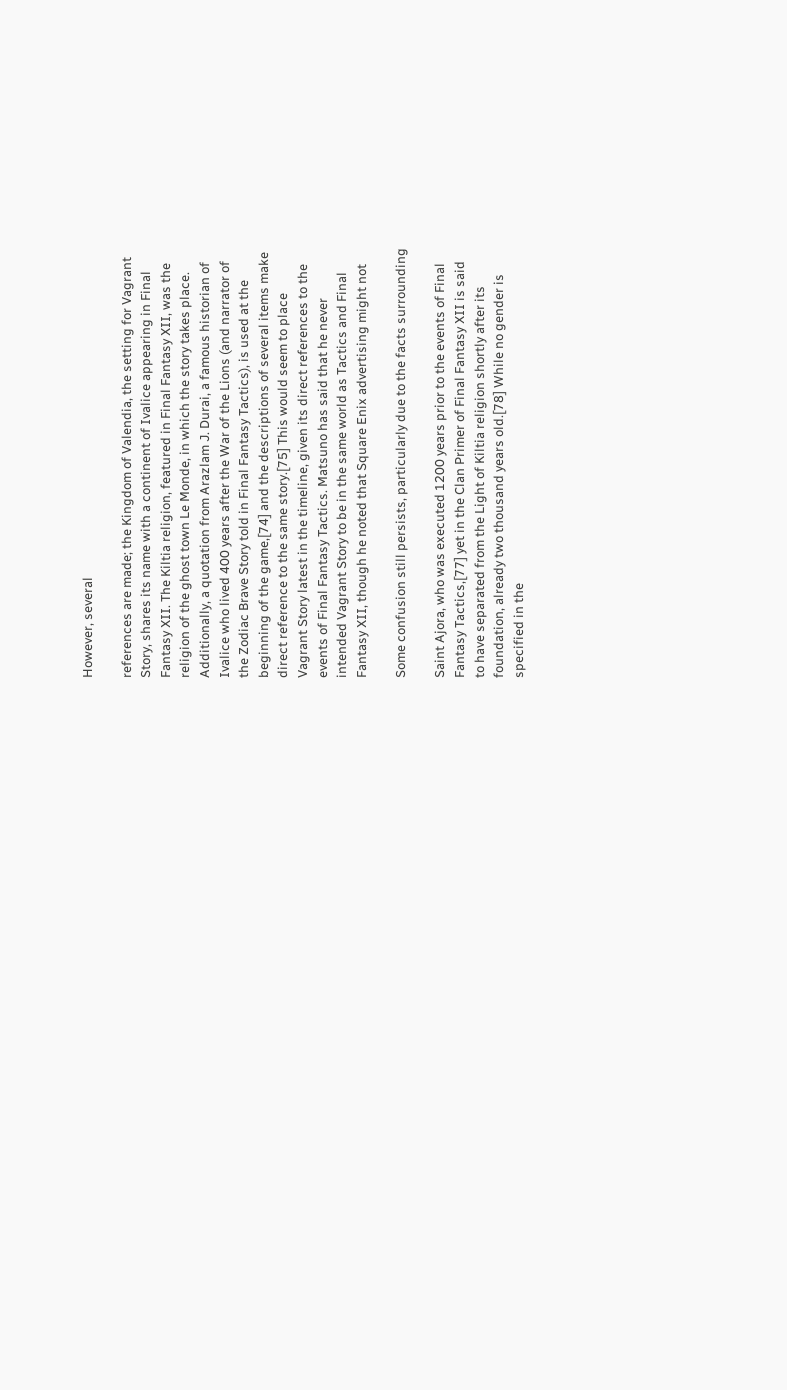However, several

references are made; the Kingdom of Valendia, the setting for Vagrant
Story, shares its name with a continent of Ivalice appearing in Final
Fantasy XII. The Kiltia religion, featured in Final Fantasy XII, was the
religion of the ghost town Le Monde, in which the story takes place.
Additionally, a quotation from Arazlam J. Durai, a famous historian of
Ivalice who lived 400 years after the War of the Lions (and narrator of
the Zodiac Brave Story told in Final Fantasy Tactics), is used at the
beginning of the game,[74] and the descriptions of several items make
direct reference to the same story.[75] This would seem to place
Vagrant Story latest in the timeline, given its direct references to the
events of Final Fantasy Tactics. Matsuno has said that he never
intended Vagrant Story to be in the same world as Tactics and Final
Fantasy XII, though he noted that Square Enix advertising might not

Some confusion still persists, particularly due to the facts surrounding

Saint Ajora, who was executed 1200 years prior to the events of Final
Fantasy Tactics,[77] yet in the Clan Primer of Final Fantasy XII is said
to have separated from the Light of Kiltia religion shortly after its
foundation, already two thousand years old.[78] While no gender is
specified in the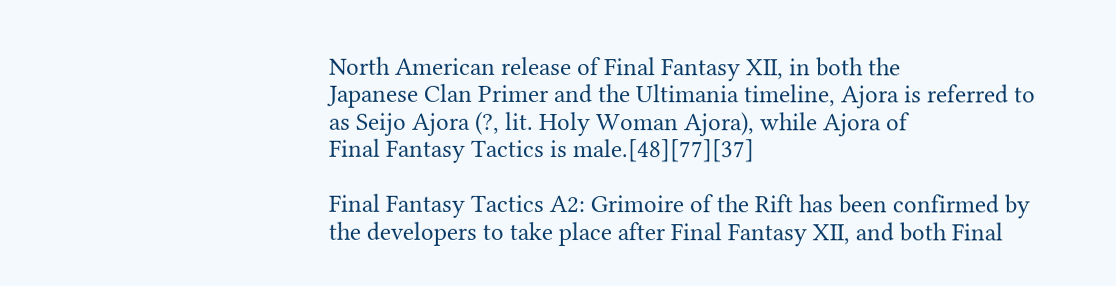North American release of Final Fantasy XII, in both the
Japanese Clan Primer and the Ultimania timeline, Ajora is referred to
as Seijo Ajora (?, lit. Holy Woman Ajora), while Ajora of
Final Fantasy Tactics is male.[48][77][37]

Final Fantasy Tactics A2: Grimoire of the Rift has been confirmed by
the developers to take place after Final Fantasy XII, and both Final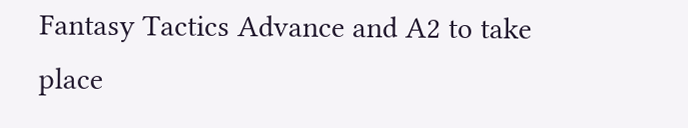Fantasy Tactics Advance and A2 to take place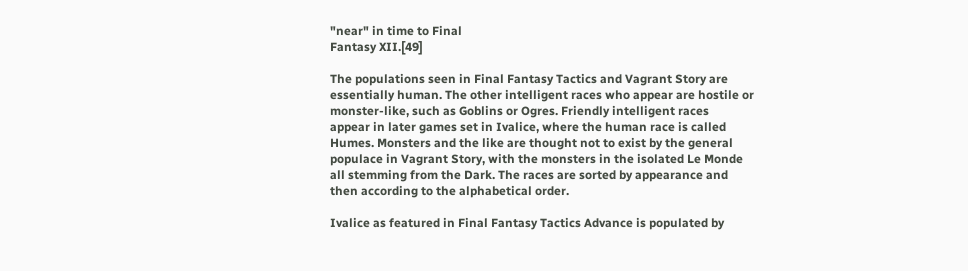"near" in time to Final
Fantasy XII.[49]

The populations seen in Final Fantasy Tactics and Vagrant Story are
essentially human. The other intelligent races who appear are hostile or
monster-like, such as Goblins or Ogres. Friendly intelligent races
appear in later games set in Ivalice, where the human race is called
Humes. Monsters and the like are thought not to exist by the general
populace in Vagrant Story, with the monsters in the isolated Le Monde
all stemming from the Dark. The races are sorted by appearance and
then according to the alphabetical order.

Ivalice as featured in Final Fantasy Tactics Advance is populated by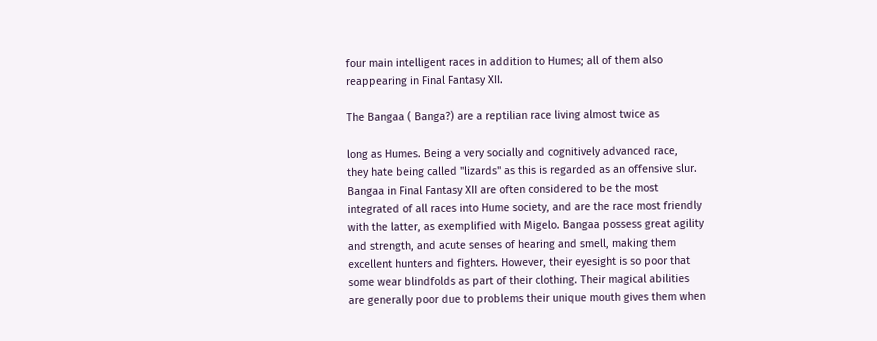four main intelligent races in addition to Humes; all of them also
reappearing in Final Fantasy XII.

The Bangaa ( Banga?) are a reptilian race living almost twice as

long as Humes. Being a very socially and cognitively advanced race,
they hate being called "lizards" as this is regarded as an offensive slur.
Bangaa in Final Fantasy XII are often considered to be the most
integrated of all races into Hume society, and are the race most friendly
with the latter, as exemplified with Migelo. Bangaa possess great agility
and strength, and acute senses of hearing and smell, making them
excellent hunters and fighters. However, their eyesight is so poor that
some wear blindfolds as part of their clothing. Their magical abilities
are generally poor due to problems their unique mouth gives them when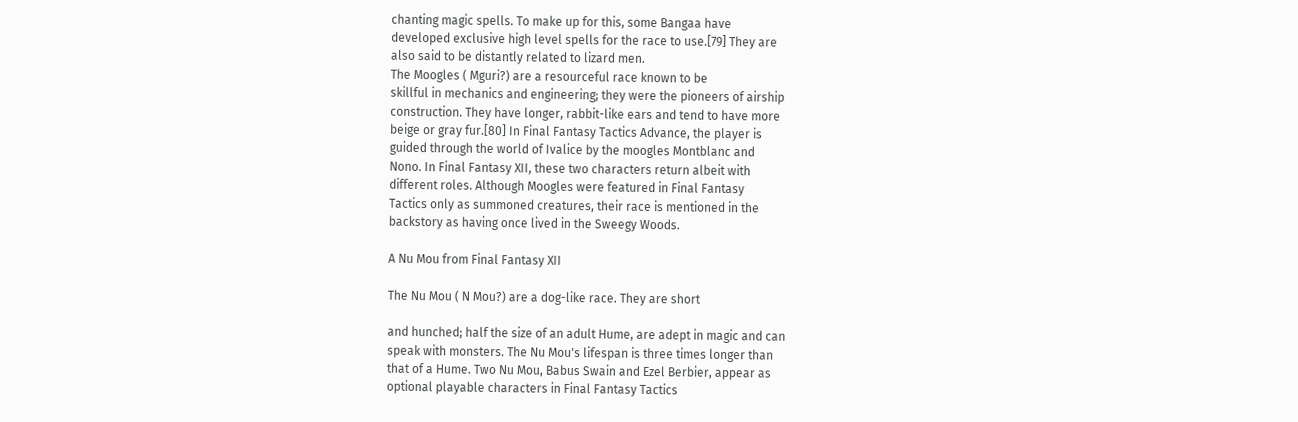chanting magic spells. To make up for this, some Bangaa have
developed exclusive high level spells for the race to use.[79] They are
also said to be distantly related to lizard men.
The Moogles ( Mguri?) are a resourceful race known to be
skillful in mechanics and engineering; they were the pioneers of airship
construction. They have longer, rabbit-like ears and tend to have more
beige or gray fur.[80] In Final Fantasy Tactics Advance, the player is
guided through the world of Ivalice by the moogles Montblanc and
Nono. In Final Fantasy XII, these two characters return albeit with
different roles. Although Moogles were featured in Final Fantasy
Tactics only as summoned creatures, their race is mentioned in the
backstory as having once lived in the Sweegy Woods.

A Nu Mou from Final Fantasy XII

The Nu Mou ( N Mou?) are a dog-like race. They are short

and hunched; half the size of an adult Hume, are adept in magic and can
speak with monsters. The Nu Mou's lifespan is three times longer than
that of a Hume. Two Nu Mou, Babus Swain and Ezel Berbier, appear as
optional playable characters in Final Fantasy Tactics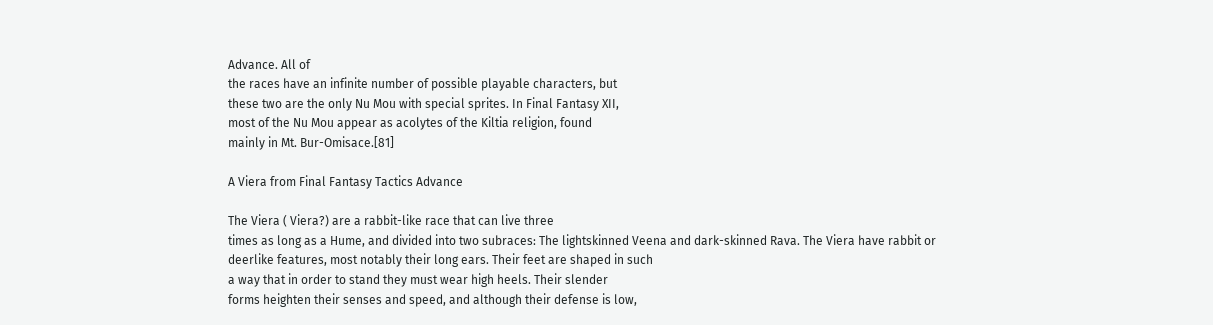Advance. All of
the races have an infinite number of possible playable characters, but
these two are the only Nu Mou with special sprites. In Final Fantasy XII,
most of the Nu Mou appear as acolytes of the Kiltia religion, found
mainly in Mt. Bur-Omisace.[81]

A Viera from Final Fantasy Tactics Advance

The Viera ( Viera?) are a rabbit-like race that can live three
times as long as a Hume, and divided into two subraces: The lightskinned Veena and dark-skinned Rava. The Viera have rabbit or deerlike features, most notably their long ears. Their feet are shaped in such
a way that in order to stand they must wear high heels. Their slender
forms heighten their senses and speed, and although their defense is low,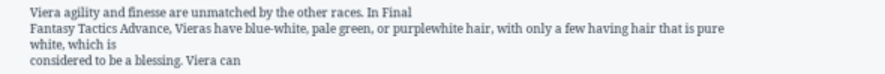Viera agility and finesse are unmatched by the other races. In Final
Fantasy Tactics Advance, Vieras have blue-white, pale green, or purplewhite hair, with only a few having hair that is pure white, which is
considered to be a blessing. Viera can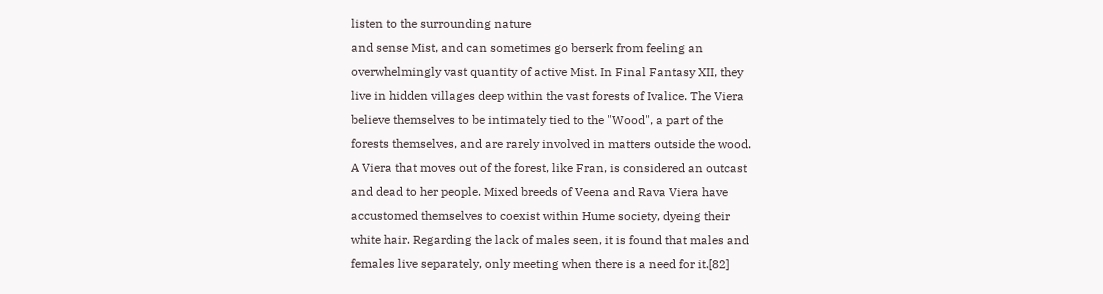listen to the surrounding nature
and sense Mist, and can sometimes go berserk from feeling an
overwhelmingly vast quantity of active Mist. In Final Fantasy XII, they
live in hidden villages deep within the vast forests of Ivalice. The Viera
believe themselves to be intimately tied to the "Wood", a part of the
forests themselves, and are rarely involved in matters outside the wood.
A Viera that moves out of the forest, like Fran, is considered an outcast
and dead to her people. Mixed breeds of Veena and Rava Viera have
accustomed themselves to coexist within Hume society, dyeing their
white hair. Regarding the lack of males seen, it is found that males and
females live separately, only meeting when there is a need for it.[82]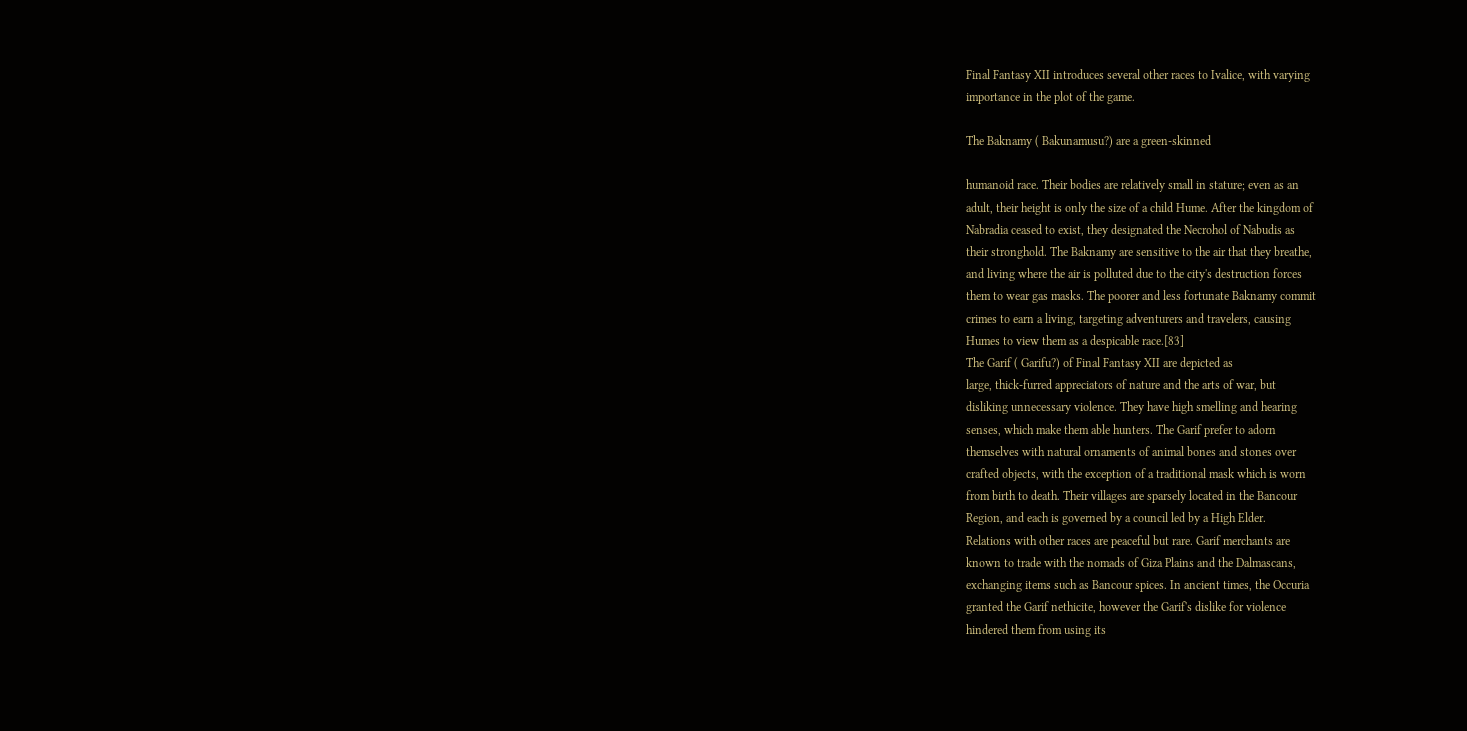Final Fantasy XII introduces several other races to Ivalice, with varying
importance in the plot of the game.

The Baknamy ( Bakunamusu?) are a green-skinned

humanoid race. Their bodies are relatively small in stature; even as an
adult, their height is only the size of a child Hume. After the kingdom of
Nabradia ceased to exist, they designated the Necrohol of Nabudis as
their stronghold. The Baknamy are sensitive to the air that they breathe,
and living where the air is polluted due to the city's destruction forces
them to wear gas masks. The poorer and less fortunate Baknamy commit
crimes to earn a living, targeting adventurers and travelers, causing
Humes to view them as a despicable race.[83]
The Garif ( Garifu?) of Final Fantasy XII are depicted as
large, thick-furred appreciators of nature and the arts of war, but
disliking unnecessary violence. They have high smelling and hearing
senses, which make them able hunters. The Garif prefer to adorn
themselves with natural ornaments of animal bones and stones over
crafted objects, with the exception of a traditional mask which is worn
from birth to death. Their villages are sparsely located in the Bancour
Region, and each is governed by a council led by a High Elder.
Relations with other races are peaceful but rare. Garif merchants are
known to trade with the nomads of Giza Plains and the Dalmascans,
exchanging items such as Bancour spices. In ancient times, the Occuria
granted the Garif nethicite, however the Garif's dislike for violence
hindered them from using its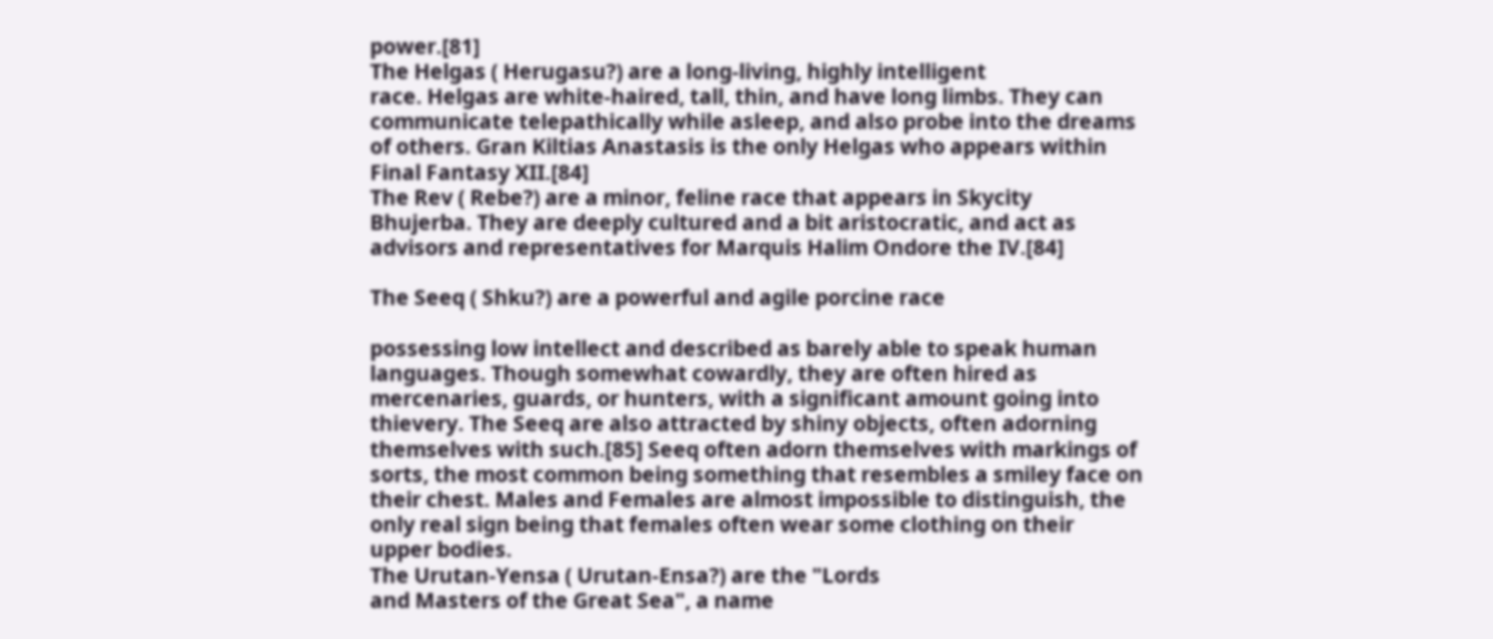power.[81]
The Helgas ( Herugasu?) are a long-living, highly intelligent
race. Helgas are white-haired, tall, thin, and have long limbs. They can
communicate telepathically while asleep, and also probe into the dreams
of others. Gran Kiltias Anastasis is the only Helgas who appears within
Final Fantasy XII.[84]
The Rev ( Rebe?) are a minor, feline race that appears in Skycity
Bhujerba. They are deeply cultured and a bit aristocratic, and act as
advisors and representatives for Marquis Halim Ondore the IV.[84]

The Seeq ( Shku?) are a powerful and agile porcine race

possessing low intellect and described as barely able to speak human
languages. Though somewhat cowardly, they are often hired as
mercenaries, guards, or hunters, with a significant amount going into
thievery. The Seeq are also attracted by shiny objects, often adorning
themselves with such.[85] Seeq often adorn themselves with markings of
sorts, the most common being something that resembles a smiley face on
their chest. Males and Females are almost impossible to distinguish, the
only real sign being that females often wear some clothing on their
upper bodies.
The Urutan-Yensa ( Urutan-Ensa?) are the "Lords
and Masters of the Great Sea", a name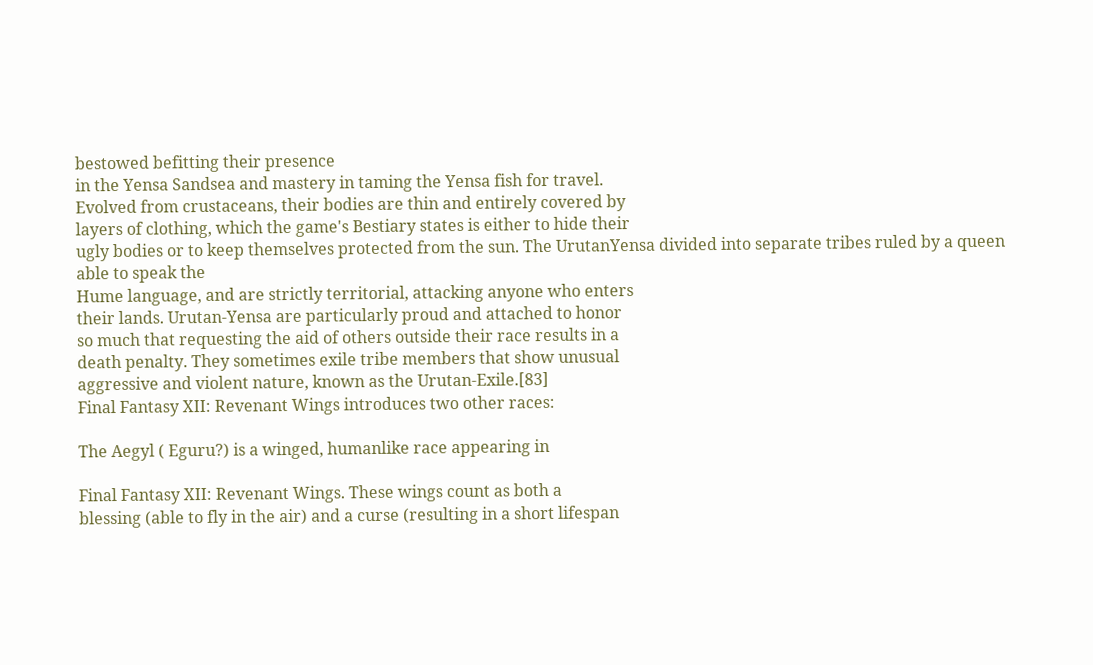bestowed befitting their presence
in the Yensa Sandsea and mastery in taming the Yensa fish for travel.
Evolved from crustaceans, their bodies are thin and entirely covered by
layers of clothing, which the game's Bestiary states is either to hide their
ugly bodies or to keep themselves protected from the sun. The UrutanYensa divided into separate tribes ruled by a queen able to speak the
Hume language, and are strictly territorial, attacking anyone who enters
their lands. Urutan-Yensa are particularly proud and attached to honor
so much that requesting the aid of others outside their race results in a
death penalty. They sometimes exile tribe members that show unusual
aggressive and violent nature, known as the Urutan-Exile.[83]
Final Fantasy XII: Revenant Wings introduces two other races:

The Aegyl ( Eguru?) is a winged, humanlike race appearing in

Final Fantasy XII: Revenant Wings. These wings count as both a
blessing (able to fly in the air) and a curse (resulting in a short lifespan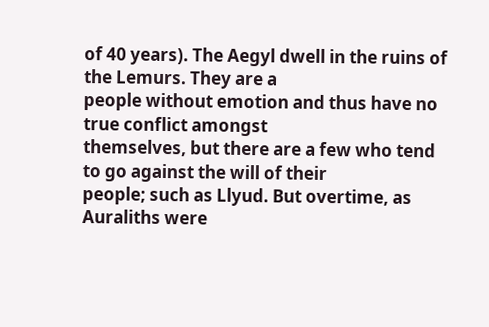of 40 years). The Aegyl dwell in the ruins of the Lemurs. They are a
people without emotion and thus have no true conflict amongst
themselves, but there are a few who tend to go against the will of their
people; such as Llyud. But overtime, as Auraliths were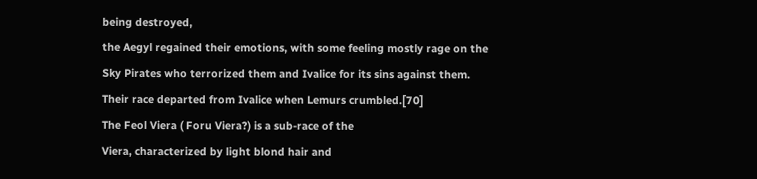being destroyed,
the Aegyl regained their emotions, with some feeling mostly rage on the
Sky Pirates who terrorized them and Ivalice for its sins against them.
Their race departed from Ivalice when Lemurs crumbled.[70]
The Feol Viera ( Foru Viera?) is a sub-race of the
Viera, characterized by light blond hair and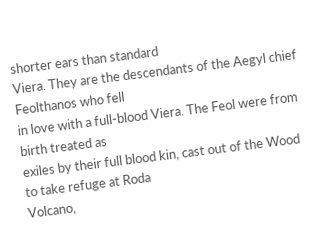shorter ears than standard
Viera. They are the descendants of the Aegyl chief Feolthanos who fell
in love with a full-blood Viera. The Feol were from birth treated as
exiles by their full blood kin, cast out of the Wood to take refuge at Roda
Volcano,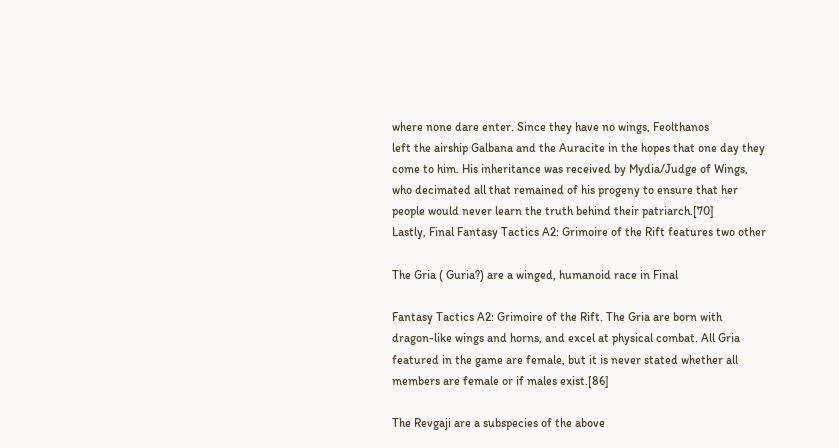where none dare enter. Since they have no wings, Feolthanos
left the airship Galbana and the Auracite in the hopes that one day they
come to him. His inheritance was received by Mydia/Judge of Wings,
who decimated all that remained of his progeny to ensure that her
people would never learn the truth behind their patriarch.[70]
Lastly, Final Fantasy Tactics A2: Grimoire of the Rift features two other

The Gria ( Guria?) are a winged, humanoid race in Final

Fantasy Tactics A2: Grimoire of the Rift. The Gria are born with
dragon-like wings and horns, and excel at physical combat. All Gria
featured in the game are female, but it is never stated whether all
members are female or if males exist.[86]

The Revgaji are a subspecies of the above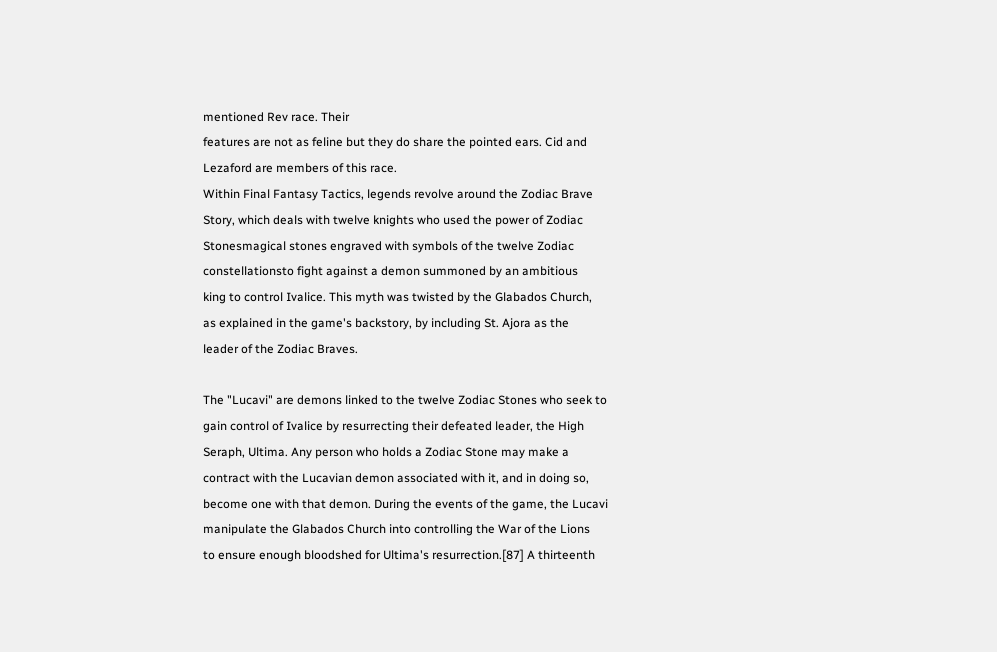mentioned Rev race. Their
features are not as feline but they do share the pointed ears. Cid and
Lezaford are members of this race.
Within Final Fantasy Tactics, legends revolve around the Zodiac Brave
Story, which deals with twelve knights who used the power of Zodiac
Stonesmagical stones engraved with symbols of the twelve Zodiac
constellationsto fight against a demon summoned by an ambitious
king to control Ivalice. This myth was twisted by the Glabados Church,
as explained in the game's backstory, by including St. Ajora as the
leader of the Zodiac Braves.

The "Lucavi" are demons linked to the twelve Zodiac Stones who seek to
gain control of Ivalice by resurrecting their defeated leader, the High
Seraph, Ultima. Any person who holds a Zodiac Stone may make a
contract with the Lucavian demon associated with it, and in doing so,
become one with that demon. During the events of the game, the Lucavi
manipulate the Glabados Church into controlling the War of the Lions
to ensure enough bloodshed for Ultima's resurrection.[87] A thirteenth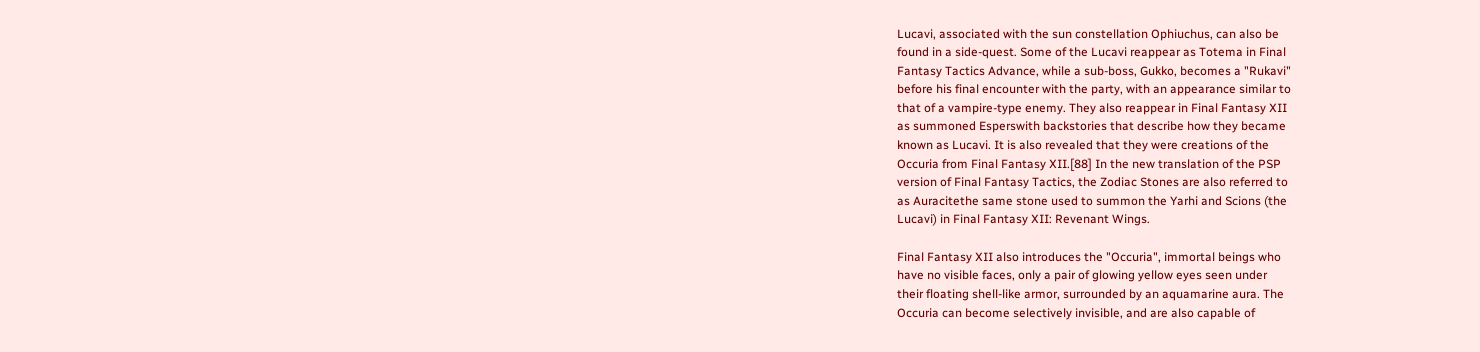Lucavi, associated with the sun constellation Ophiuchus, can also be
found in a side-quest. Some of the Lucavi reappear as Totema in Final
Fantasy Tactics Advance, while a sub-boss, Gukko, becomes a "Rukavi"
before his final encounter with the party, with an appearance similar to
that of a vampire-type enemy. They also reappear in Final Fantasy XII
as summoned Esperswith backstories that describe how they became
known as Lucavi. It is also revealed that they were creations of the
Occuria from Final Fantasy XII.[88] In the new translation of the PSP
version of Final Fantasy Tactics, the Zodiac Stones are also referred to
as Auracitethe same stone used to summon the Yarhi and Scions (the
Lucavi) in Final Fantasy XII: Revenant Wings.

Final Fantasy XII also introduces the "Occuria", immortal beings who
have no visible faces, only a pair of glowing yellow eyes seen under
their floating shell-like armor, surrounded by an aquamarine aura. The
Occuria can become selectively invisible, and are also capable of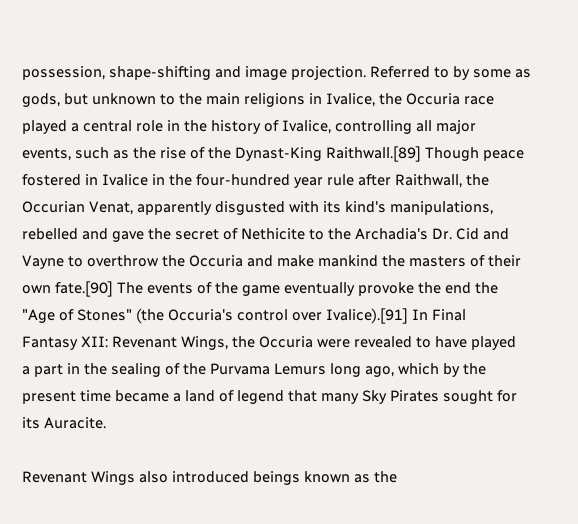possession, shape-shifting and image projection. Referred to by some as
gods, but unknown to the main religions in Ivalice, the Occuria race
played a central role in the history of Ivalice, controlling all major
events, such as the rise of the Dynast-King Raithwall.[89] Though peace
fostered in Ivalice in the four-hundred year rule after Raithwall, the
Occurian Venat, apparently disgusted with its kind's manipulations,
rebelled and gave the secret of Nethicite to the Archadia's Dr. Cid and
Vayne to overthrow the Occuria and make mankind the masters of their
own fate.[90] The events of the game eventually provoke the end the
"Age of Stones" (the Occuria's control over Ivalice).[91] In Final
Fantasy XII: Revenant Wings, the Occuria were revealed to have played
a part in the sealing of the Purvama Lemurs long ago, which by the
present time became a land of legend that many Sky Pirates sought for
its Auracite.

Revenant Wings also introduced beings known as the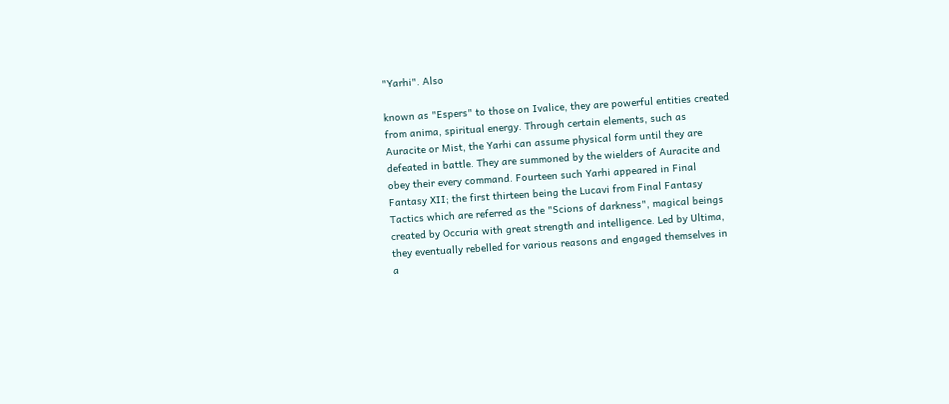"Yarhi". Also

known as "Espers" to those on Ivalice, they are powerful entities created
from anima, spiritual energy. Through certain elements, such as
Auracite or Mist, the Yarhi can assume physical form until they are
defeated in battle. They are summoned by the wielders of Auracite and
obey their every command. Fourteen such Yarhi appeared in Final
Fantasy XII; the first thirteen being the Lucavi from Final Fantasy
Tactics which are referred as the "Scions of darkness", magical beings
created by Occuria with great strength and intelligence. Led by Ultima,
they eventually rebelled for various reasons and engaged themselves in
a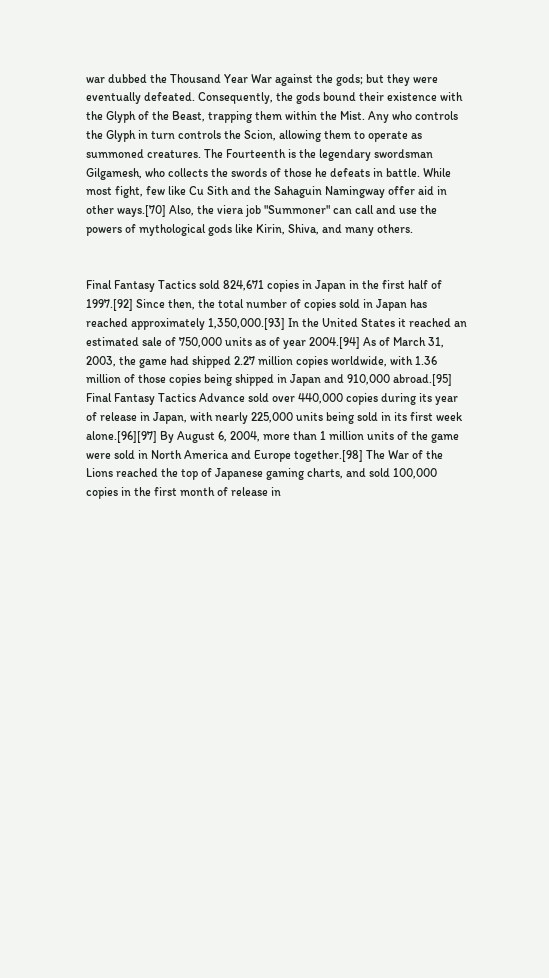war dubbed the Thousand Year War against the gods; but they were
eventually defeated. Consequently, the gods bound their existence with
the Glyph of the Beast, trapping them within the Mist. Any who controls
the Glyph in turn controls the Scion, allowing them to operate as
summoned creatures. The Fourteenth is the legendary swordsman
Gilgamesh, who collects the swords of those he defeats in battle. While
most fight, few like Cu Sith and the Sahaguin Namingway offer aid in
other ways.[70] Also, the viera job "Summoner" can call and use the
powers of mythological gods like Kirin, Shiva, and many others.


Final Fantasy Tactics sold 824,671 copies in Japan in the first half of
1997.[92] Since then, the total number of copies sold in Japan has
reached approximately 1,350,000.[93] In the United States it reached an
estimated sale of 750,000 units as of year 2004.[94] As of March 31,
2003, the game had shipped 2.27 million copies worldwide, with 1.36
million of those copies being shipped in Japan and 910,000 abroad.[95]
Final Fantasy Tactics Advance sold over 440,000 copies during its year
of release in Japan, with nearly 225,000 units being sold in its first week
alone.[96][97] By August 6, 2004, more than 1 million units of the game
were sold in North America and Europe together.[98] The War of the
Lions reached the top of Japanese gaming charts, and sold 100,000
copies in the first month of release in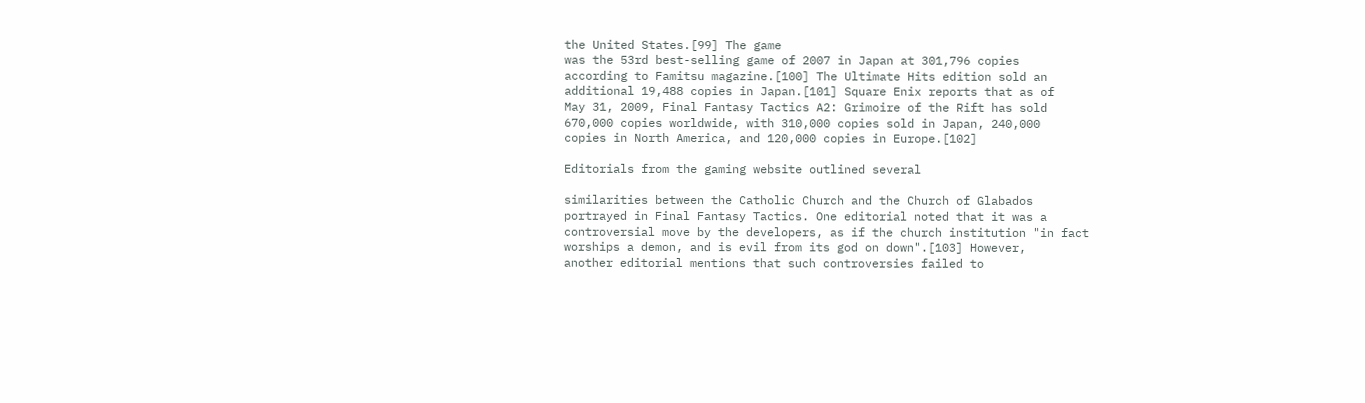the United States.[99] The game
was the 53rd best-selling game of 2007 in Japan at 301,796 copies
according to Famitsu magazine.[100] The Ultimate Hits edition sold an
additional 19,488 copies in Japan.[101] Square Enix reports that as of
May 31, 2009, Final Fantasy Tactics A2: Grimoire of the Rift has sold
670,000 copies worldwide, with 310,000 copies sold in Japan, 240,000
copies in North America, and 120,000 copies in Europe.[102]

Editorials from the gaming website outlined several

similarities between the Catholic Church and the Church of Glabados
portrayed in Final Fantasy Tactics. One editorial noted that it was a
controversial move by the developers, as if the church institution "in fact
worships a demon, and is evil from its god on down".[103] However,
another editorial mentions that such controversies failed to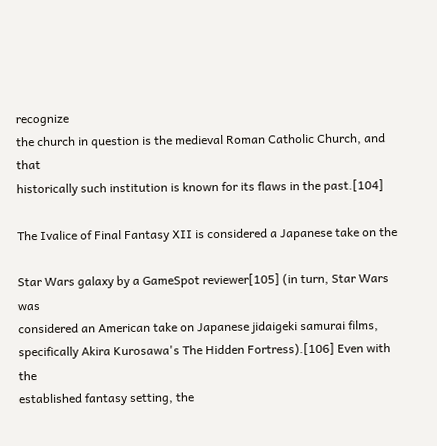recognize
the church in question is the medieval Roman Catholic Church, and that
historically such institution is known for its flaws in the past.[104]

The Ivalice of Final Fantasy XII is considered a Japanese take on the

Star Wars galaxy by a GameSpot reviewer[105] (in turn, Star Wars was
considered an American take on Japanese jidaigeki samurai films,
specifically Akira Kurosawa's The Hidden Fortress).[106] Even with the
established fantasy setting, the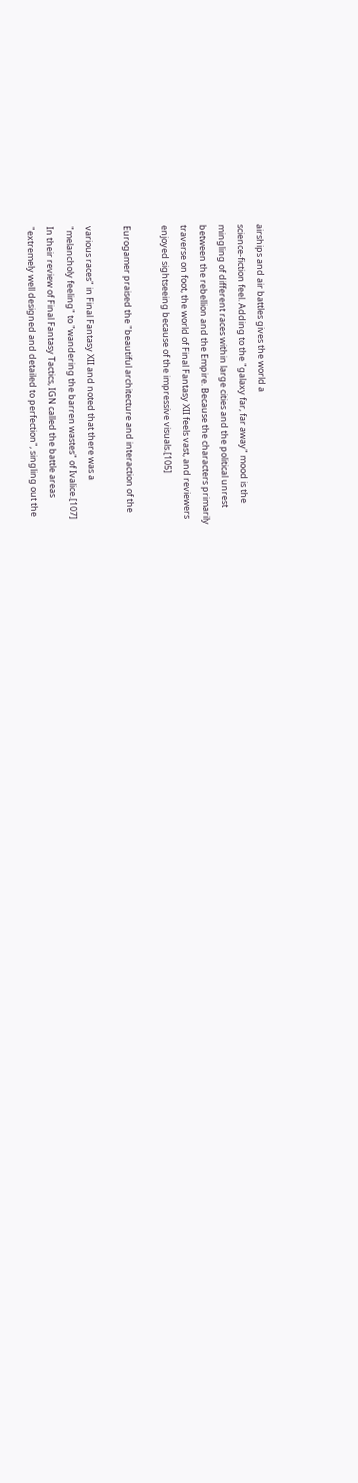airships and air battles gives the world a
science-fiction feel. Adding to the "galaxy far, far away" mood is the
mingling of different races within large cities and the political unrest
between the rebellion and the Empire. Because the characters primarily
traverse on foot, the world of Final Fantasy XII feels vast, and reviewers
enjoyed sightseeing because of the impressive visuals.[105]

Eurogamer praised the "beautiful architecture and interaction of the

various races" in Final Fantasy XII and noted that there was a
"melancholy feeling" to "wandering the barren wastes" of Ivalice.[107]
In their review of Final Fantasy Tactics, IGN called the battle areas
"extremely well designed and detailed to perfection", singling out the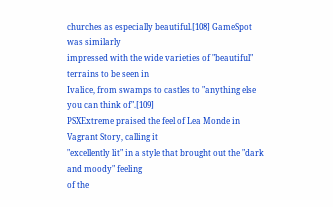churches as especially beautiful.[108] GameSpot was similarly
impressed with the wide varieties of "beautiful" terrains to be seen in
Ivalice, from swamps to castles to "anything else you can think of".[109]
PSXExtreme praised the feel of Lea Monde in Vagrant Story, calling it
"excellently lit" in a style that brought out the "dark and moody" feeling
of the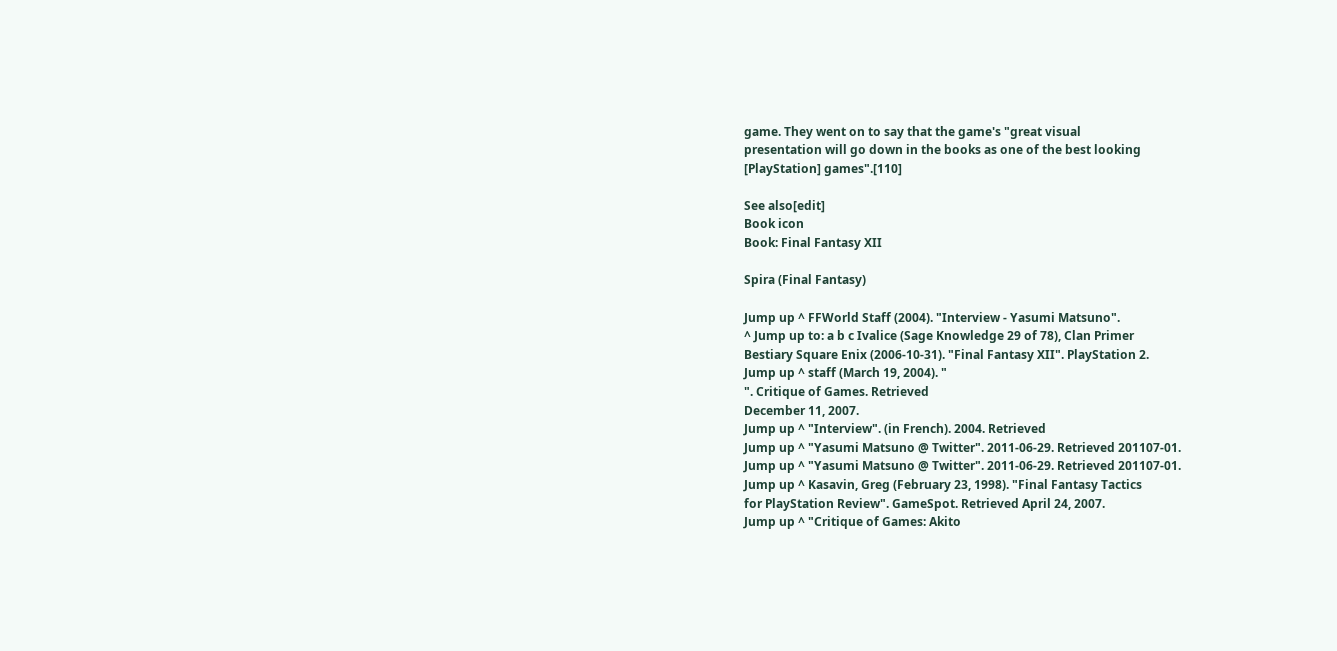game. They went on to say that the game's "great visual
presentation will go down in the books as one of the best looking
[PlayStation] games".[110]

See also[edit]
Book icon
Book: Final Fantasy XII

Spira (Final Fantasy)

Jump up ^ FFWorld Staff (2004). "Interview - Yasumi Matsuno".
^ Jump up to: a b c Ivalice (Sage Knowledge 29 of 78), Clan Primer
Bestiary Square Enix (2006-10-31). "Final Fantasy XII". PlayStation 2.
Jump up ^ staff (March 19, 2004). "
". Critique of Games. Retrieved
December 11, 2007.
Jump up ^ "Interview". (in French). 2004. Retrieved
Jump up ^ "Yasumi Matsuno @ Twitter". 2011-06-29. Retrieved 201107-01.
Jump up ^ "Yasumi Matsuno @ Twitter". 2011-06-29. Retrieved 201107-01.
Jump up ^ Kasavin, Greg (February 23, 1998). "Final Fantasy Tactics
for PlayStation Review". GameSpot. Retrieved April 24, 2007.
Jump up ^ "Critique of Games: Akito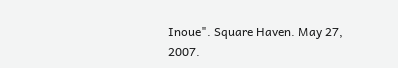Inoue". Square Haven. May 27,
2007.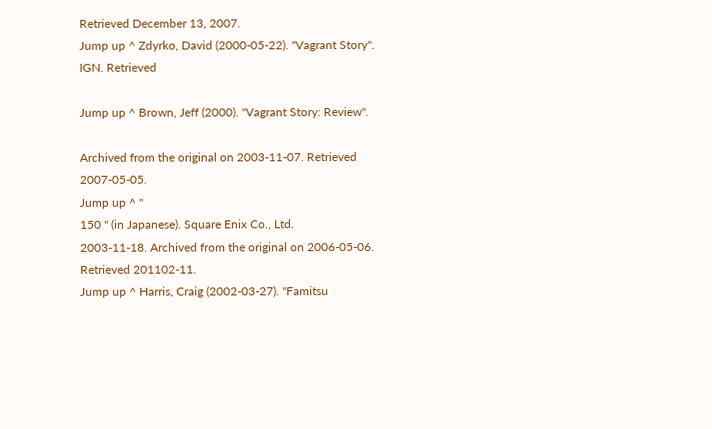Retrieved December 13, 2007.
Jump up ^ Zdyrko, David (2000-05-22). "Vagrant Story". IGN. Retrieved

Jump up ^ Brown, Jeff (2000). "Vagrant Story: Review".

Archived from the original on 2003-11-07. Retrieved 2007-05-05.
Jump up ^ "
150 " (in Japanese). Square Enix Co., Ltd.
2003-11-18. Archived from the original on 2006-05-06. Retrieved 201102-11.
Jump up ^ Harris, Craig (2002-03-27). "Famitsu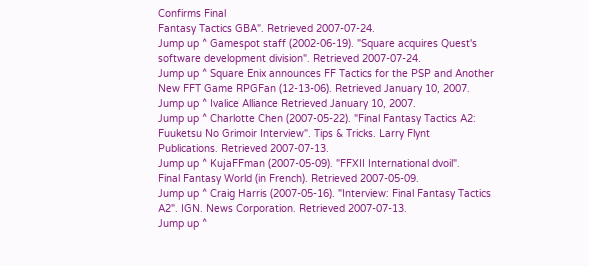Confirms Final
Fantasy Tactics GBA". Retrieved 2007-07-24.
Jump up ^ Gamespot staff (2002-06-19). "Square acquires Quest's
software development division". Retrieved 2007-07-24.
Jump up ^ Square Enix announces FF Tactics for the PSP and Another
New FFT Game RPGFan (12-13-06). Retrieved January 10, 2007.
Jump up ^ Ivalice Alliance Retrieved January 10, 2007.
Jump up ^ Charlotte Chen (2007-05-22). "Final Fantasy Tactics A2:
Fuuketsu No Grimoir Interview". Tips & Tricks. Larry Flynt
Publications. Retrieved 2007-07-13.
Jump up ^ KujaFFman (2007-05-09). "FFXII International dvoil".
Final Fantasy World (in French). Retrieved 2007-05-09.
Jump up ^ Craig Harris (2007-05-16). "Interview: Final Fantasy Tactics
A2". IGN. News Corporation. Retrieved 2007-07-13.
Jump up ^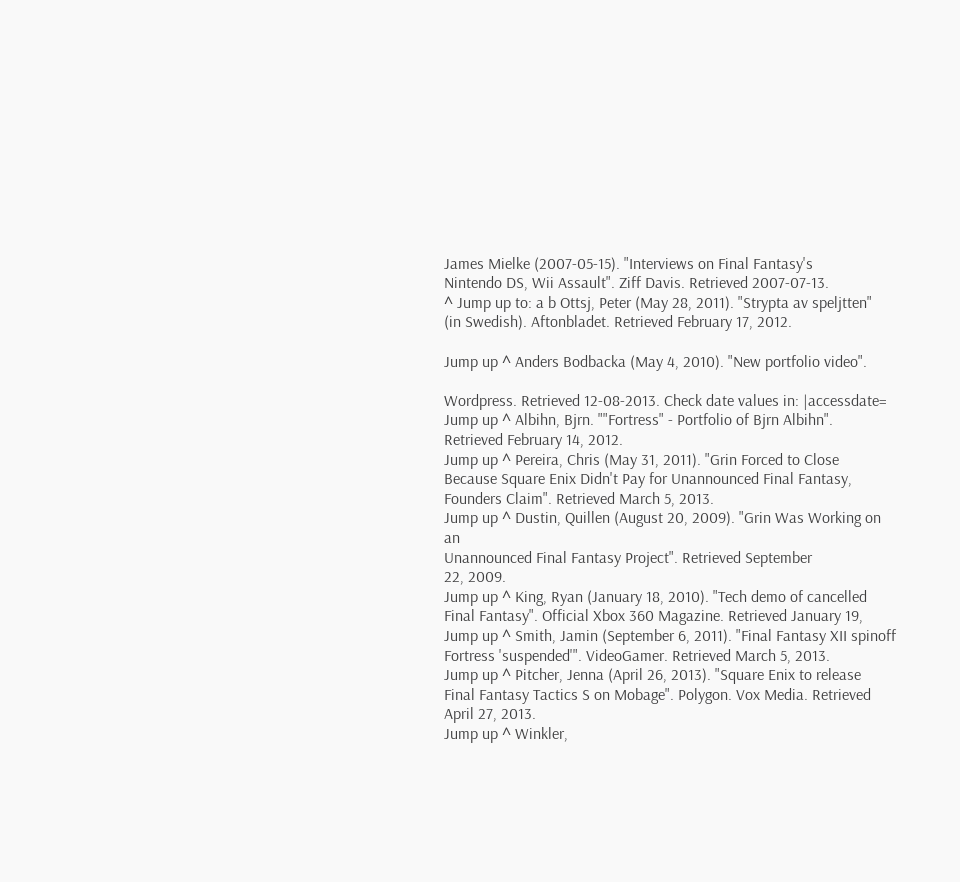James Mielke (2007-05-15). "Interviews on Final Fantasy's
Nintendo DS, Wii Assault". Ziff Davis. Retrieved 2007-07-13.
^ Jump up to: a b Ottsj, Peter (May 28, 2011). "Strypta av speljtten"
(in Swedish). Aftonbladet. Retrieved February 17, 2012.

Jump up ^ Anders Bodbacka (May 4, 2010). "New portfolio video".

Wordpress. Retrieved 12-08-2013. Check date values in: |accessdate=
Jump up ^ Albihn, Bjrn. ""Fortress" - Portfolio of Bjrn Albihn".
Retrieved February 14, 2012.
Jump up ^ Pereira, Chris (May 31, 2011). "Grin Forced to Close
Because Square Enix Didn't Pay for Unannounced Final Fantasy,
Founders Claim". Retrieved March 5, 2013.
Jump up ^ Dustin, Quillen (August 20, 2009). "Grin Was Working on an
Unannounced Final Fantasy Project". Retrieved September
22, 2009.
Jump up ^ King, Ryan (January 18, 2010). "Tech demo of cancelled
Final Fantasy". Official Xbox 360 Magazine. Retrieved January 19,
Jump up ^ Smith, Jamin (September 6, 2011). "Final Fantasy XII spinoff Fortress 'suspended'". VideoGamer. Retrieved March 5, 2013.
Jump up ^ Pitcher, Jenna (April 26, 2013). "Square Enix to release
Final Fantasy Tactics S on Mobage". Polygon. Vox Media. Retrieved
April 27, 2013.
Jump up ^ Winkler,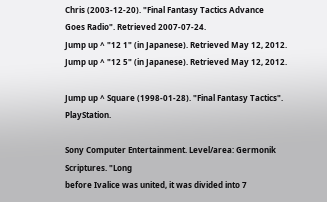Chris (2003-12-20). "Final Fantasy Tactics Advance
Goes Radio". Retrieved 2007-07-24.
Jump up ^ "12 1" (in Japanese). Retrieved May 12, 2012.
Jump up ^ "12 5" (in Japanese). Retrieved May 12, 2012.

Jump up ^ Square (1998-01-28). "Final Fantasy Tactics". PlayStation.

Sony Computer Entertainment. Level/area: Germonik Scriptures. "Long
before Ivalice was united, it was divided into 7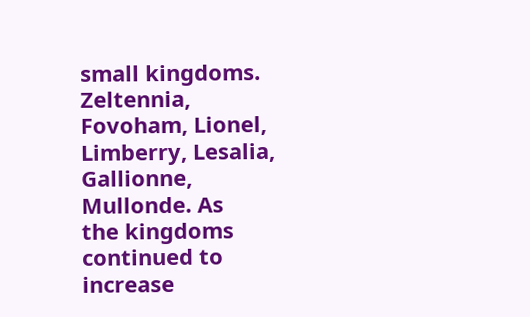small kingdoms.
Zeltennia, Fovoham, Lionel, Limberry, Lesalia, Gallionne, Mullonde. As
the kingdoms continued to increase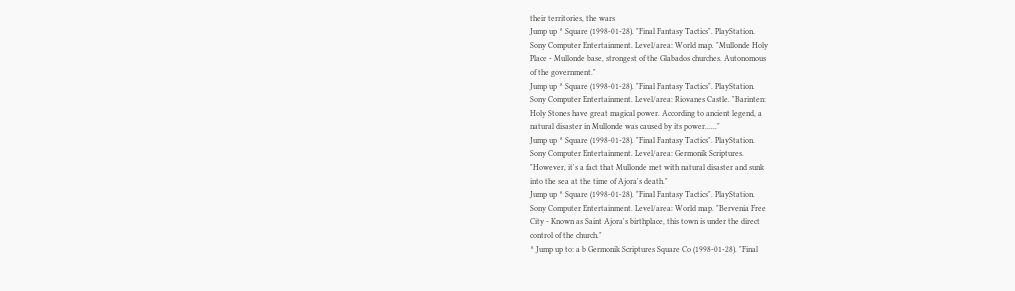their territories, the wars
Jump up ^ Square (1998-01-28). "Final Fantasy Tactics". PlayStation.
Sony Computer Entertainment. Level/area: World map. "Mullonde Holy
Place - Mullonde base, strongest of the Glabados churches. Autonomous
of the government."
Jump up ^ Square (1998-01-28). "Final Fantasy Tactics". PlayStation.
Sony Computer Entertainment. Level/area: Riovanes Castle. "Barinten:
Holy Stones have great magical power. According to ancient legend, a
natural disaster in Mullonde was caused by its power......"
Jump up ^ Square (1998-01-28). "Final Fantasy Tactics". PlayStation.
Sony Computer Entertainment. Level/area: Germonik Scriptures.
"However, it's a fact that Mullonde met with natural disaster and sunk
into the sea at the time of Ajora's death."
Jump up ^ Square (1998-01-28). "Final Fantasy Tactics". PlayStation.
Sony Computer Entertainment. Level/area: World map. "Bervenia Free
City - Known as Saint Ajora's birthplace, this town is under the direct
control of the church."
^ Jump up to: a b Germonik Scriptures Square Co (1998-01-28). "Final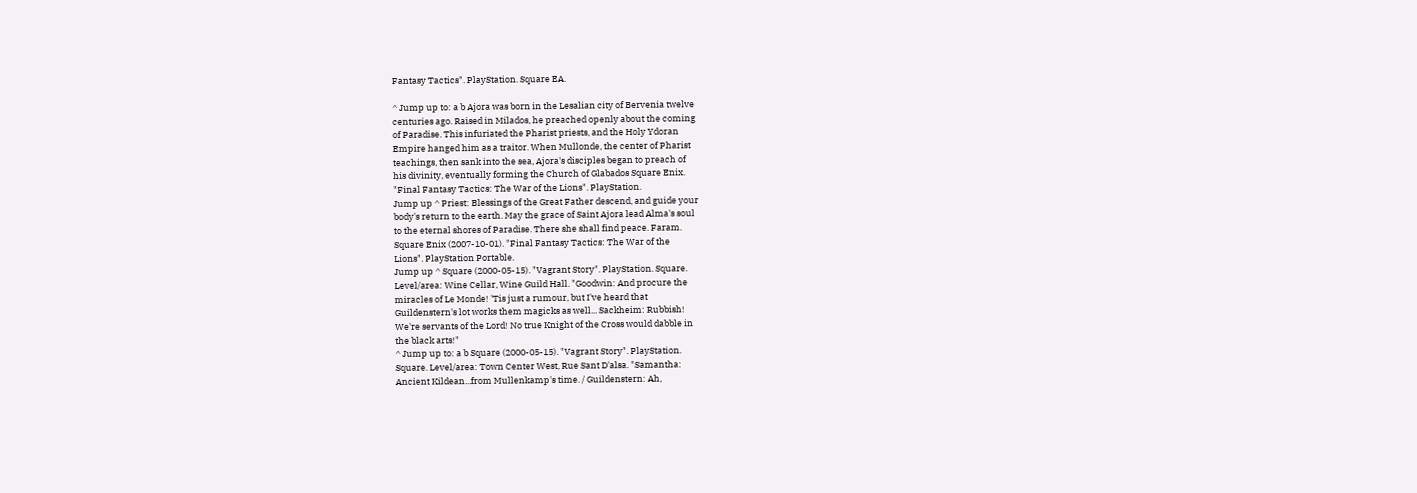Fantasy Tactics". PlayStation. Square EA.

^ Jump up to: a b Ajora was born in the Lesalian city of Bervenia twelve
centuries ago. Raised in Milados, he preached openly about the coming
of Paradise. This infuriated the Pharist priests, and the Holy Ydoran
Empire hanged him as a traitor. When Mullonde, the center of Pharist
teachings, then sank into the sea, Ajora's disciples began to preach of
his divinity, eventually forming the Church of Glabados Square Enix.
"Final Fantasy Tactics: The War of the Lions". PlayStation.
Jump up ^ Priest: Blessings of the Great Father descend, and guide your
body's return to the earth. May the grace of Saint Ajora lead Alma's soul
to the eternal shores of Paradise. There she shall find peace. Faram.
Square Enix (2007-10-01). "Final Fantasy Tactics: The War of the
Lions". PlayStation Portable.
Jump up ^ Square (2000-05-15). "Vagrant Story". PlayStation. Square.
Level/area: Wine Cellar, Wine Guild Hall. "Goodwin: And procure the
miracles of Le Monde! 'Tis just a rumour, but I've heard that
Guildenstern's lot works them magicks as well... Sackheim: Rubbish!
We're servants of the Lord! No true Knight of the Cross would dabble in
the black arts!"
^ Jump up to: a b Square (2000-05-15). "Vagrant Story". PlayStation.
Square. Level/area: Town Center West, Rue Sant D'alsa. "Samantha:
Ancient Kildean...from Mullenkamp's time. / Guildenstern: Ah,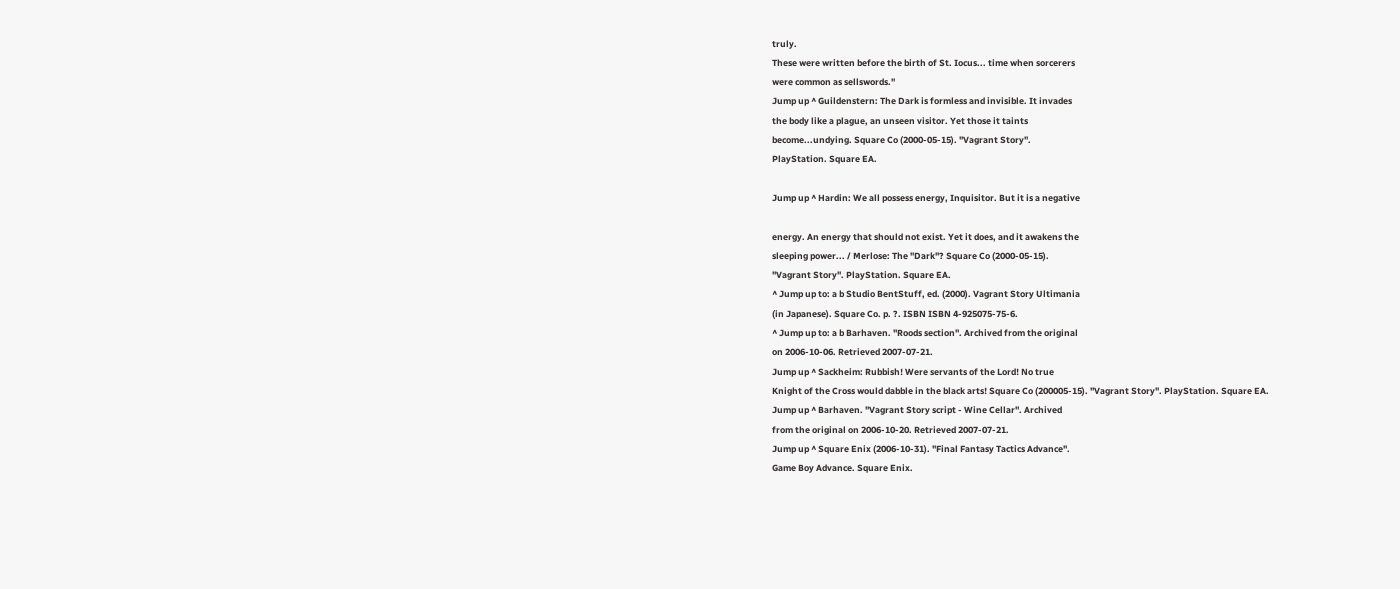truly.
These were written before the birth of St. Iocus... time when sorcerers
were common as sellswords."
Jump up ^ Guildenstern: The Dark is formless and invisible. It invades
the body like a plague, an unseen visitor. Yet those it taints
become...undying. Square Co (2000-05-15). "Vagrant Story".
PlayStation. Square EA.

Jump up ^ Hardin: We all possess energy, Inquisitor. But it is a negative

energy. An energy that should not exist. Yet it does, and it awakens the
sleeping power... / Merlose: The "Dark"? Square Co (2000-05-15).
"Vagrant Story". PlayStation. Square EA.
^ Jump up to: a b Studio BentStuff, ed. (2000). Vagrant Story Ultimania
(in Japanese). Square Co. p. ?. ISBN ISBN 4-925075-75-6.
^ Jump up to: a b Barhaven. "Roods section". Archived from the original
on 2006-10-06. Retrieved 2007-07-21.
Jump up ^ Sackheim: Rubbish! Were servants of the Lord! No true
Knight of the Cross would dabble in the black arts! Square Co (200005-15). "Vagrant Story". PlayStation. Square EA.
Jump up ^ Barhaven. "Vagrant Story script - Wine Cellar". Archived
from the original on 2006-10-20. Retrieved 2007-07-21.
Jump up ^ Square Enix (2006-10-31). "Final Fantasy Tactics Advance".
Game Boy Advance. Square Enix.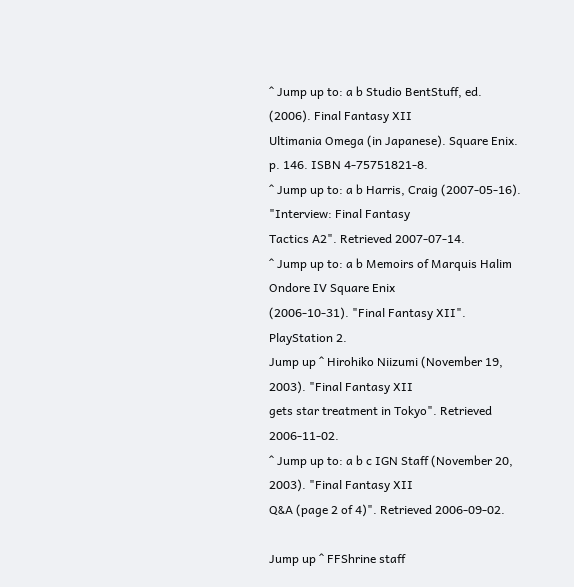^ Jump up to: a b Studio BentStuff, ed. (2006). Final Fantasy XII
Ultimania Omega (in Japanese). Square Enix. p. 146. ISBN 4-75751821-8.
^ Jump up to: a b Harris, Craig (2007-05-16). "Interview: Final Fantasy
Tactics A2". Retrieved 2007-07-14.
^ Jump up to: a b Memoirs of Marquis Halim Ondore IV Square Enix
(2006-10-31). "Final Fantasy XII". PlayStation 2.
Jump up ^ Hirohiko Niizumi (November 19, 2003). "Final Fantasy XII
gets star treatment in Tokyo". Retrieved 2006-11-02.
^ Jump up to: a b c IGN Staff (November 20, 2003). "Final Fantasy XII
Q&A (page 2 of 4)". Retrieved 2006-09-02.

Jump up ^ FFShrine staff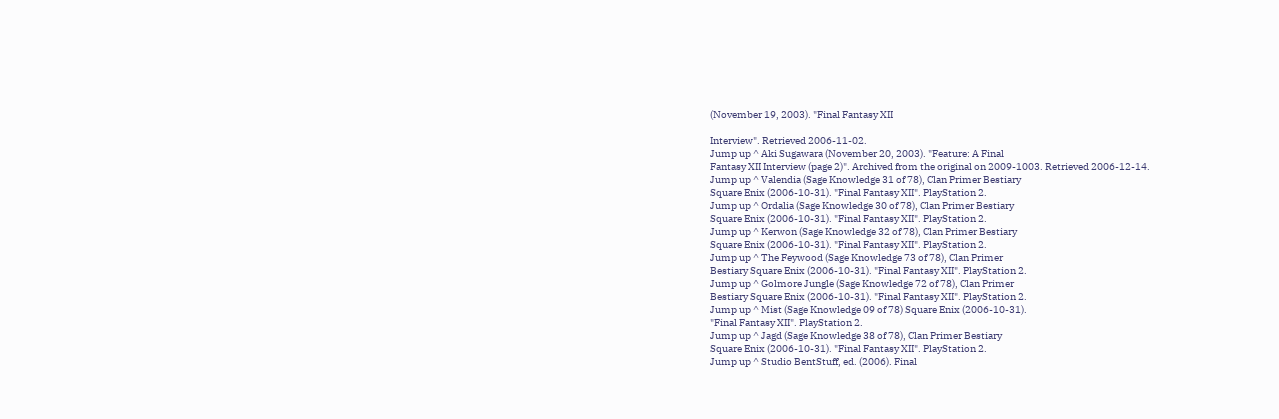(November 19, 2003). "Final Fantasy XII

Interview". Retrieved 2006-11-02.
Jump up ^ Aki Sugawara (November 20, 2003). "Feature: A Final
Fantasy XII Interview (page 2)". Archived from the original on 2009-1003. Retrieved 2006-12-14.
Jump up ^ Valendia (Sage Knowledge 31 of 78), Clan Primer Bestiary
Square Enix (2006-10-31). "Final Fantasy XII". PlayStation 2.
Jump up ^ Ordalia (Sage Knowledge 30 of 78), Clan Primer Bestiary
Square Enix (2006-10-31). "Final Fantasy XII". PlayStation 2.
Jump up ^ Kerwon (Sage Knowledge 32 of 78), Clan Primer Bestiary
Square Enix (2006-10-31). "Final Fantasy XII". PlayStation 2.
Jump up ^ The Feywood (Sage Knowledge 73 of 78), Clan Primer
Bestiary Square Enix (2006-10-31). "Final Fantasy XII". PlayStation 2.
Jump up ^ Golmore Jungle (Sage Knowledge 72 of 78), Clan Primer
Bestiary Square Enix (2006-10-31). "Final Fantasy XII". PlayStation 2.
Jump up ^ Mist (Sage Knowledge 09 of 78) Square Enix (2006-10-31).
"Final Fantasy XII". PlayStation 2.
Jump up ^ Jagd (Sage Knowledge 38 of 78), Clan Primer Bestiary
Square Enix (2006-10-31). "Final Fantasy XII". PlayStation 2.
Jump up ^ Studio BentStuff, ed. (2006). Final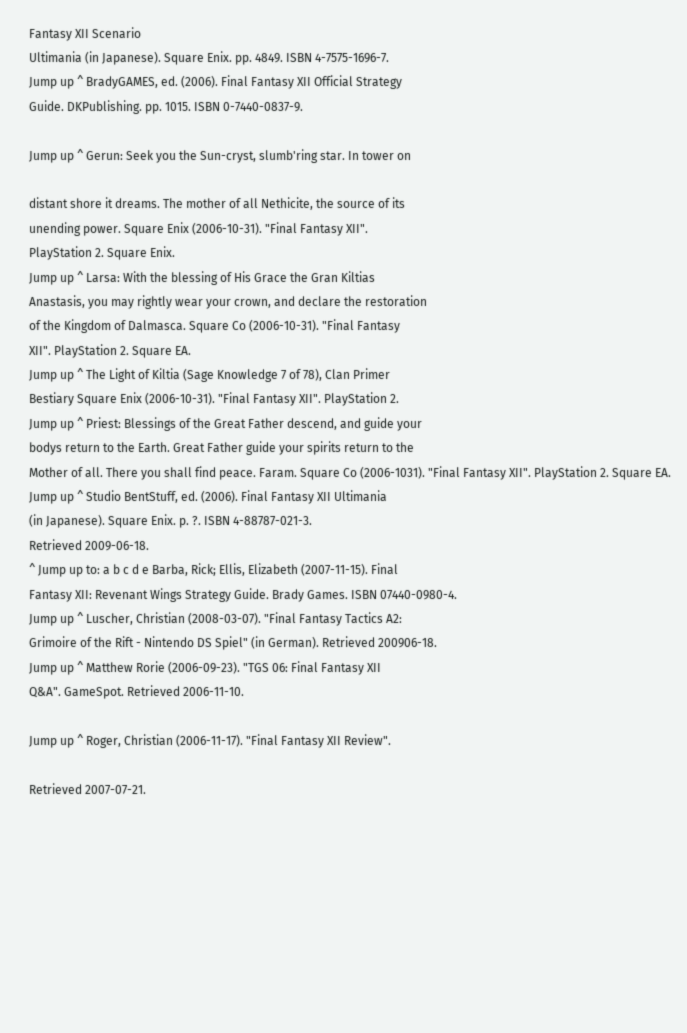Fantasy XII Scenario
Ultimania (in Japanese). Square Enix. pp. 4849. ISBN 4-7575-1696-7.
Jump up ^ BradyGAMES, ed. (2006). Final Fantasy XII Official Strategy
Guide. DKPublishing. pp. 1015. ISBN 0-7440-0837-9.

Jump up ^ Gerun: Seek you the Sun-cryst, slumb'ring star. In tower on

distant shore it dreams. The mother of all Nethicite, the source of its
unending power. Square Enix (2006-10-31). "Final Fantasy XII".
PlayStation 2. Square Enix.
Jump up ^ Larsa: With the blessing of His Grace the Gran Kiltias
Anastasis, you may rightly wear your crown, and declare the restoration
of the Kingdom of Dalmasca. Square Co (2006-10-31). "Final Fantasy
XII". PlayStation 2. Square EA.
Jump up ^ The Light of Kiltia (Sage Knowledge 7 of 78), Clan Primer
Bestiary Square Enix (2006-10-31). "Final Fantasy XII". PlayStation 2.
Jump up ^ Priest: Blessings of the Great Father descend, and guide your
bodys return to the Earth. Great Father guide your spirits return to the
Mother of all. There you shall find peace. Faram. Square Co (2006-1031). "Final Fantasy XII". PlayStation 2. Square EA.
Jump up ^ Studio BentStuff, ed. (2006). Final Fantasy XII Ultimania
(in Japanese). Square Enix. p. ?. ISBN 4-88787-021-3.
Retrieved 2009-06-18.
^ Jump up to: a b c d e Barba, Rick; Ellis, Elizabeth (2007-11-15). Final
Fantasy XII: Revenant Wings Strategy Guide. Brady Games. ISBN 07440-0980-4.
Jump up ^ Luscher, Christian (2008-03-07). "Final Fantasy Tactics A2:
Grimoire of the Rift - Nintendo DS Spiel" (in German). Retrieved 200906-18.
Jump up ^ Matthew Rorie (2006-09-23). "TGS 06: Final Fantasy XII
Q&A". GameSpot. Retrieved 2006-11-10.

Jump up ^ Roger, Christian (2006-11-17). "Final Fantasy XII Review".

Retrieved 2007-07-21.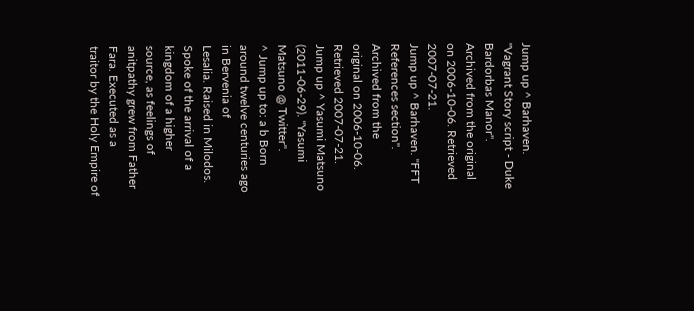Jump up ^ Barhaven. "Vagrant Story script - Duke Bardorbas Manor".
Archived from the original on 2006-10-06. Retrieved 2007-07-21.
Jump up ^ Barhaven. "FFT References section". Archived from the
original on 2006-10-06. Retrieved 2007-07-21.
Jump up ^ Yasumi Matsuno (2011-06-29). "Yasumi Matsuno @ Twitter".
^ Jump up to: a b Born around twelve centuries ago in Bervenia of
Lesalia. Raised in Milodos. Spoke of the arrival of a kingdom of a higher
source, as feelings of anitpathy grew from Father Fara. Executed as a
traitor by the Holy Empire of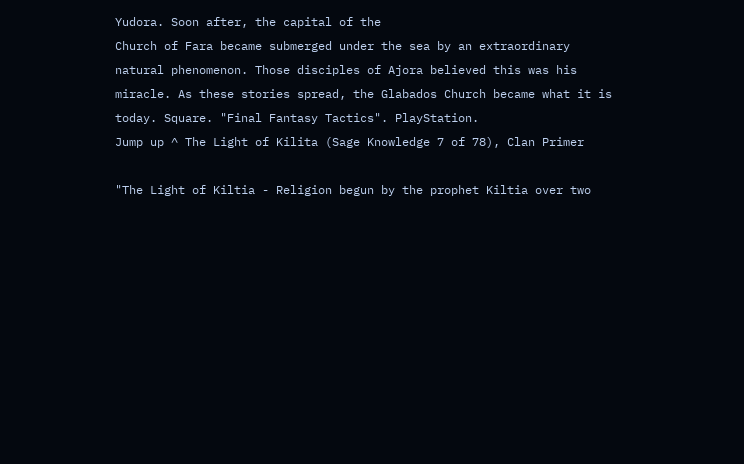Yudora. Soon after, the capital of the
Church of Fara became submerged under the sea by an extraordinary
natural phenomenon. Those disciples of Ajora believed this was his
miracle. As these stories spread, the Glabados Church became what it is
today. Square. "Final Fantasy Tactics". PlayStation.
Jump up ^ The Light of Kilita (Sage Knowledge 7 of 78), Clan Primer

"The Light of Kiltia - Religion begun by the prophet Kiltia over two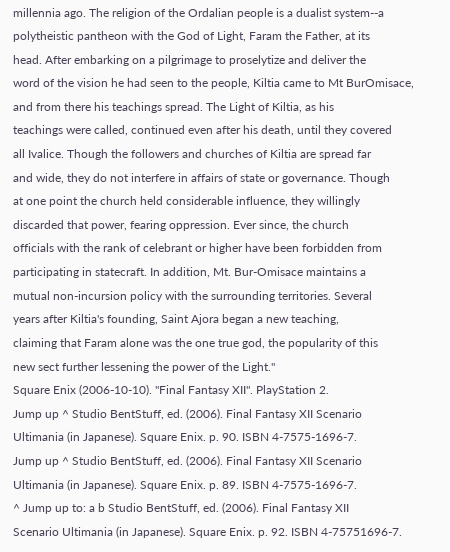millennia ago. The religion of the Ordalian people is a dualist system--a
polytheistic pantheon with the God of Light, Faram the Father, at its
head. After embarking on a pilgrimage to proselytize and deliver the
word of the vision he had seen to the people, Kiltia came to Mt BurOmisace, and from there his teachings spread. The Light of Kiltia, as his
teachings were called, continued even after his death, until they covered
all Ivalice. Though the followers and churches of Kiltia are spread far
and wide, they do not interfere in affairs of state or governance. Though
at one point the church held considerable influence, they willingly
discarded that power, fearing oppression. Ever since, the church
officials with the rank of celebrant or higher have been forbidden from
participating in statecraft. In addition, Mt. Bur-Omisace maintains a
mutual non-incursion policy with the surrounding territories. Several
years after Kiltia's founding, Saint Ajora began a new teaching,
claiming that Faram alone was the one true god, the popularity of this
new sect further lessening the power of the Light."
Square Enix (2006-10-10). "Final Fantasy XII". PlayStation 2.
Jump up ^ Studio BentStuff, ed. (2006). Final Fantasy XII Scenario
Ultimania (in Japanese). Square Enix. p. 90. ISBN 4-7575-1696-7.
Jump up ^ Studio BentStuff, ed. (2006). Final Fantasy XII Scenario
Ultimania (in Japanese). Square Enix. p. 89. ISBN 4-7575-1696-7.
^ Jump up to: a b Studio BentStuff, ed. (2006). Final Fantasy XII
Scenario Ultimania (in Japanese). Square Enix. p. 92. ISBN 4-75751696-7.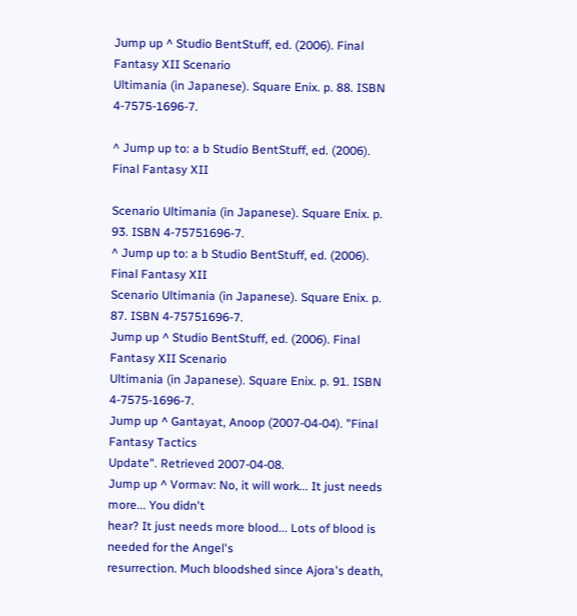Jump up ^ Studio BentStuff, ed. (2006). Final Fantasy XII Scenario
Ultimania (in Japanese). Square Enix. p. 88. ISBN 4-7575-1696-7.

^ Jump up to: a b Studio BentStuff, ed. (2006). Final Fantasy XII

Scenario Ultimania (in Japanese). Square Enix. p. 93. ISBN 4-75751696-7.
^ Jump up to: a b Studio BentStuff, ed. (2006). Final Fantasy XII
Scenario Ultimania (in Japanese). Square Enix. p. 87. ISBN 4-75751696-7.
Jump up ^ Studio BentStuff, ed. (2006). Final Fantasy XII Scenario
Ultimania (in Japanese). Square Enix. p. 91. ISBN 4-7575-1696-7.
Jump up ^ Gantayat, Anoop (2007-04-04). "Final Fantasy Tactics
Update". Retrieved 2007-04-08.
Jump up ^ Vormav: No, it will work... It just needs more... You didn't
hear? It just needs more blood... Lots of blood is needed for the Angel's
resurrection. Much bloodshed since Ajora's death,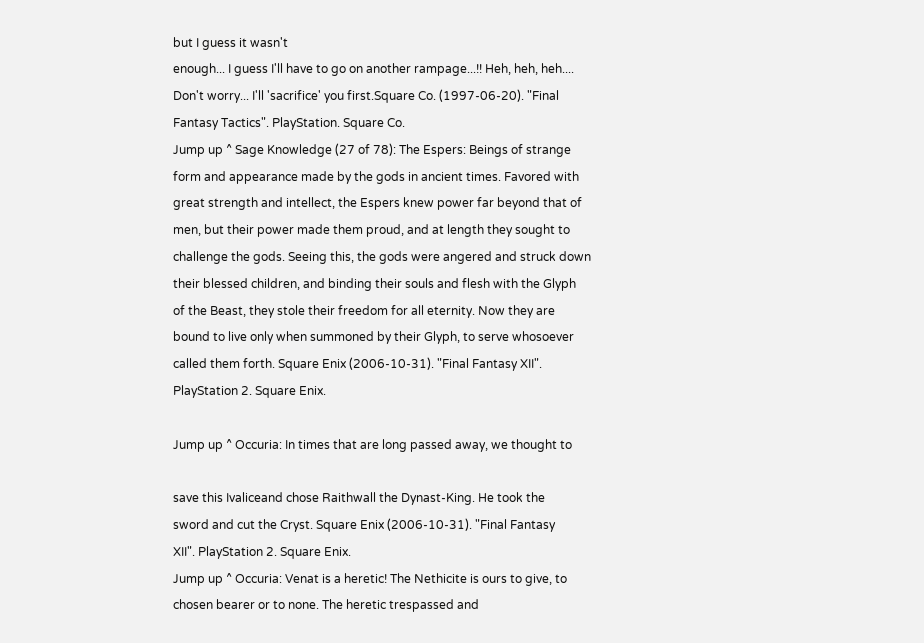but I guess it wasn't
enough... I guess I'll have to go on another rampage...!! Heh, heh, heh....
Don't worry... I'll 'sacrifice' you first.Square Co. (1997-06-20). "Final
Fantasy Tactics". PlayStation. Square Co.
Jump up ^ Sage Knowledge (27 of 78): The Espers: Beings of strange
form and appearance made by the gods in ancient times. Favored with
great strength and intellect, the Espers knew power far beyond that of
men, but their power made them proud, and at length they sought to
challenge the gods. Seeing this, the gods were angered and struck down
their blessed children, and binding their souls and flesh with the Glyph
of the Beast, they stole their freedom for all eternity. Now they are
bound to live only when summoned by their Glyph, to serve whosoever
called them forth. Square Enix (2006-10-31). "Final Fantasy XII".
PlayStation 2. Square Enix.

Jump up ^ Occuria: In times that are long passed away, we thought to

save this Ivaliceand chose Raithwall the Dynast-King. He took the
sword and cut the Cryst. Square Enix (2006-10-31). "Final Fantasy
XII". PlayStation 2. Square Enix.
Jump up ^ Occuria: Venat is a heretic! The Nethicite is ours to give, to
chosen bearer or to none. The heretic trespassed and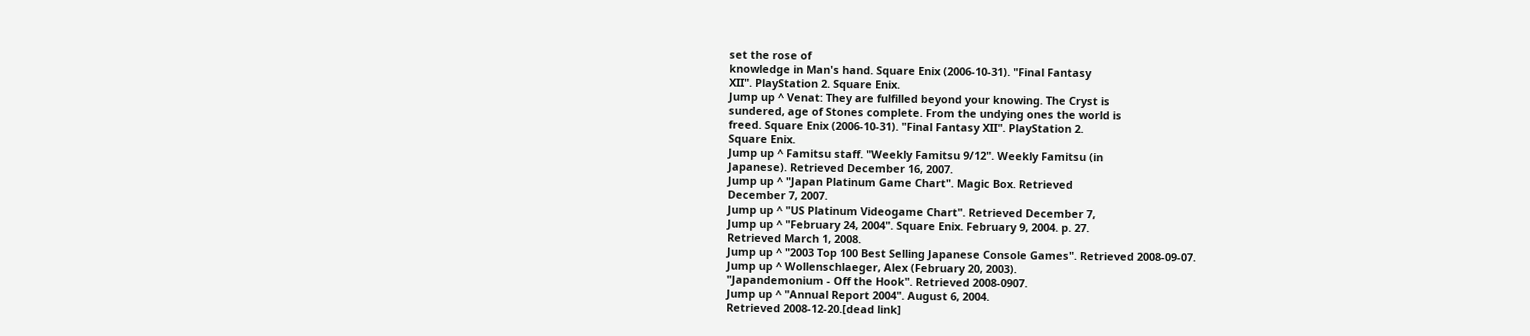set the rose of
knowledge in Man's hand. Square Enix (2006-10-31). "Final Fantasy
XII". PlayStation 2. Square Enix.
Jump up ^ Venat: They are fulfilled beyond your knowing. The Cryst is
sundered, age of Stones complete. From the undying ones the world is
freed. Square Enix (2006-10-31). "Final Fantasy XII". PlayStation 2.
Square Enix.
Jump up ^ Famitsu staff. "Weekly Famitsu 9/12". Weekly Famitsu (in
Japanese). Retrieved December 16, 2007.
Jump up ^ "Japan Platinum Game Chart". Magic Box. Retrieved
December 7, 2007.
Jump up ^ "US Platinum Videogame Chart". Retrieved December 7,
Jump up ^ "February 24, 2004". Square Enix. February 9, 2004. p. 27.
Retrieved March 1, 2008.
Jump up ^ "2003 Top 100 Best Selling Japanese Console Games". Retrieved 2008-09-07.
Jump up ^ Wollenschlaeger, Alex (February 20, 2003).
"Japandemonium - Off the Hook". Retrieved 2008-0907.
Jump up ^ "Annual Report 2004". August 6, 2004.
Retrieved 2008-12-20.[dead link]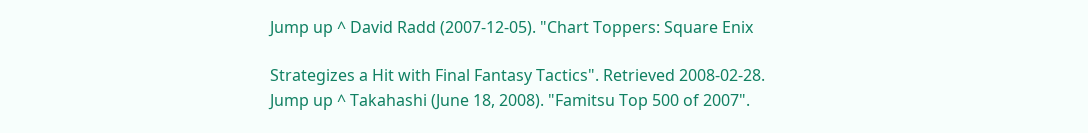Jump up ^ David Radd (2007-12-05). "Chart Toppers: Square Enix

Strategizes a Hit with Final Fantasy Tactics". Retrieved 2008-02-28.
Jump up ^ Takahashi (June 18, 2008). "Famitsu Top 500 of 2007".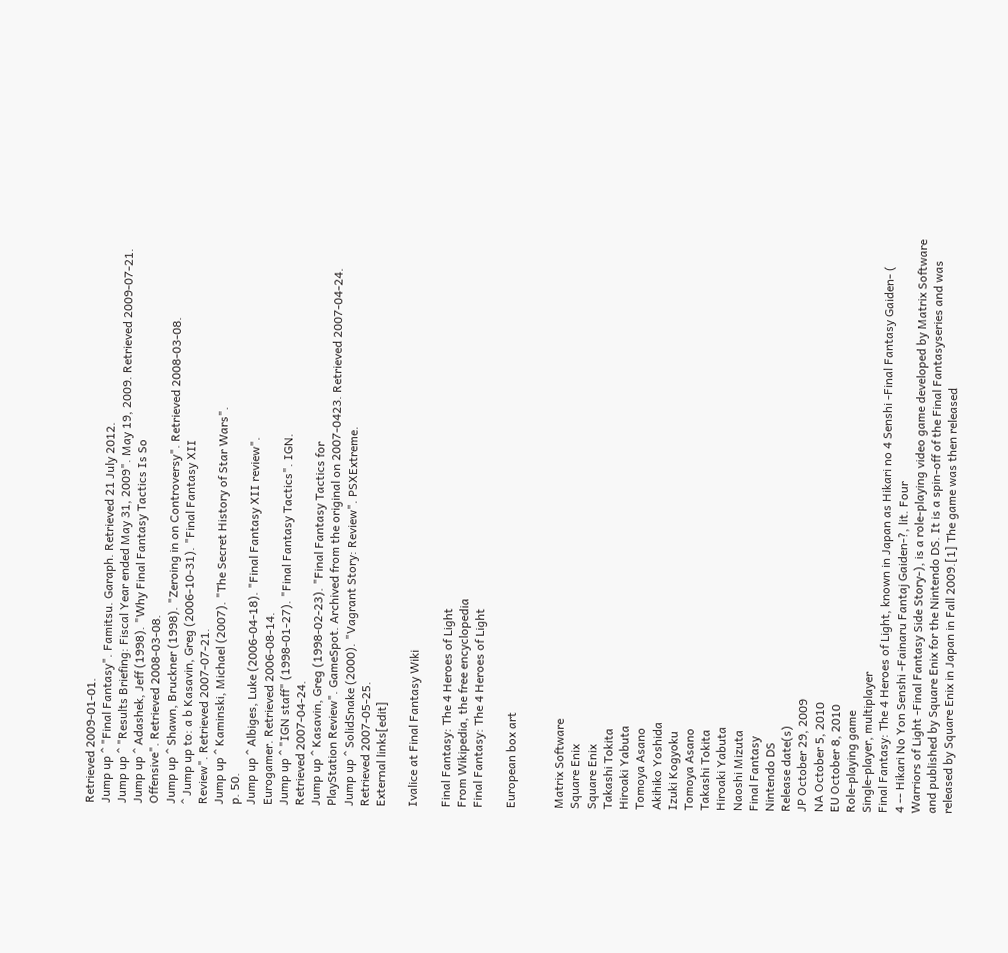Retrieved 2009-01-01.
Jump up ^ "Final Fantasy". Famitsu. Garaph. Retrieved 21 July 2012.
Jump up ^ "Results Briefing: Fiscal Year ended May 31, 2009". May 19, 2009. Retrieved 2009-07-21.
Jump up ^ Adashek, Jeff (1998). "Why Final Fantasy Tactics Is So
Offensive". Retrieved 2008-03-08.
Jump up ^ Shawn, Bruckner (1998). "Zeroing in on Controversy". Retrieved 2008-03-08.
^ Jump up to: a b Kasavin, Greg (2006-10-31). "Final Fantasy XII
Review". Retrieved 2007-07-21.
Jump up ^ Kaminski, Michael (2007). "The Secret History of Star Wars".
p. 50.
Jump up ^ Albiges, Luke (2006-04-18). "Final Fantasy XII review".
Eurogamer. Retrieved 2006-08-14.
Jump up ^ "IGN staff" (1998-01-27). "Final Fantasy Tactics". IGN.
Retrieved 2007-04-24.
Jump up ^ Kasavin, Greg (1998-02-23). "Final Fantasy Tactics for
PlayStation Review". GameSpot. Archived from the original on 2007-0423. Retrieved 2007-04-24.
Jump up ^ SolidSnake (2000). "Vagrant Story: Review". PSXExtreme.
Retrieved 2007-05-25.
External links[edit]

Ivalice at Final Fantasy Wiki

Final Fantasy: The 4 Heroes of Light
From Wikipedia, the free encyclopedia
Final Fantasy: The 4 Heroes of Light

European box art


Matrix Software
Square Enix
Square Enix
Takashi Tokita
Hiroaki Yabuta
Tomoya Asano
Akihiko Yoshida
Izuki Kogyoku
Tomoya Asano
Takashi Tokita
Hiroaki Yabuta
Naoshi Mizuta
Final Fantasy
Nintendo DS
Release date(s)
JP October 29, 2009
NA October 5, 2010
EU October 8, 2010
Role-playing game
Single-player, multiplayer
Final Fantasy: The 4 Heroes of Light, known in Japan as Hikari no 4 Senshi -Final Fantasy Gaiden- (
4 -- Hikari No Yon Senshi -Fainaru Fantaj Gaiden-?, lit. Four
Warriors of Light -Final Fantasy Side Story-), is a role-playing video game developed by Matrix Software
and published by Square Enix for the Nintendo DS. It is a spin-off of the Final Fantasyseries and was
released by Square Enix in Japan in Fall 2009.[1] The game was then released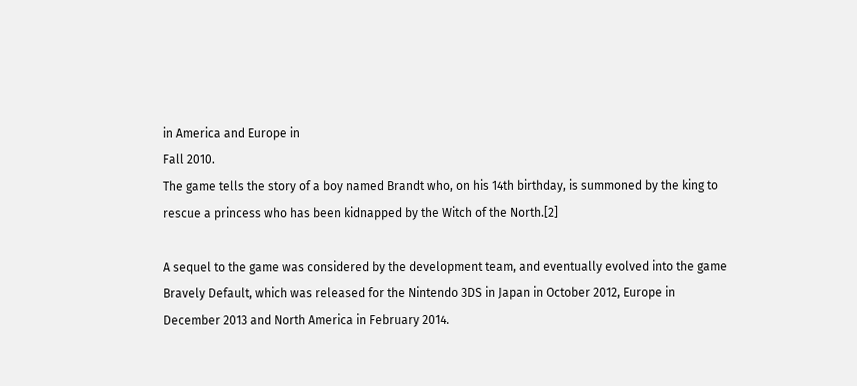in America and Europe in
Fall 2010.
The game tells the story of a boy named Brandt who, on his 14th birthday, is summoned by the king to
rescue a princess who has been kidnapped by the Witch of the North.[2]

A sequel to the game was considered by the development team, and eventually evolved into the game
Bravely Default, which was released for the Nintendo 3DS in Japan in October 2012, Europe in
December 2013 and North America in February 2014.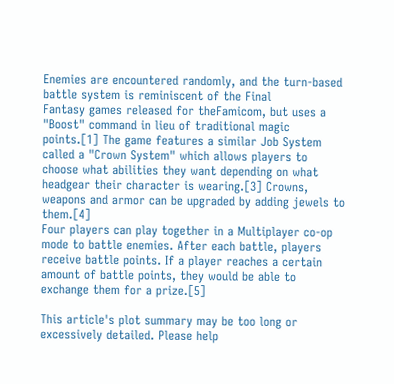Enemies are encountered randomly, and the turn-based battle system is reminiscent of the Final
Fantasy games released for theFamicom, but uses a "Boost" command in lieu of traditional magic
points.[1] The game features a similar Job System called a "Crown System" which allows players to
choose what abilities they want depending on what headgear their character is wearing.[3] Crowns,
weapons and armor can be upgraded by adding jewels to them.[4]
Four players can play together in a Multiplayer co-op mode to battle enemies. After each battle, players
receive battle points. If a player reaches a certain amount of battle points, they would be able to
exchange them for a prize.[5]

This article's plot summary may be too long or
excessively detailed. Please help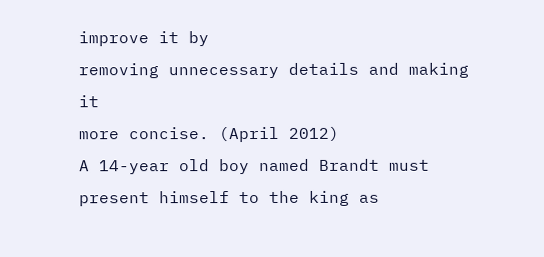improve it by
removing unnecessary details and making it
more concise. (April 2012)
A 14-year old boy named Brandt must present himself to the king as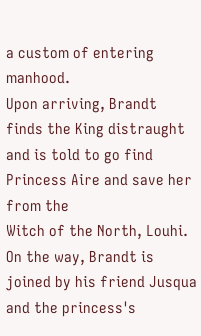a custom of entering manhood.
Upon arriving, Brandt finds the King distraught and is told to go find Princess Aire and save her from the
Witch of the North, Louhi. On the way, Brandt is joined by his friend Jusqua and the princess's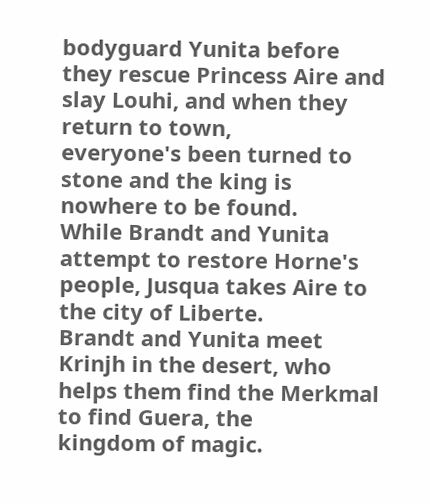bodyguard Yunita before they rescue Princess Aire and slay Louhi, and when they return to town,
everyone's been turned to stone and the king is nowhere to be found.
While Brandt and Yunita attempt to restore Horne's people, Jusqua takes Aire to the city of Liberte.
Brandt and Yunita meet Krinjh in the desert, who helps them find the Merkmal to find Guera, the
kingdom of magic.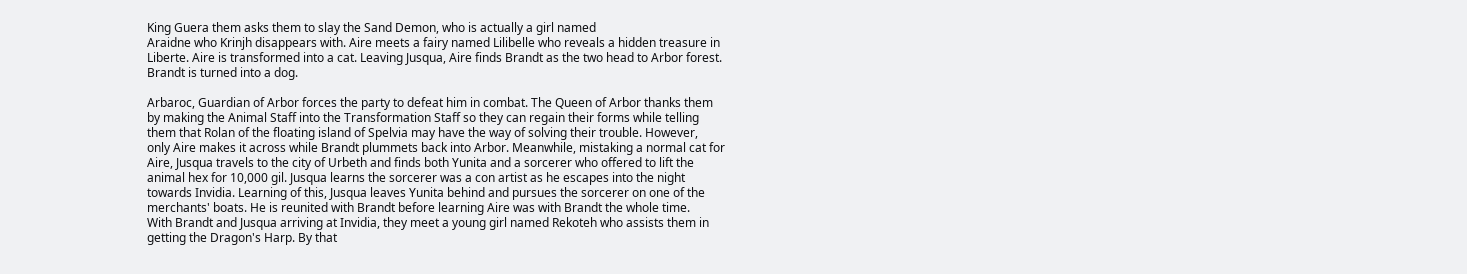King Guera them asks them to slay the Sand Demon, who is actually a girl named
Araidne who Krinjh disappears with. Aire meets a fairy named Lilibelle who reveals a hidden treasure in
Liberte. Aire is transformed into a cat. Leaving Jusqua, Aire finds Brandt as the two head to Arbor forest.
Brandt is turned into a dog.

Arbaroc, Guardian of Arbor forces the party to defeat him in combat. The Queen of Arbor thanks them
by making the Animal Staff into the Transformation Staff so they can regain their forms while telling
them that Rolan of the floating island of Spelvia may have the way of solving their trouble. However,
only Aire makes it across while Brandt plummets back into Arbor. Meanwhile, mistaking a normal cat for
Aire, Jusqua travels to the city of Urbeth and finds both Yunita and a sorcerer who offered to lift the
animal hex for 10,000 gil. Jusqua learns the sorcerer was a con artist as he escapes into the night
towards Invidia. Learning of this, Jusqua leaves Yunita behind and pursues the sorcerer on one of the
merchants' boats. He is reunited with Brandt before learning Aire was with Brandt the whole time.
With Brandt and Jusqua arriving at Invidia, they meet a young girl named Rekoteh who assists them in
getting the Dragon's Harp. By that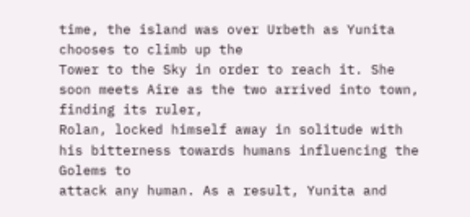time, the island was over Urbeth as Yunita chooses to climb up the
Tower to the Sky in order to reach it. She soon meets Aire as the two arrived into town, finding its ruler,
Rolan, locked himself away in solitude with his bitterness towards humans influencing the Golems to
attack any human. As a result, Yunita and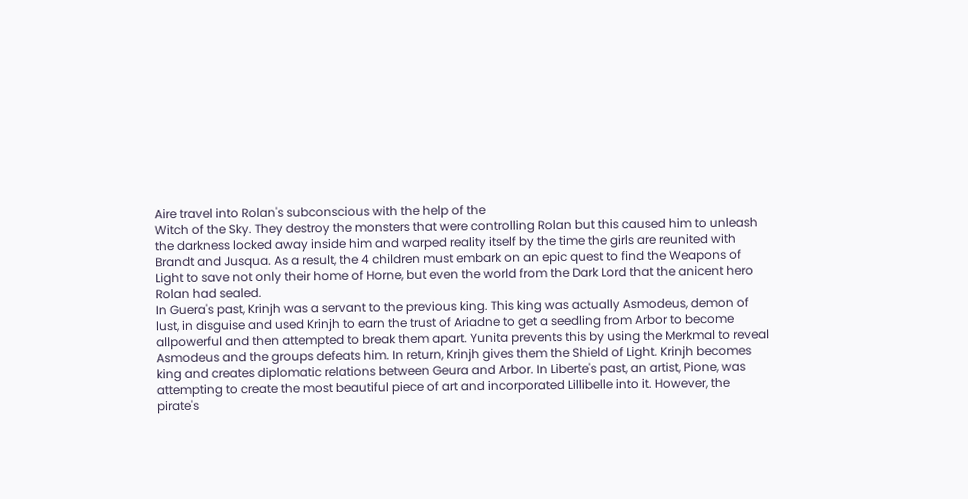Aire travel into Rolan's subconscious with the help of the
Witch of the Sky. They destroy the monsters that were controlling Rolan but this caused him to unleash
the darkness locked away inside him and warped reality itself by the time the girls are reunited with
Brandt and Jusqua. As a result, the 4 children must embark on an epic quest to find the Weapons of
Light to save not only their home of Horne, but even the world from the Dark Lord that the anicent hero
Rolan had sealed.
In Guera's past, Krinjh was a servant to the previous king. This king was actually Asmodeus, demon of
lust, in disguise and used Krinjh to earn the trust of Ariadne to get a seedling from Arbor to become allpowerful and then attempted to break them apart. Yunita prevents this by using the Merkmal to reveal
Asmodeus and the groups defeats him. In return, Krinjh gives them the Shield of Light. Krinjh becomes
king and creates diplomatic relations between Geura and Arbor. In Liberte's past, an artist, Pione, was
attempting to create the most beautiful piece of art and incorporated Lillibelle into it. However, the
pirate's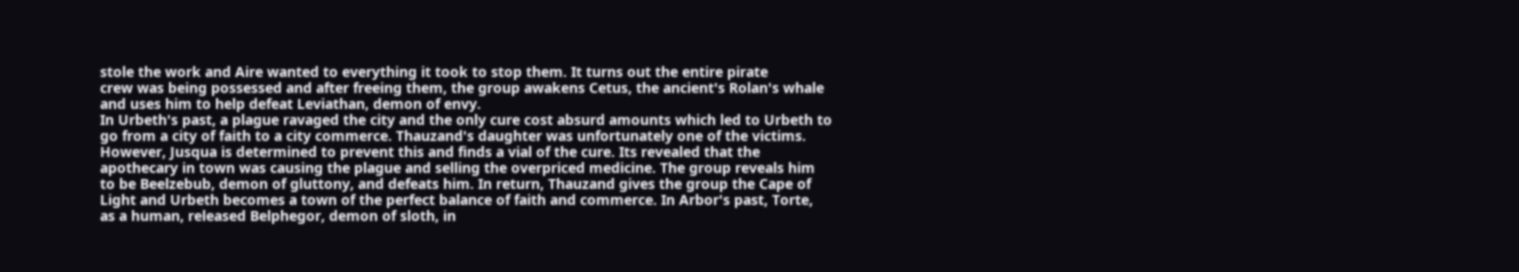stole the work and Aire wanted to everything it took to stop them. It turns out the entire pirate
crew was being possessed and after freeing them, the group awakens Cetus, the ancient's Rolan's whale
and uses him to help defeat Leviathan, demon of envy.
In Urbeth's past, a plague ravaged the city and the only cure cost absurd amounts which led to Urbeth to
go from a city of faith to a city commerce. Thauzand's daughter was unfortunately one of the victims.
However, Jusqua is determined to prevent this and finds a vial of the cure. Its revealed that the
apothecary in town was causing the plague and selling the overpriced medicine. The group reveals him
to be Beelzebub, demon of gluttony, and defeats him. In return, Thauzand gives the group the Cape of
Light and Urbeth becomes a town of the perfect balance of faith and commerce. In Arbor's past, Torte,
as a human, released Belphegor, demon of sloth, in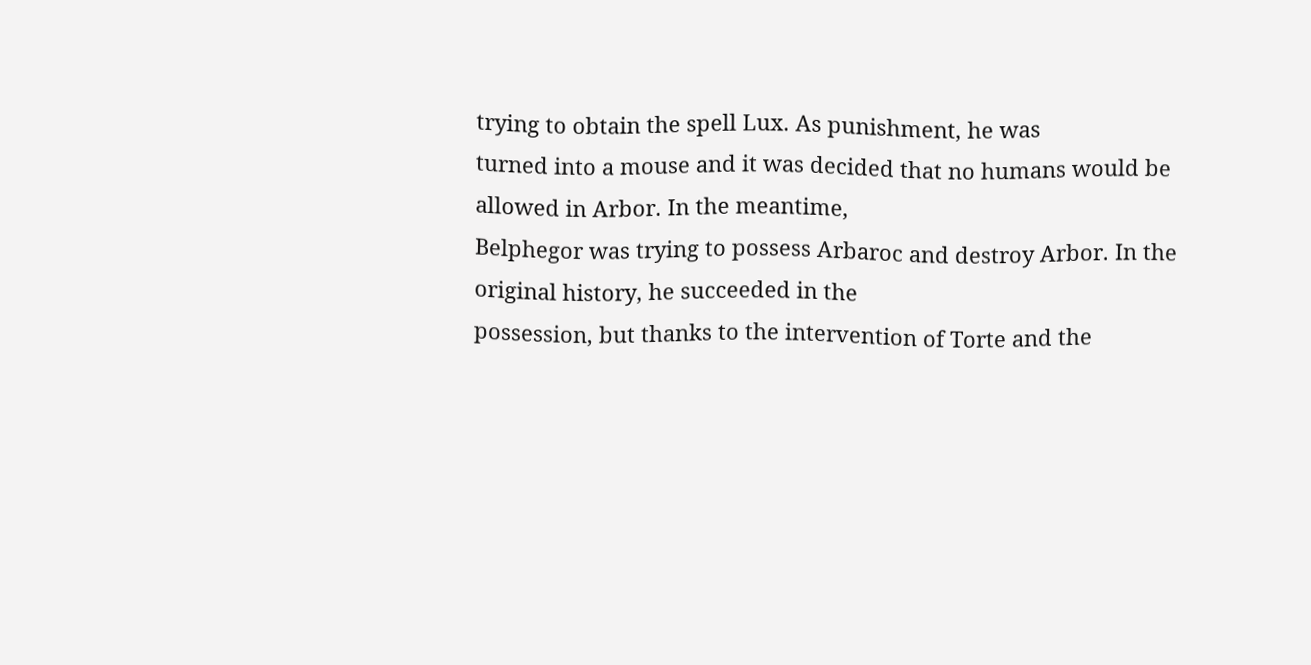trying to obtain the spell Lux. As punishment, he was
turned into a mouse and it was decided that no humans would be allowed in Arbor. In the meantime,
Belphegor was trying to possess Arbaroc and destroy Arbor. In the original history, he succeeded in the
possession, but thanks to the intervention of Torte and the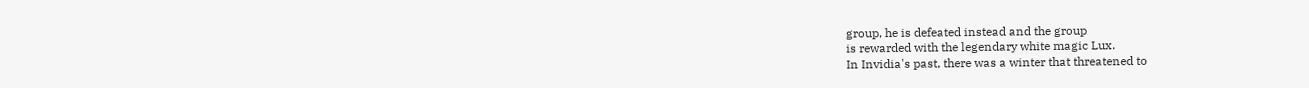group, he is defeated instead and the group
is rewarded with the legendary white magic Lux.
In Invidia's past, there was a winter that threatened to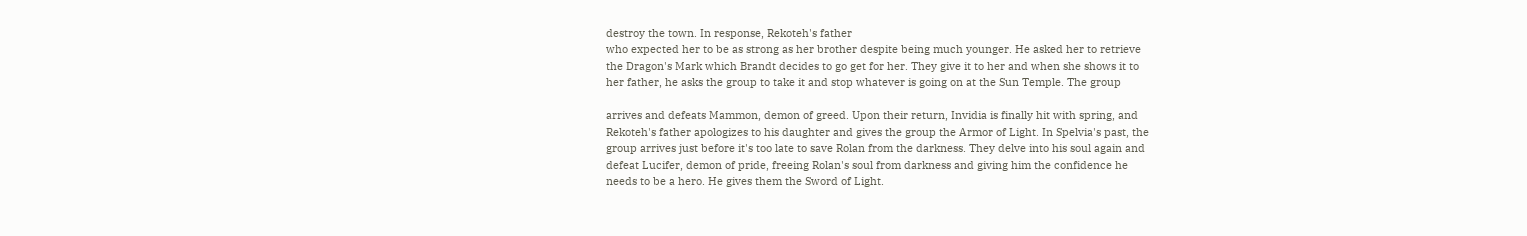destroy the town. In response, Rekoteh's father
who expected her to be as strong as her brother despite being much younger. He asked her to retrieve
the Dragon's Mark which Brandt decides to go get for her. They give it to her and when she shows it to
her father, he asks the group to take it and stop whatever is going on at the Sun Temple. The group

arrives and defeats Mammon, demon of greed. Upon their return, Invidia is finally hit with spring, and
Rekoteh's father apologizes to his daughter and gives the group the Armor of Light. In Spelvia's past, the
group arrives just before it's too late to save Rolan from the darkness. They delve into his soul again and
defeat Lucifer, demon of pride, freeing Rolan's soul from darkness and giving him the confidence he
needs to be a hero. He gives them the Sword of Light.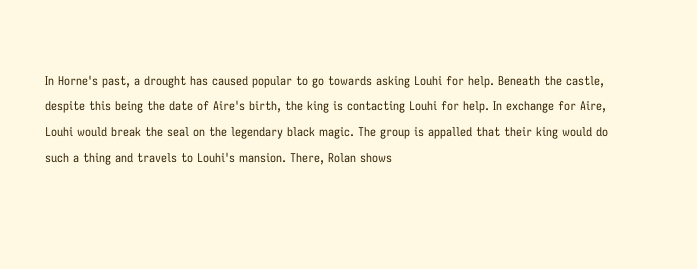In Horne's past, a drought has caused popular to go towards asking Louhi for help. Beneath the castle,
despite this being the date of Aire's birth, the king is contacting Louhi for help. In exchange for Aire,
Louhi would break the seal on the legendary black magic. The group is appalled that their king would do
such a thing and travels to Louhi's mansion. There, Rolan shows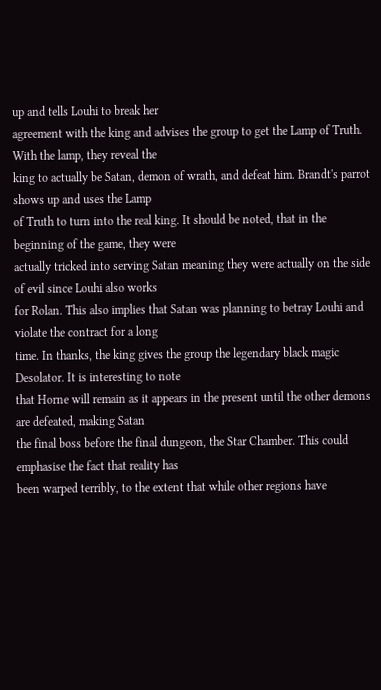up and tells Louhi to break her
agreement with the king and advises the group to get the Lamp of Truth. With the lamp, they reveal the
king to actually be Satan, demon of wrath, and defeat him. Brandt's parrot shows up and uses the Lamp
of Truth to turn into the real king. It should be noted, that in the beginning of the game, they were
actually tricked into serving Satan meaning they were actually on the side of evil since Louhi also works
for Rolan. This also implies that Satan was planning to betray Louhi and violate the contract for a long
time. In thanks, the king gives the group the legendary black magic Desolator. It is interesting to note
that Horne will remain as it appears in the present until the other demons are defeated, making Satan
the final boss before the final dungeon, the Star Chamber. This could emphasise the fact that reality has
been warped terribly, to the extent that while other regions have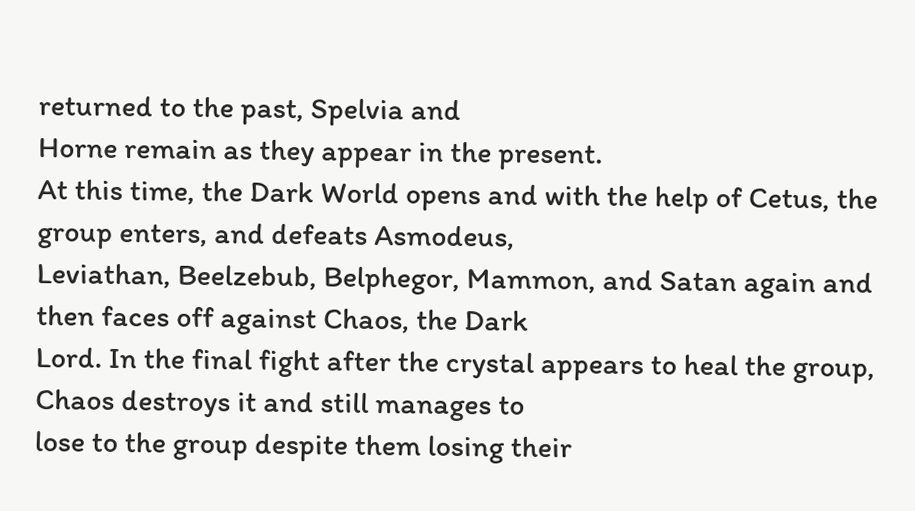returned to the past, Spelvia and
Horne remain as they appear in the present.
At this time, the Dark World opens and with the help of Cetus, the group enters, and defeats Asmodeus,
Leviathan, Beelzebub, Belphegor, Mammon, and Satan again and then faces off against Chaos, the Dark
Lord. In the final fight after the crystal appears to heal the group, Chaos destroys it and still manages to
lose to the group despite them losing their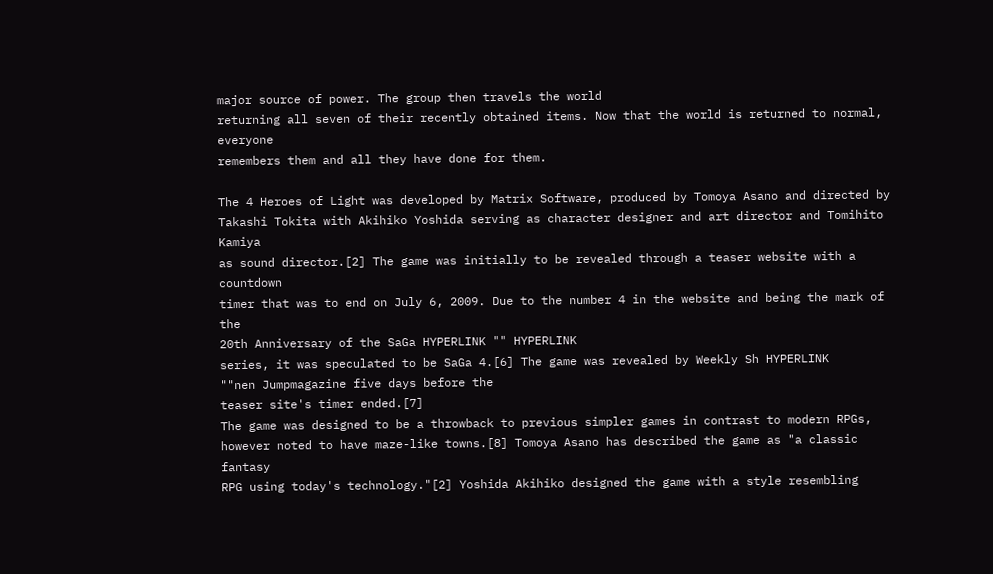major source of power. The group then travels the world
returning all seven of their recently obtained items. Now that the world is returned to normal, everyone
remembers them and all they have done for them.

The 4 Heroes of Light was developed by Matrix Software, produced by Tomoya Asano and directed by
Takashi Tokita with Akihiko Yoshida serving as character designer and art director and Tomihito Kamiya
as sound director.[2] The game was initially to be revealed through a teaser website with a countdown
timer that was to end on July 6, 2009. Due to the number 4 in the website and being the mark of the
20th Anniversary of the SaGa HYPERLINK "" HYPERLINK
series, it was speculated to be SaGa 4.[6] The game was revealed by Weekly Sh HYPERLINK
""nen Jumpmagazine five days before the
teaser site's timer ended.[7]
The game was designed to be a throwback to previous simpler games in contrast to modern RPGs,
however noted to have maze-like towns.[8] Tomoya Asano has described the game as "a classic fantasy
RPG using today's technology."[2] Yoshida Akihiko designed the game with a style resembling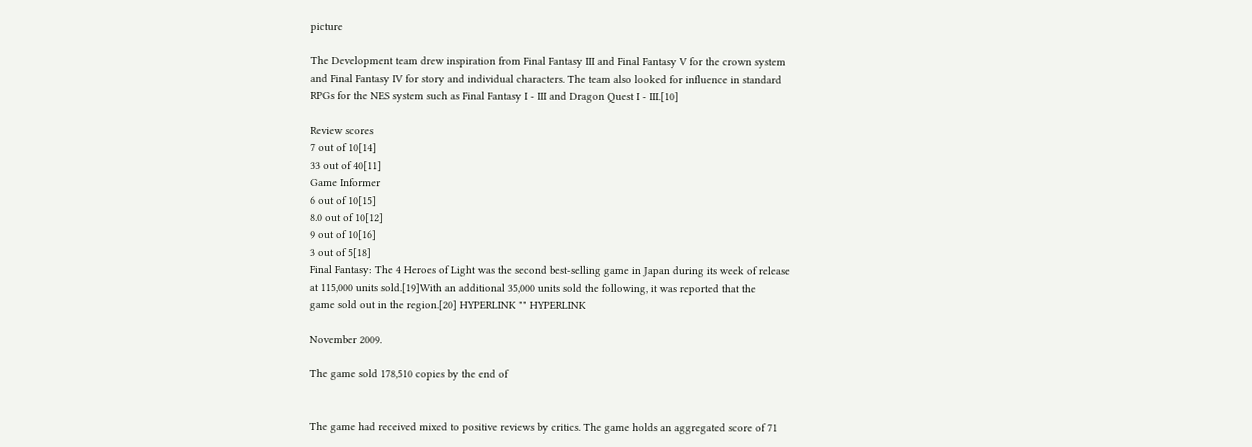picture

The Development team drew inspiration from Final Fantasy III and Final Fantasy V for the crown system
and Final Fantasy IV for story and individual characters. The team also looked for influence in standard
RPGs for the NES system such as Final Fantasy I - III and Dragon Quest I - III.[10]

Review scores
7 out of 10[14]
33 out of 40[11]
Game Informer
6 out of 10[15]
8.0 out of 10[12]
9 out of 10[16]
3 out of 5[18]
Final Fantasy: The 4 Heroes of Light was the second best-selling game in Japan during its week of release
at 115,000 units sold.[19]With an additional 35,000 units sold the following, it was reported that the
game sold out in the region.[20] HYPERLINK "" HYPERLINK

November 2009.

The game sold 178,510 copies by the end of


The game had received mixed to positive reviews by critics. The game holds an aggregated score of 71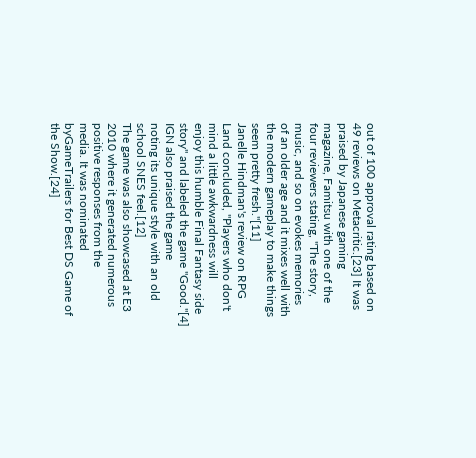out of 100 approval rating based on 49 reviews on Metacritic.[23] It was praised by Japanese gaming
magazine, Famitsu with one of the four reviewers stating, "The story, music, and so on evokes memories
of an older age and it mixes well with the modern gameplay to make things seem pretty fresh."[11]
Janelle Hindman's review on RPG Land concluded, "Players who don't mind a little awkwardness will
enjoy this humble Final Fantasy side story" and labeled the game "Good."[4] IGN also praised the game
noting its unique style with an old school SNES feel.[12]
The game was also showcased at E3 2010 where it generated numerous positive responses from the
media. It was nominated byGameTrailers for Best DS Game of the Show.[24]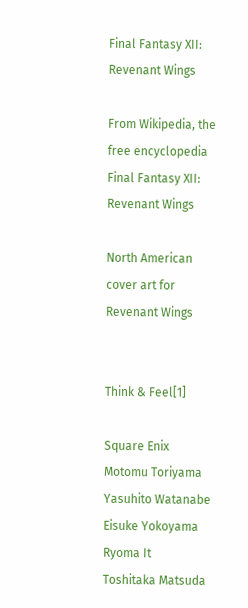Final Fantasy XII: Revenant Wings

From Wikipedia, the free encyclopedia
Final Fantasy XII: Revenant Wings

North American cover art for Revenant Wings


Think & Feel[1]

Square Enix
Motomu Toriyama
Yasuhito Watanabe
Eisuke Yokoyama
Ryoma It
Toshitaka Matsuda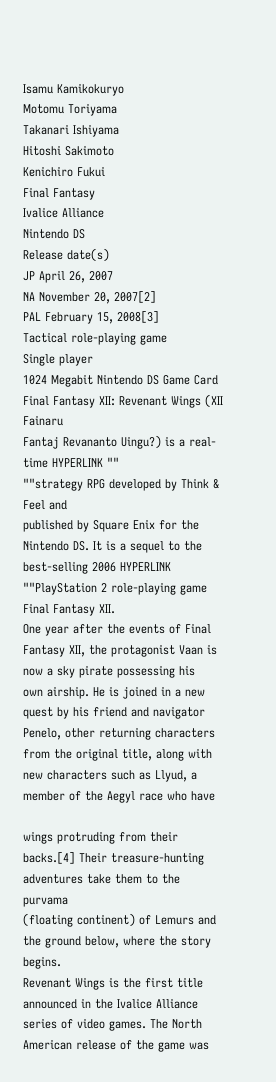Isamu Kamikokuryo
Motomu Toriyama
Takanari Ishiyama
Hitoshi Sakimoto
Kenichiro Fukui
Final Fantasy
Ivalice Alliance
Nintendo DS
Release date(s)
JP April 26, 2007
NA November 20, 2007[2]
PAL February 15, 2008[3]
Tactical role-playing game
Single player
1024 Megabit Nintendo DS Game Card
Final Fantasy XII: Revenant Wings (XII Fainaru
Fantaj Revananto Uingu?) is a real-time HYPERLINK ""
""strategy RPG developed by Think & Feel and
published by Square Enix for the Nintendo DS. It is a sequel to the best-selling 2006 HYPERLINK
""PlayStation 2 role-playing game Final Fantasy XII.
One year after the events of Final Fantasy XII, the protagonist Vaan is now a sky pirate possessing his
own airship. He is joined in a new quest by his friend and navigator Penelo, other returning characters
from the original title, along with new characters such as Llyud, a member of the Aegyl race who have

wings protruding from their backs.[4] Their treasure-hunting adventures take them to the purvama
(floating continent) of Lemurs and the ground below, where the story begins.
Revenant Wings is the first title announced in the Ivalice Alliance series of video games. The North
American release of the game was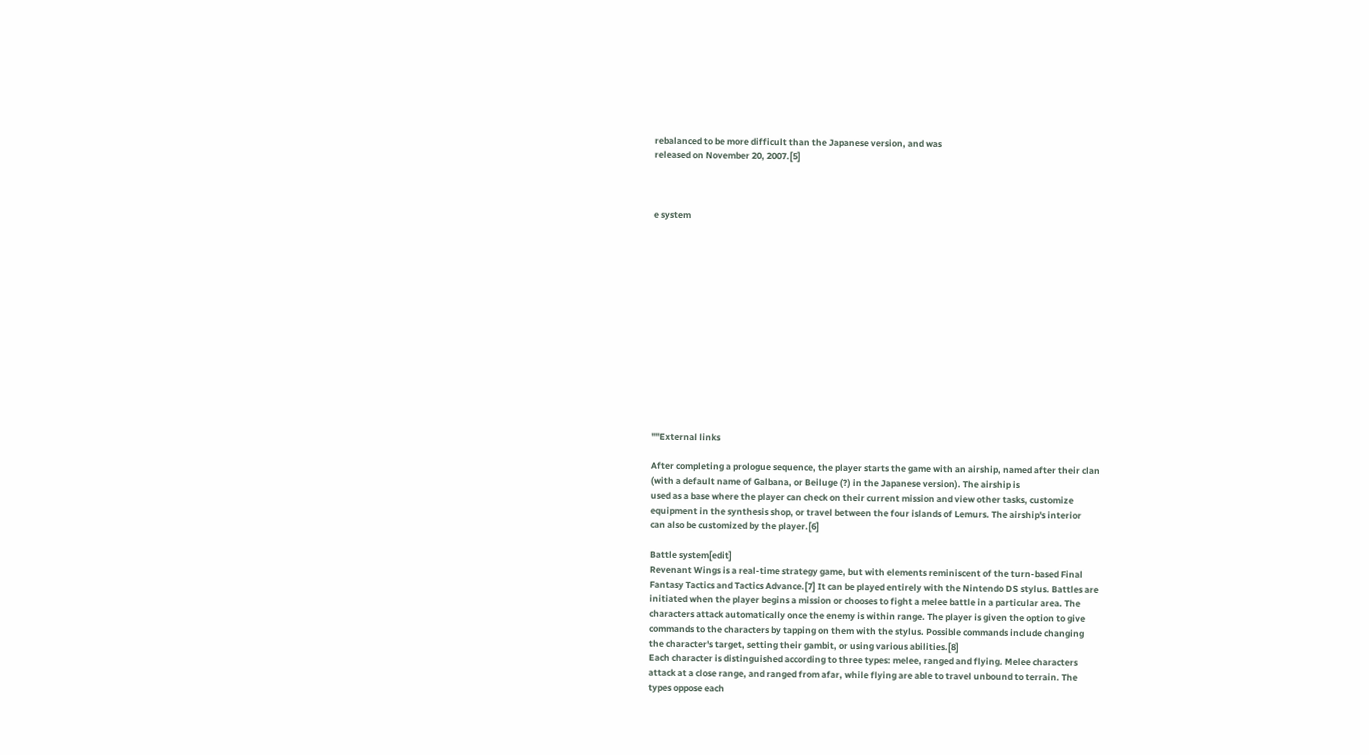rebalanced to be more difficult than the Japanese version, and was
released on November 20, 2007.[5]



e system














""External links

After completing a prologue sequence, the player starts the game with an airship, named after their clan
(with a default name of Galbana, or Beiluge (?) in the Japanese version). The airship is
used as a base where the player can check on their current mission and view other tasks, customize
equipment in the synthesis shop, or travel between the four islands of Lemurs. The airship's interior
can also be customized by the player.[6]

Battle system[edit]
Revenant Wings is a real-time strategy game, but with elements reminiscent of the turn-based Final
Fantasy Tactics and Tactics Advance.[7] It can be played entirely with the Nintendo DS stylus. Battles are
initiated when the player begins a mission or chooses to fight a melee battle in a particular area. The
characters attack automatically once the enemy is within range. The player is given the option to give
commands to the characters by tapping on them with the stylus. Possible commands include changing
the character's target, setting their gambit, or using various abilities.[8]
Each character is distinguished according to three types: melee, ranged and flying. Melee characters
attack at a close range, and ranged from afar, while flying are able to travel unbound to terrain. The
types oppose each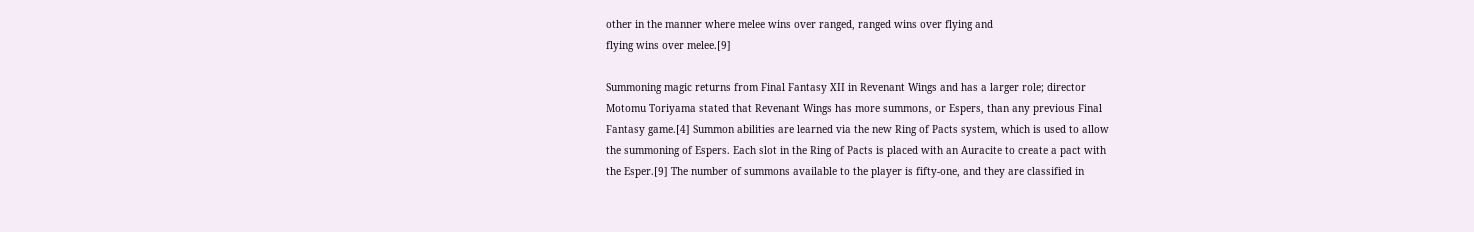other in the manner where melee wins over ranged, ranged wins over flying and
flying wins over melee.[9]

Summoning magic returns from Final Fantasy XII in Revenant Wings and has a larger role; director
Motomu Toriyama stated that Revenant Wings has more summons, or Espers, than any previous Final
Fantasy game.[4] Summon abilities are learned via the new Ring of Pacts system, which is used to allow
the summoning of Espers. Each slot in the Ring of Pacts is placed with an Auracite to create a pact with
the Esper.[9] The number of summons available to the player is fifty-one, and they are classified in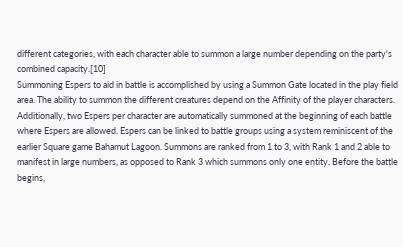different categories, with each character able to summon a large number depending on the party's
combined capacity.[10]
Summoning Espers to aid in battle is accomplished by using a Summon Gate located in the play field
area. The ability to summon the different creatures depend on the Affinity of the player characters.
Additionally, two Espers per character are automatically summoned at the beginning of each battle
where Espers are allowed. Espers can be linked to battle groups using a system reminiscent of the
earlier Square game Bahamut Lagoon. Summons are ranked from 1 to 3, with Rank 1 and 2 able to
manifest in large numbers, as opposed to Rank 3 which summons only one entity. Before the battle
begins,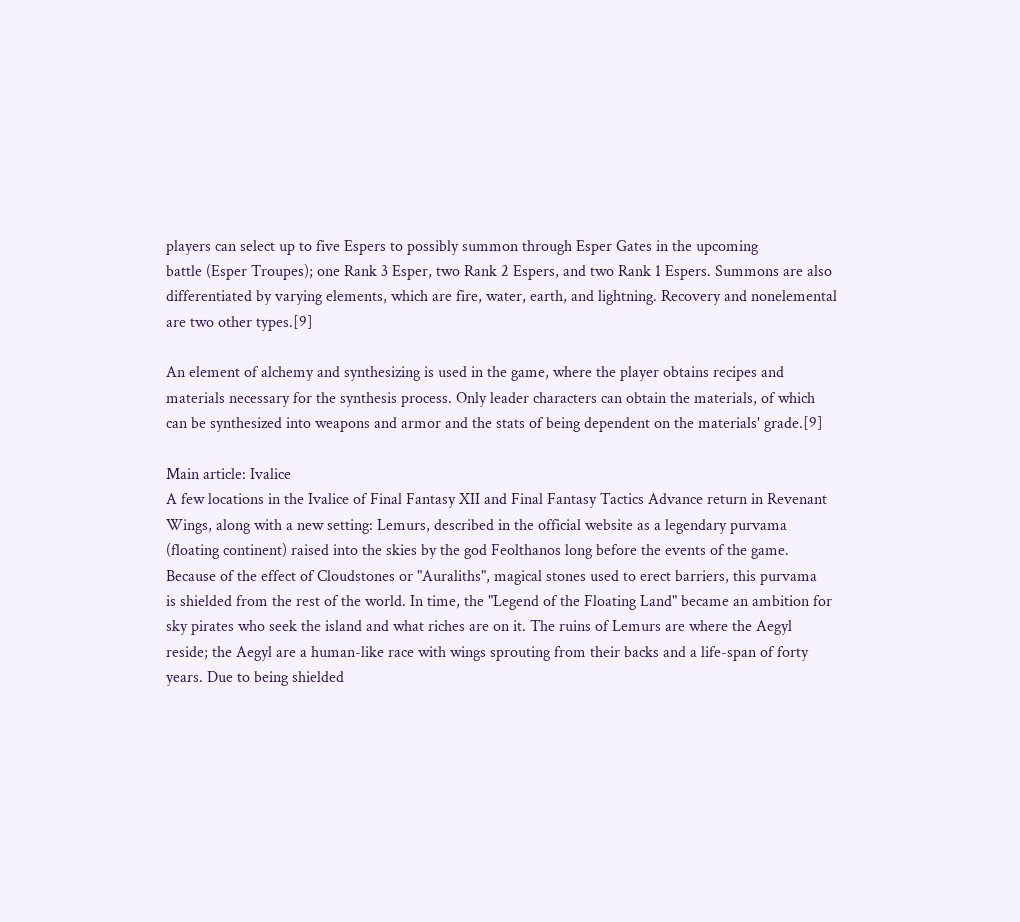players can select up to five Espers to possibly summon through Esper Gates in the upcoming
battle (Esper Troupes); one Rank 3 Esper, two Rank 2 Espers, and two Rank 1 Espers. Summons are also
differentiated by varying elements, which are fire, water, earth, and lightning. Recovery and nonelemental are two other types.[9]

An element of alchemy and synthesizing is used in the game, where the player obtains recipes and
materials necessary for the synthesis process. Only leader characters can obtain the materials, of which
can be synthesized into weapons and armor and the stats of being dependent on the materials' grade.[9]

Main article: Ivalice
A few locations in the Ivalice of Final Fantasy XII and Final Fantasy Tactics Advance return in Revenant
Wings, along with a new setting: Lemurs, described in the official website as a legendary purvama
(floating continent) raised into the skies by the god Feolthanos long before the events of the game.
Because of the effect of Cloudstones or "Auraliths", magical stones used to erect barriers, this purvama
is shielded from the rest of the world. In time, the "Legend of the Floating Land" became an ambition for
sky pirates who seek the island and what riches are on it. The ruins of Lemurs are where the Aegyl
reside; the Aegyl are a human-like race with wings sprouting from their backs and a life-span of forty
years. Due to being shielded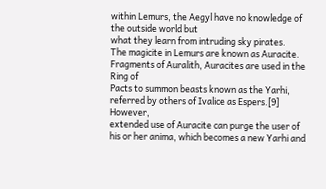within Lemurs, the Aegyl have no knowledge of the outside world but
what they learn from intruding sky pirates.
The magicite in Lemurs are known as Auracite. Fragments of Auralith, Auracites are used in the Ring of
Pacts to summon beasts known as the Yarhi, referred by others of Ivalice as Espers.[9] However,
extended use of Auracite can purge the user of his or her anima, which becomes a new Yarhi and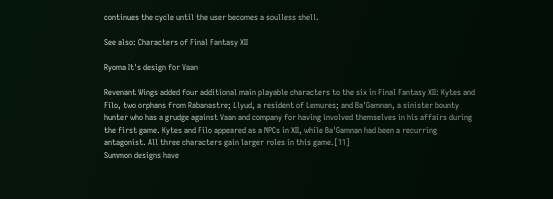continues the cycle until the user becomes a soulless shell.

See also: Characters of Final Fantasy XII

Ryoma It's design for Vaan

Revenant Wings added four additional main playable characters to the six in Final Fantasy XII: Kytes and
Filo, two orphans from Rabanastre; Llyud, a resident of Lemures; and Ba'Gamnan, a sinister bounty
hunter who has a grudge against Vaan and company for having involved themselves in his affairs during
the first game. Kytes and Filo appeared as a NPCs in XII, while Ba'Gamnan had been a recurring
antagonist. All three characters gain larger roles in this game.[11]
Summon designs have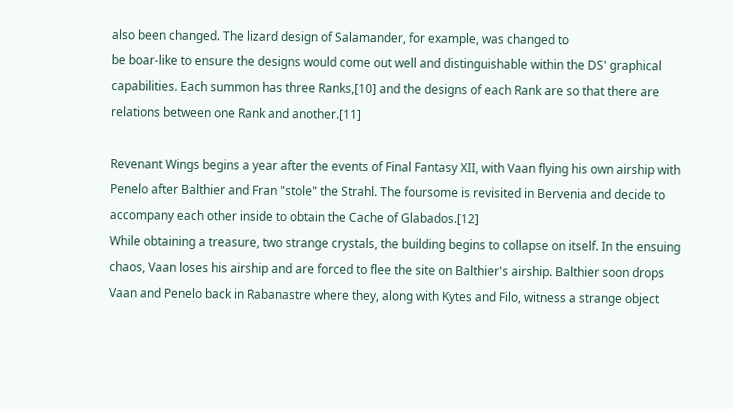also been changed. The lizard design of Salamander, for example, was changed to
be boar-like to ensure the designs would come out well and distinguishable within the DS' graphical
capabilities. Each summon has three Ranks,[10] and the designs of each Rank are so that there are
relations between one Rank and another.[11]

Revenant Wings begins a year after the events of Final Fantasy XII, with Vaan flying his own airship with
Penelo after Balthier and Fran "stole" the Strahl. The foursome is revisited in Bervenia and decide to
accompany each other inside to obtain the Cache of Glabados.[12]
While obtaining a treasure, two strange crystals, the building begins to collapse on itself. In the ensuing
chaos, Vaan loses his airship and are forced to flee the site on Balthier's airship. Balthier soon drops
Vaan and Penelo back in Rabanastre where they, along with Kytes and Filo, witness a strange object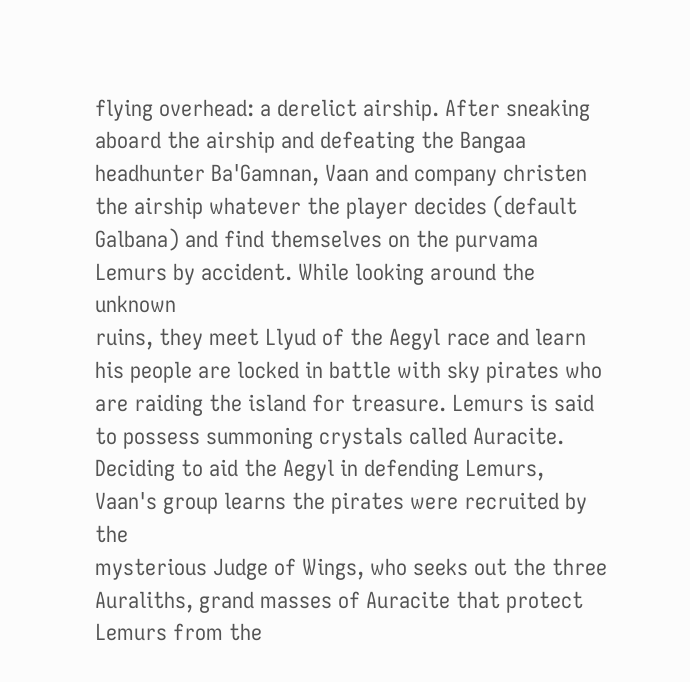flying overhead: a derelict airship. After sneaking aboard the airship and defeating the Bangaa
headhunter Ba'Gamnan, Vaan and company christen the airship whatever the player decides (default
Galbana) and find themselves on the purvama Lemurs by accident. While looking around the unknown
ruins, they meet Llyud of the Aegyl race and learn his people are locked in battle with sky pirates who
are raiding the island for treasure. Lemurs is said to possess summoning crystals called Auracite.
Deciding to aid the Aegyl in defending Lemurs, Vaan's group learns the pirates were recruited by the
mysterious Judge of Wings, who seeks out the three Auraliths, grand masses of Auracite that protect
Lemurs from the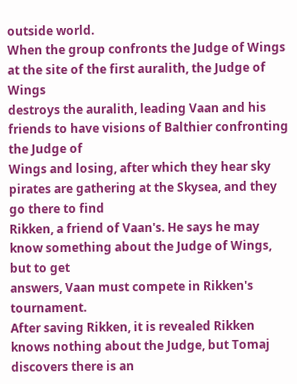outside world.
When the group confronts the Judge of Wings at the site of the first auralith, the Judge of Wings
destroys the auralith, leading Vaan and his friends to have visions of Balthier confronting the Judge of
Wings and losing, after which they hear sky pirates are gathering at the Skysea, and they go there to find
Rikken, a friend of Vaan's. He says he may know something about the Judge of Wings, but to get
answers, Vaan must compete in Rikken's tournament.
After saving Rikken, it is revealed Rikken knows nothing about the Judge, but Tomaj discovers there is an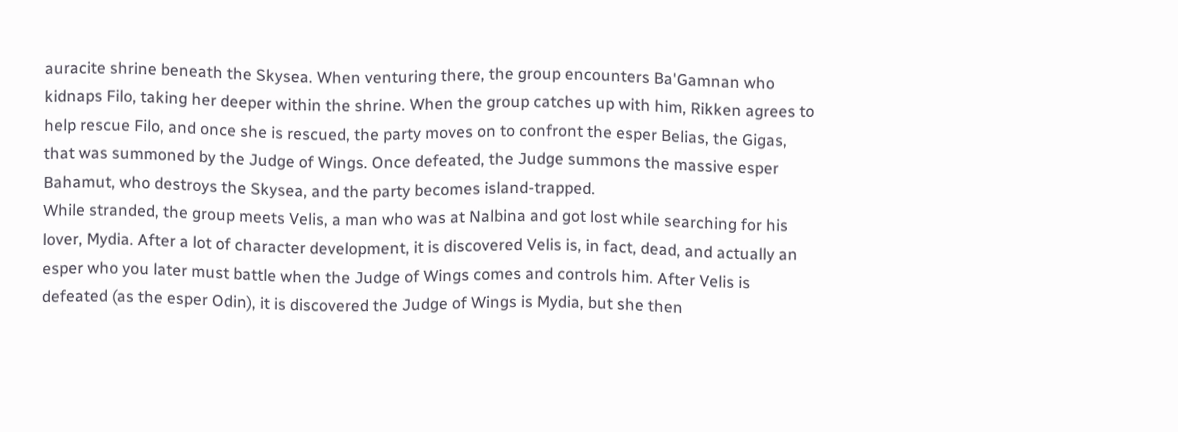auracite shrine beneath the Skysea. When venturing there, the group encounters Ba'Gamnan who
kidnaps Filo, taking her deeper within the shrine. When the group catches up with him, Rikken agrees to
help rescue Filo, and once she is rescued, the party moves on to confront the esper Belias, the Gigas,
that was summoned by the Judge of Wings. Once defeated, the Judge summons the massive esper
Bahamut, who destroys the Skysea, and the party becomes island-trapped.
While stranded, the group meets Velis, a man who was at Nalbina and got lost while searching for his
lover, Mydia. After a lot of character development, it is discovered Velis is, in fact, dead, and actually an
esper who you later must battle when the Judge of Wings comes and controls him. After Velis is
defeated (as the esper Odin), it is discovered the Judge of Wings is Mydia, but she then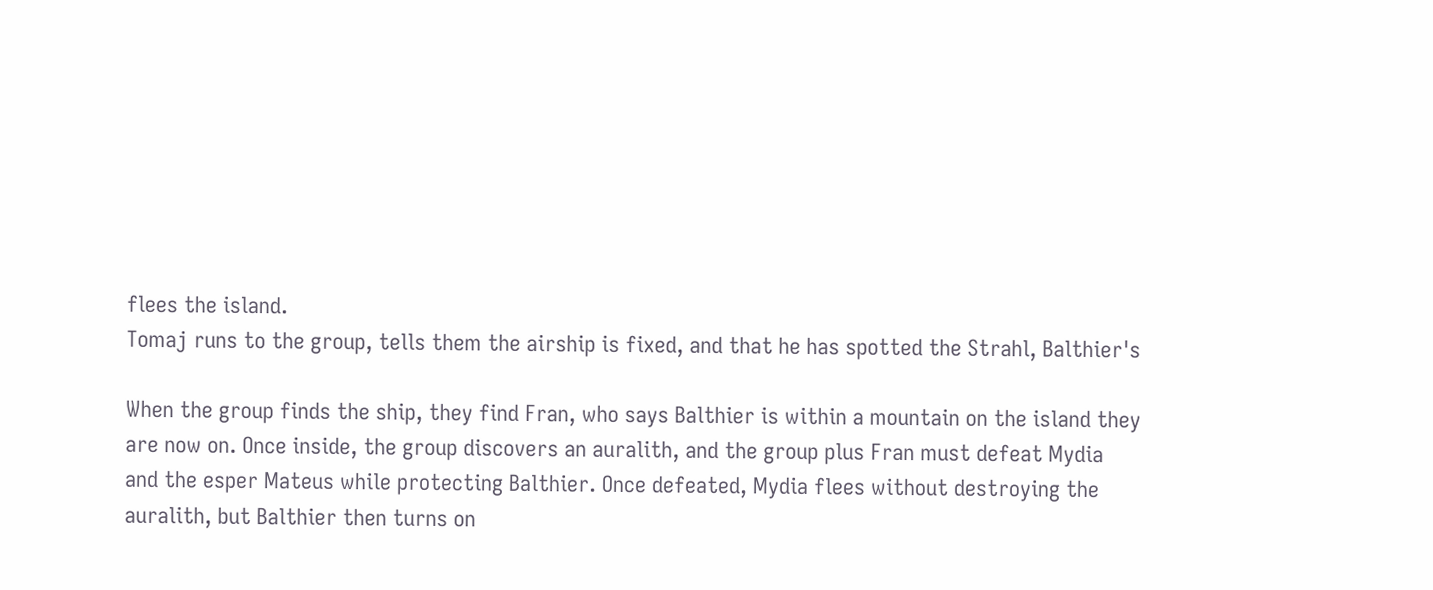flees the island.
Tomaj runs to the group, tells them the airship is fixed, and that he has spotted the Strahl, Balthier's

When the group finds the ship, they find Fran, who says Balthier is within a mountain on the island they
are now on. Once inside, the group discovers an auralith, and the group plus Fran must defeat Mydia
and the esper Mateus while protecting Balthier. Once defeated, Mydia flees without destroying the
auralith, but Balthier then turns on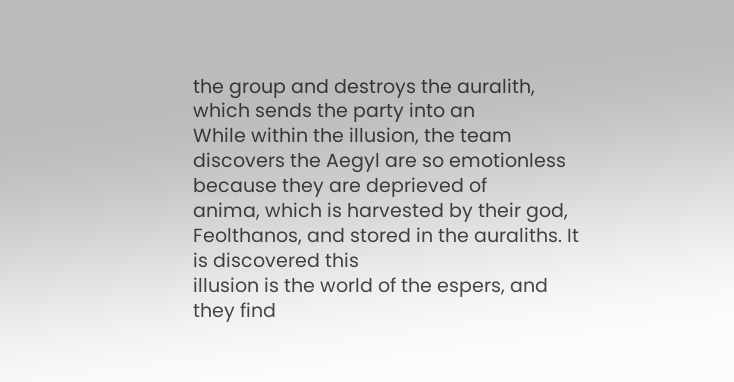the group and destroys the auralith, which sends the party into an
While within the illusion, the team discovers the Aegyl are so emotionless because they are deprieved of
anima, which is harvested by their god, Feolthanos, and stored in the auraliths. It is discovered this
illusion is the world of the espers, and they find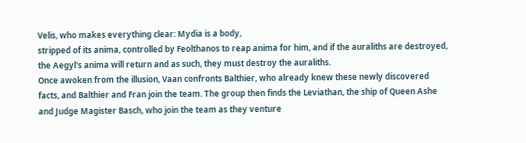Velis, who makes everything clear: Mydia is a body,
stripped of its anima, controlled by Feolthanos to reap anima for him, and if the auraliths are destroyed,
the Aegyl's anima will return and as such, they must destroy the auraliths.
Once awoken from the illusion, Vaan confronts Balthier, who already knew these newly discovered
facts, and Balthier and Fran join the team. The group then finds the Leviathan, the ship of Queen Ashe
and Judge Magister Basch, who join the team as they venture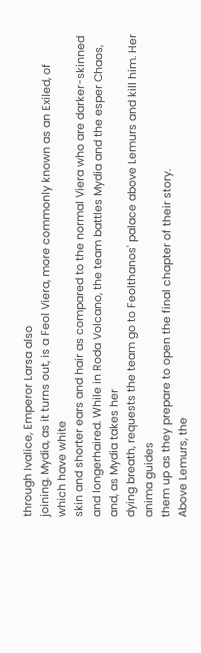through Ivalice, Emperor Larsa also
joining. Mydia, as it turns out, is a Feol Viera, more commonly known as an Exiled, of which have white
skin and shorter ears and hair as compared to the normal Viera who are darker-skinned and longerhaired. While in Roda Volcano, the team battles Mydia and the esper Chaos, and, as Mydia takes her
dying breath, requests the team go to Feolthanos' palace above Lemurs and kill him. Her anima guides
them up as they prepare to open the final chapter of their story.
Above Lemurs, the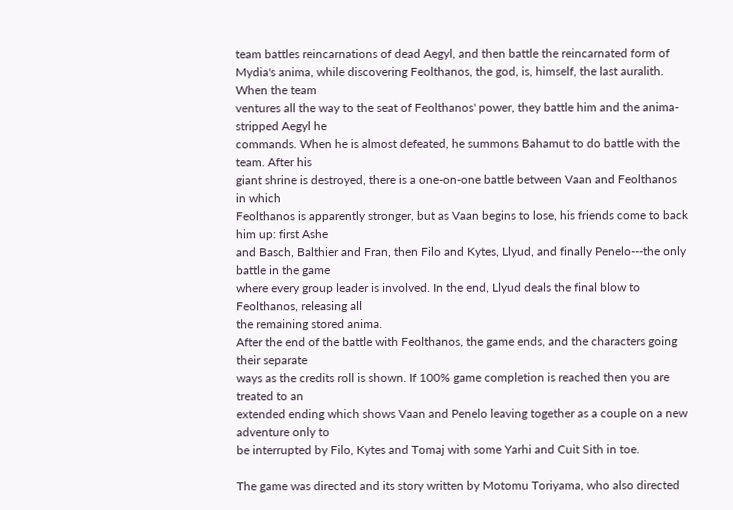team battles reincarnations of dead Aegyl, and then battle the reincarnated form of
Mydia's anima, while discovering Feolthanos, the god, is, himself, the last auralith. When the team
ventures all the way to the seat of Feolthanos' power, they battle him and the anima-stripped Aegyl he
commands. When he is almost defeated, he summons Bahamut to do battle with the team. After his
giant shrine is destroyed, there is a one-on-one battle between Vaan and Feolthanos in which
Feolthanos is apparently stronger, but as Vaan begins to lose, his friends come to back him up: first Ashe
and Basch, Balthier and Fran, then Filo and Kytes, Llyud, and finally Penelo---the only battle in the game
where every group leader is involved. In the end, Llyud deals the final blow to Feolthanos, releasing all
the remaining stored anima.
After the end of the battle with Feolthanos, the game ends, and the characters going their separate
ways as the credits roll is shown. If 100% game completion is reached then you are treated to an
extended ending which shows Vaan and Penelo leaving together as a couple on a new adventure only to
be interrupted by Filo, Kytes and Tomaj with some Yarhi and Cuit Sith in toe.

The game was directed and its story written by Motomu Toriyama, who also directed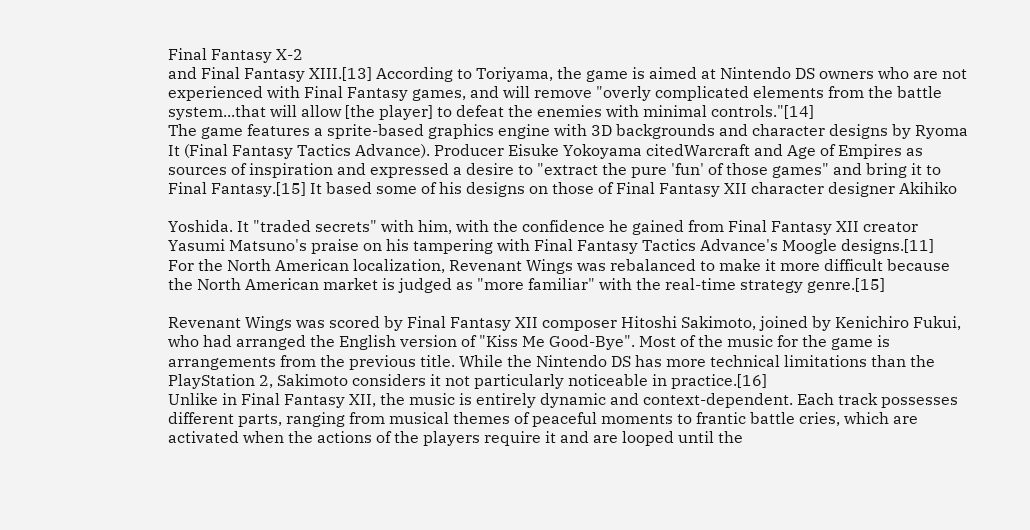Final Fantasy X-2
and Final Fantasy XIII.[13] According to Toriyama, the game is aimed at Nintendo DS owners who are not
experienced with Final Fantasy games, and will remove "overly complicated elements from the battle
system...that will allow [the player] to defeat the enemies with minimal controls."[14]
The game features a sprite-based graphics engine with 3D backgrounds and character designs by Ryoma
It (Final Fantasy Tactics Advance). Producer Eisuke Yokoyama citedWarcraft and Age of Empires as
sources of inspiration and expressed a desire to "extract the pure 'fun' of those games" and bring it to
Final Fantasy.[15] It based some of his designs on those of Final Fantasy XII character designer Akihiko

Yoshida. It "traded secrets" with him, with the confidence he gained from Final Fantasy XII creator
Yasumi Matsuno's praise on his tampering with Final Fantasy Tactics Advance's Moogle designs.[11]
For the North American localization, Revenant Wings was rebalanced to make it more difficult because
the North American market is judged as "more familiar" with the real-time strategy genre.[15]

Revenant Wings was scored by Final Fantasy XII composer Hitoshi Sakimoto, joined by Kenichiro Fukui,
who had arranged the English version of "Kiss Me Good-Bye". Most of the music for the game is
arrangements from the previous title. While the Nintendo DS has more technical limitations than the
PlayStation 2, Sakimoto considers it not particularly noticeable in practice.[16]
Unlike in Final Fantasy XII, the music is entirely dynamic and context-dependent. Each track possesses
different parts, ranging from musical themes of peaceful moments to frantic battle cries, which are
activated when the actions of the players require it and are looped until the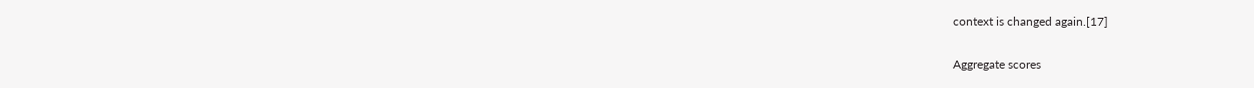context is changed again.[17]

Aggregate scores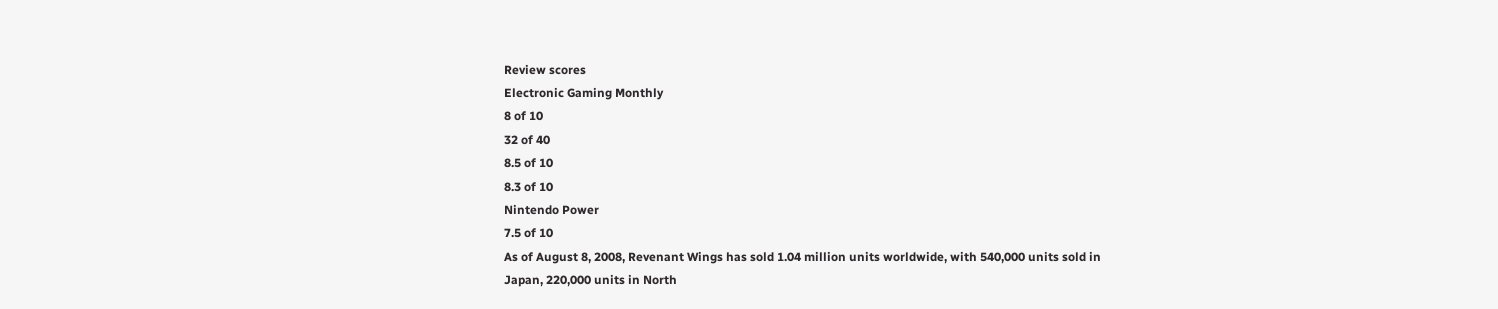Review scores
Electronic Gaming Monthly
8 of 10
32 of 40
8.5 of 10
8.3 of 10
Nintendo Power
7.5 of 10
As of August 8, 2008, Revenant Wings has sold 1.04 million units worldwide, with 540,000 units sold in
Japan, 220,000 units in North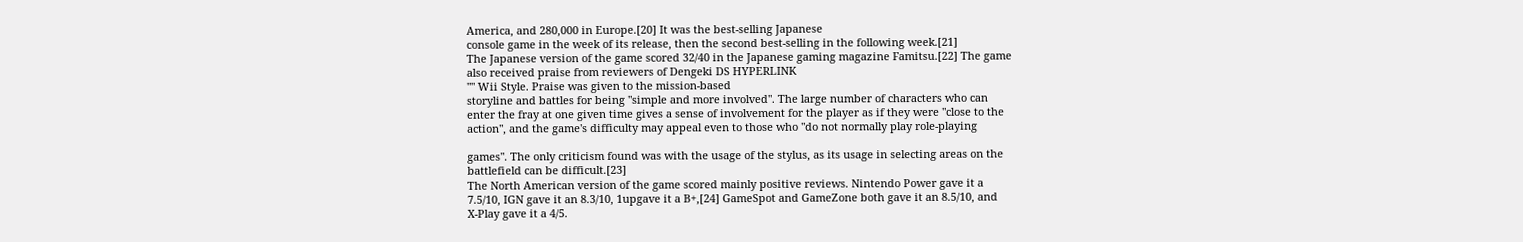America, and 280,000 in Europe.[20] It was the best-selling Japanese
console game in the week of its release, then the second best-selling in the following week.[21]
The Japanese version of the game scored 32/40 in the Japanese gaming magazine Famitsu.[22] The game
also received praise from reviewers of Dengeki DS HYPERLINK
"" Wii Style. Praise was given to the mission-based
storyline and battles for being "simple and more involved". The large number of characters who can
enter the fray at one given time gives a sense of involvement for the player as if they were "close to the
action", and the game's difficulty may appeal even to those who "do not normally play role-playing

games". The only criticism found was with the usage of the stylus, as its usage in selecting areas on the
battlefield can be difficult.[23]
The North American version of the game scored mainly positive reviews. Nintendo Power gave it a
7.5/10, IGN gave it an 8.3/10, 1upgave it a B+,[24] GameSpot and GameZone both gave it an 8.5/10, and
X-Play gave it a 4/5.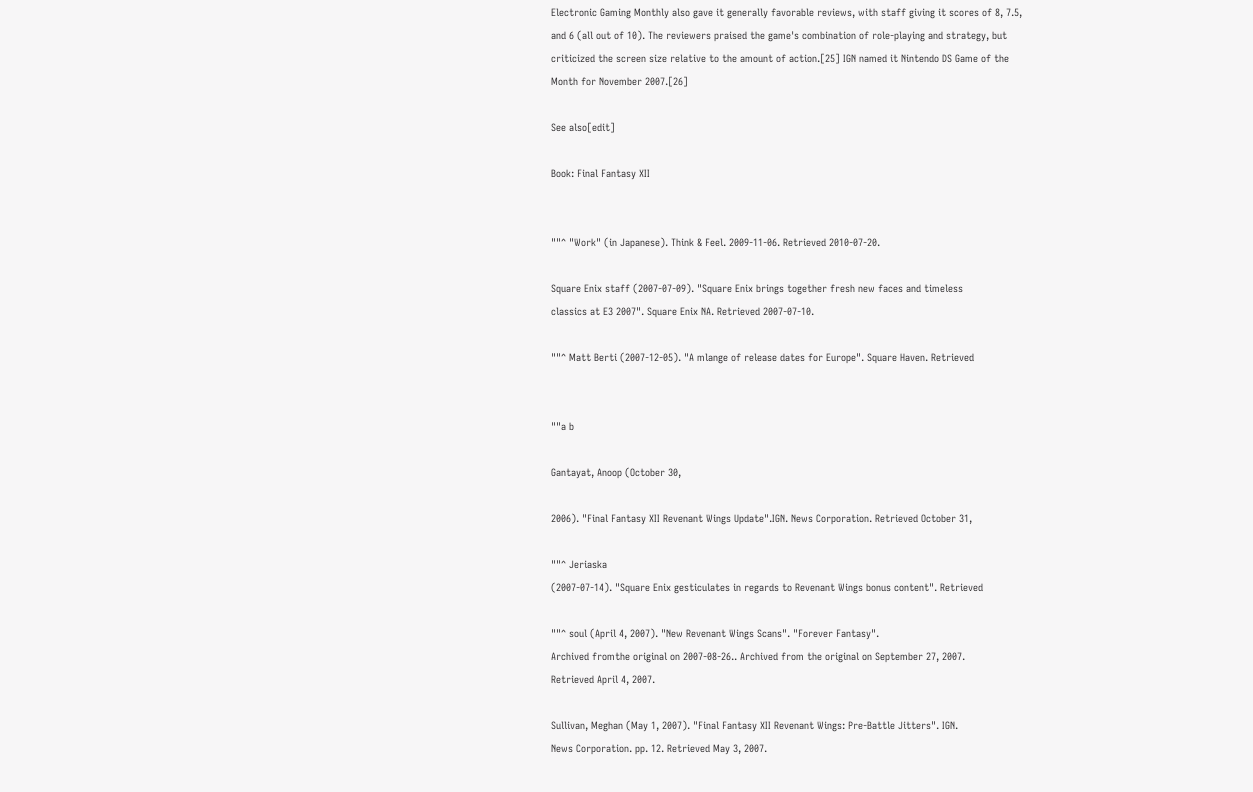Electronic Gaming Monthly also gave it generally favorable reviews, with staff giving it scores of 8, 7.5,
and 6 (all out of 10). The reviewers praised the game's combination of role-playing and strategy, but
criticized the screen size relative to the amount of action.[25] IGN named it Nintendo DS Game of the
Month for November 2007.[26]

See also[edit]

Book: Final Fantasy XII


""^ "Work" (in Japanese). Think & Feel. 2009-11-06. Retrieved 2010-07-20.

Square Enix staff (2007-07-09). "Square Enix brings together fresh new faces and timeless
classics at E3 2007". Square Enix NA. Retrieved 2007-07-10.

""^ Matt Berti (2007-12-05). "A mlange of release dates for Europe". Square Haven. Retrieved


""a b

Gantayat, Anoop (October 30,

2006). "Final Fantasy XII Revenant Wings Update".IGN. News Corporation. Retrieved October 31,

""^ Jeriaska
(2007-07-14). "Square Enix gesticulates in regards to Revenant Wings bonus content". Retrieved

""^ soul (April 4, 2007). "New Revenant Wings Scans". "Forever Fantasy".
Archived fromthe original on 2007-08-26.. Archived from the original on September 27, 2007.
Retrieved April 4, 2007.

Sullivan, Meghan (May 1, 2007). "Final Fantasy XII Revenant Wings: Pre-Battle Jitters". IGN.
News Corporation. pp. 12. Retrieved May 3, 2007.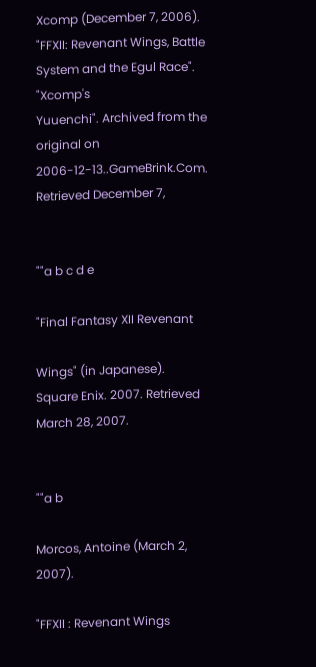Xcomp (December 7, 2006). "FFXII: Revenant Wings, Battle System and the Egul Race". "Xcomp's
Yuuenchi". Archived from the original on 2006-12-13..GameBrink.Com. Retrieved December 7,


""a b c d e

"Final Fantasy XII Revenant

Wings" (in Japanese). Square Enix. 2007. Retrieved March 28, 2007.


""a b

Morcos, Antoine (March 2, 2007).

"FFXII : Revenant Wings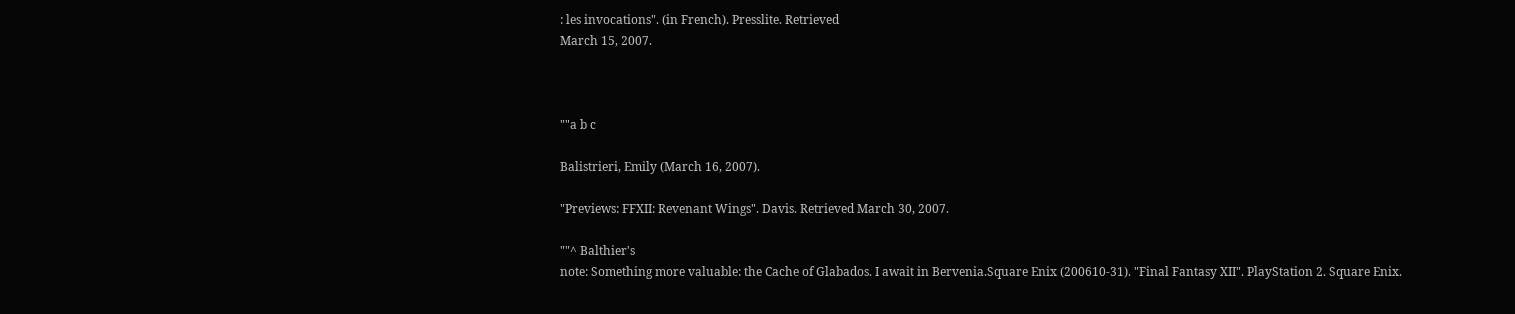: les invocations". (in French). Presslite. Retrieved
March 15, 2007.



""a b c

Balistrieri, Emily (March 16, 2007).

"Previews: FFXII: Revenant Wings". Davis. Retrieved March 30, 2007.

""^ Balthier's
note: Something more valuable: the Cache of Glabados. I await in Bervenia.Square Enix (200610-31). "Final Fantasy XII". PlayStation 2. Square Enix.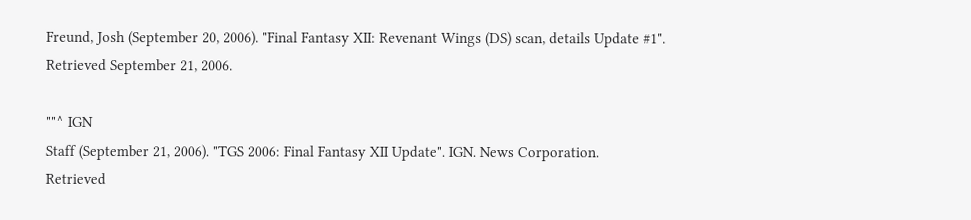Freund, Josh (September 20, 2006). "Final Fantasy XII: Revenant Wings (DS) scan, details Update #1". Retrieved September 21, 2006.

""^ IGN
Staff (September 21, 2006). "TGS 2006: Final Fantasy XII Update". IGN. News Corporation.
Retrieved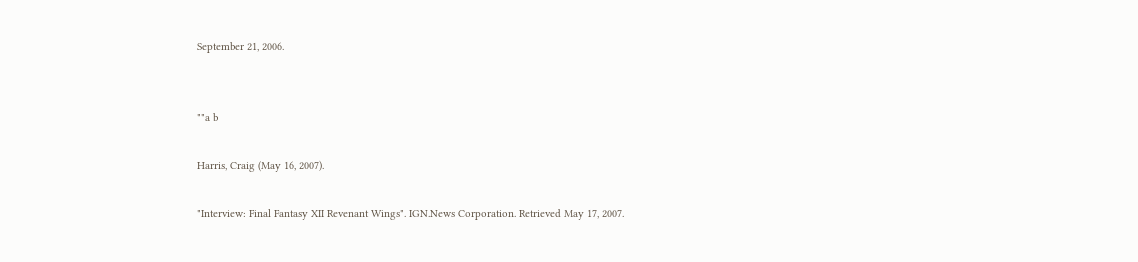September 21, 2006.


""a b

Harris, Craig (May 16, 2007).

"Interview: Final Fantasy XII Revenant Wings". IGN.News Corporation. Retrieved May 17, 2007.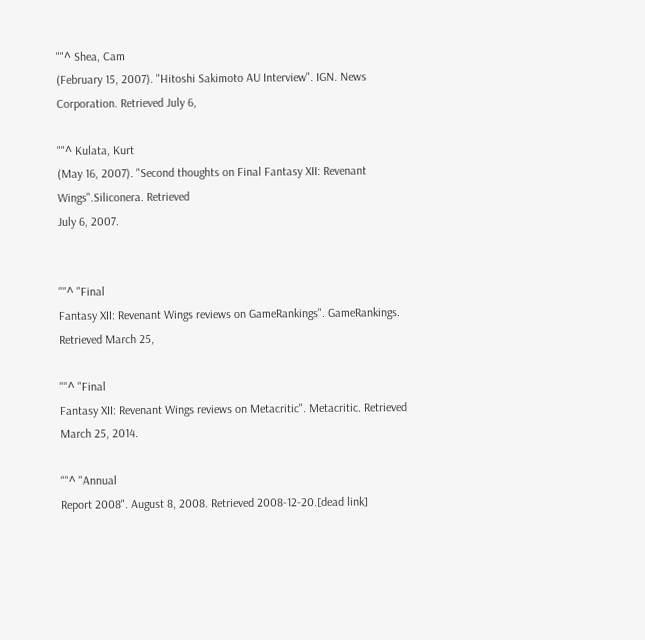""^ Shea, Cam
(February 15, 2007). "Hitoshi Sakimoto AU Interview". IGN. News Corporation. Retrieved July 6,

""^ Kulata, Kurt
(May 16, 2007). "Second thoughts on Final Fantasy XII: Revenant Wings".Siliconera. Retrieved
July 6, 2007.


""^ "Final
Fantasy XII: Revenant Wings reviews on GameRankings". GameRankings. Retrieved March 25,

""^ "Final
Fantasy XII: Revenant Wings reviews on Metacritic". Metacritic. Retrieved March 25, 2014.

""^ "Annual
Report 2008". August 8, 2008. Retrieved 2008-12-20.[dead link]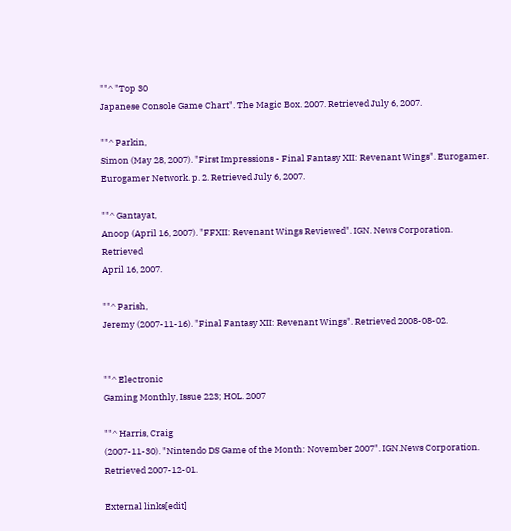""^ "Top 30
Japanese Console Game Chart". The Magic Box. 2007. Retrieved July 6, 2007.

""^ Parkin,
Simon (May 28, 2007). "First Impressions - Final Fantasy XII: Revenant Wings". Eurogamer.
Eurogamer Network. p. 2. Retrieved July 6, 2007.

""^ Gantayat,
Anoop (April 16, 2007). "FFXII: Revenant Wings Reviewed". IGN. News Corporation. Retrieved
April 16, 2007.

""^ Parish,
Jeremy (2007-11-16). "Final Fantasy XII: Revenant Wings". Retrieved 2008-08-02.


""^ Electronic
Gaming Monthly, Issue 223; HOL. 2007

""^ Harris, Craig
(2007-11-30). "Nintendo DS Game of the Month: November 2007". IGN.News Corporation.
Retrieved 2007-12-01.

External links[edit]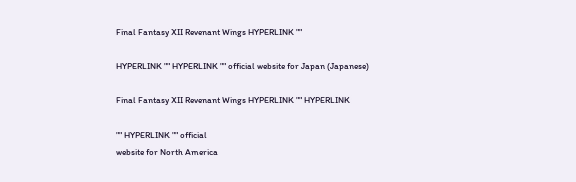Final Fantasy XII Revenant Wings HYPERLINK ""

HYPERLINK "" HYPERLINK "" official website for Japan (Japanese)

Final Fantasy XII Revenant Wings HYPERLINK "" HYPERLINK

"" HYPERLINK "" official
website for North America